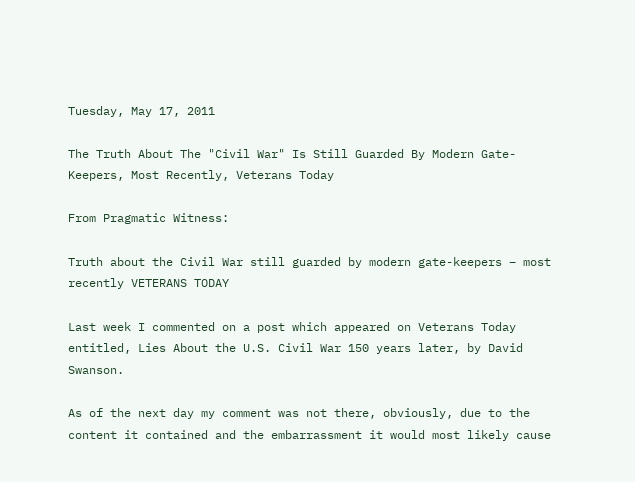Tuesday, May 17, 2011

The Truth About The "Civil War" Is Still Guarded By Modern Gate-Keepers, Most Recently, Veterans Today

From Pragmatic Witness:

Truth about the Civil War still guarded by modern gate-keepers – most recently VETERANS TODAY

Last week I commented on a post which appeared on Veterans Today entitled, Lies About the U.S. Civil War 150 years later, by David Swanson.

As of the next day my comment was not there, obviously, due to the content it contained and the embarrassment it would most likely cause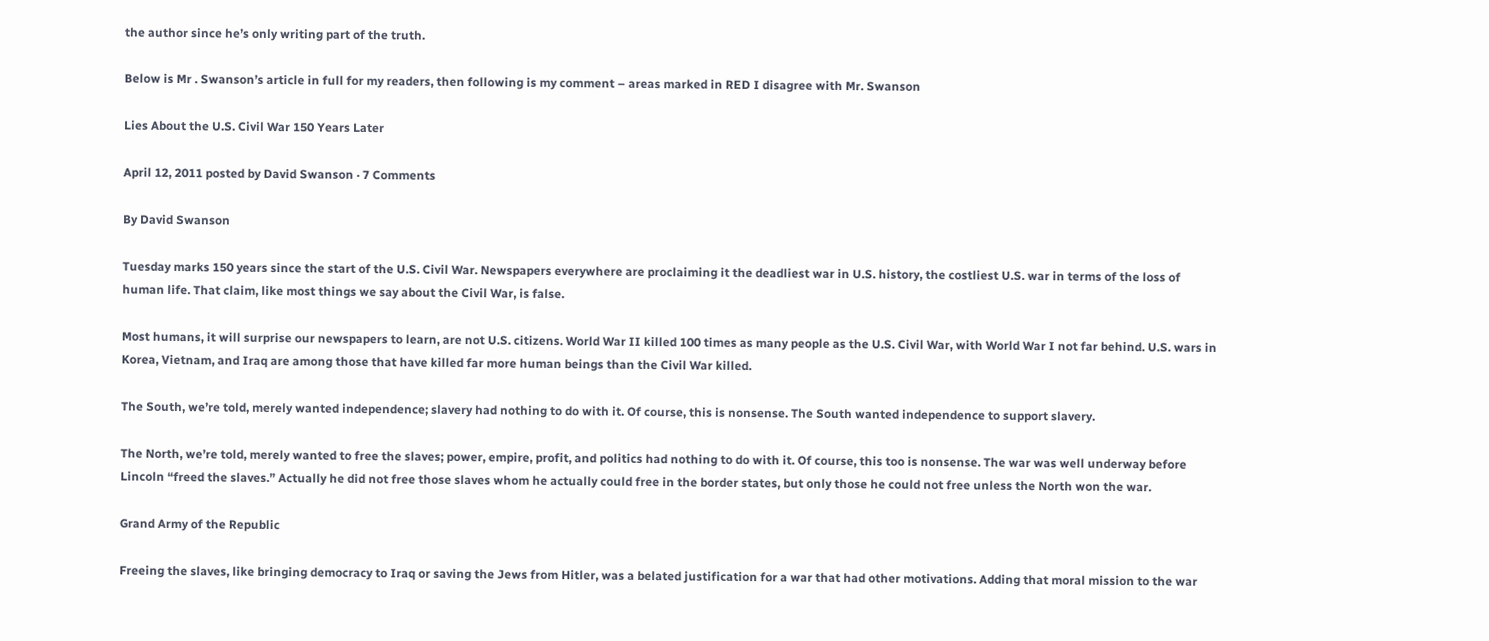the author since he’s only writing part of the truth.

Below is Mr . Swanson’s article in full for my readers, then following is my comment – areas marked in RED I disagree with Mr. Swanson

Lies About the U.S. Civil War 150 Years Later

April 12, 2011 posted by David Swanson · 7 Comments

By David Swanson

Tuesday marks 150 years since the start of the U.S. Civil War. Newspapers everywhere are proclaiming it the deadliest war in U.S. history, the costliest U.S. war in terms of the loss of human life. That claim, like most things we say about the Civil War, is false.

Most humans, it will surprise our newspapers to learn, are not U.S. citizens. World War II killed 100 times as many people as the U.S. Civil War, with World War I not far behind. U.S. wars in Korea, Vietnam, and Iraq are among those that have killed far more human beings than the Civil War killed.

The South, we’re told, merely wanted independence; slavery had nothing to do with it. Of course, this is nonsense. The South wanted independence to support slavery.

The North, we’re told, merely wanted to free the slaves; power, empire, profit, and politics had nothing to do with it. Of course, this too is nonsense. The war was well underway before Lincoln “freed the slaves.” Actually he did not free those slaves whom he actually could free in the border states, but only those he could not free unless the North won the war.

Grand Army of the Republic

Freeing the slaves, like bringing democracy to Iraq or saving the Jews from Hitler, was a belated justification for a war that had other motivations. Adding that moral mission to the war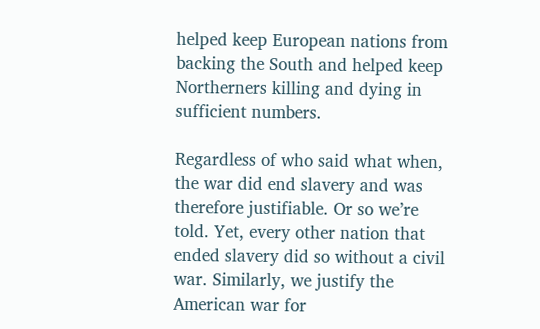helped keep European nations from backing the South and helped keep Northerners killing and dying in sufficient numbers.

Regardless of who said what when, the war did end slavery and was therefore justifiable. Or so we’re told. Yet, every other nation that ended slavery did so without a civil war. Similarly, we justify the American war for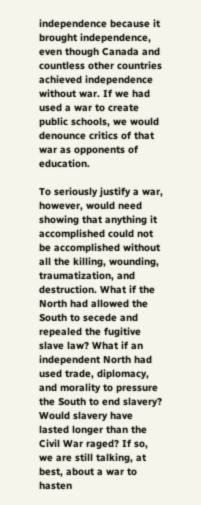independence because it brought independence, even though Canada and countless other countries achieved independence without war. If we had used a war to create public schools, we would denounce critics of that war as opponents of education.

To seriously justify a war, however, would need showing that anything it accomplished could not be accomplished without all the killing, wounding, traumatization, and destruction. What if the North had allowed the South to secede and repealed the fugitive slave law? What if an independent North had used trade, diplomacy, and morality to pressure the South to end slavery? Would slavery have lasted longer than the Civil War raged? If so, we are still talking, at best, about a war to hasten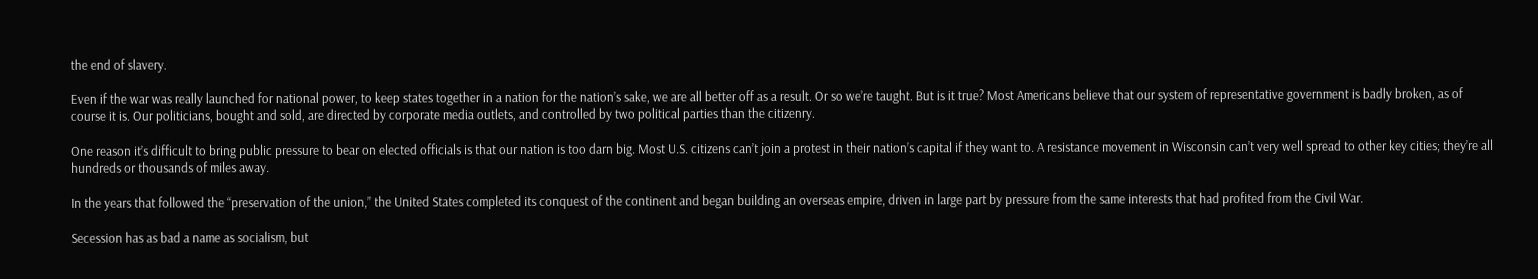the end of slavery.

Even if the war was really launched for national power, to keep states together in a nation for the nation’s sake, we are all better off as a result. Or so we’re taught. But is it true? Most Americans believe that our system of representative government is badly broken, as of course it is. Our politicians, bought and sold, are directed by corporate media outlets, and controlled by two political parties than the citizenry.

One reason it’s difficult to bring public pressure to bear on elected officials is that our nation is too darn big. Most U.S. citizens can’t join a protest in their nation’s capital if they want to. A resistance movement in Wisconsin can’t very well spread to other key cities; they’re all hundreds or thousands of miles away.

In the years that followed the “preservation of the union,” the United States completed its conquest of the continent and began building an overseas empire, driven in large part by pressure from the same interests that had profited from the Civil War.

Secession has as bad a name as socialism, but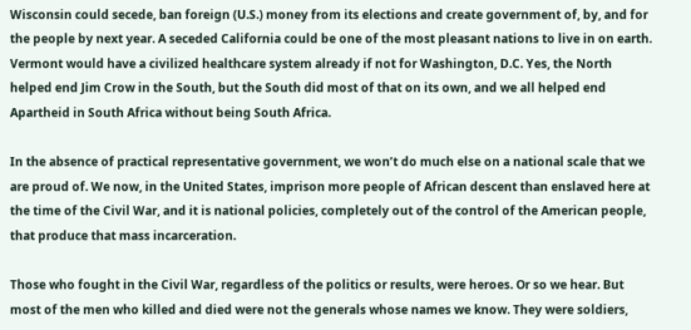Wisconsin could secede, ban foreign (U.S.) money from its elections and create government of, by, and for the people by next year. A seceded California could be one of the most pleasant nations to live in on earth. Vermont would have a civilized healthcare system already if not for Washington, D.C. Yes, the North helped end Jim Crow in the South, but the South did most of that on its own, and we all helped end Apartheid in South Africa without being South Africa.

In the absence of practical representative government, we won’t do much else on a national scale that we are proud of. We now, in the United States, imprison more people of African descent than enslaved here at the time of the Civil War, and it is national policies, completely out of the control of the American people, that produce that mass incarceration.

Those who fought in the Civil War, regardless of the politics or results, were heroes. Or so we hear. But most of the men who killed and died were not the generals whose names we know. They were soldiers,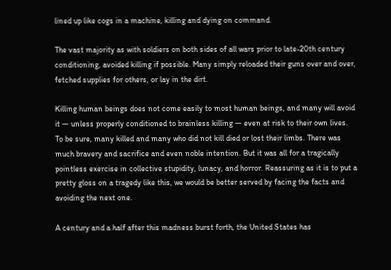lined up like cogs in a machine, killing and dying on command.

The vast majority as with soldiers on both sides of all wars prior to late-20th century conditioning, avoided killing if possible. Many simply reloaded their guns over and over, fetched supplies for others, or lay in the dirt.

Killing human beings does not come easily to most human beings, and many will avoid it — unless properly conditioned to brainless killing — even at risk to their own lives. To be sure, many killed and many who did not kill died or lost their limbs. There was much bravery and sacrifice and even noble intention. But it was all for a tragically pointless exercise in collective stupidity, lunacy, and horror. Reassuring as it is to put a pretty gloss on a tragedy like this, we would be better served by facing the facts and avoiding the next one.

A century and a half after this madness burst forth, the United States has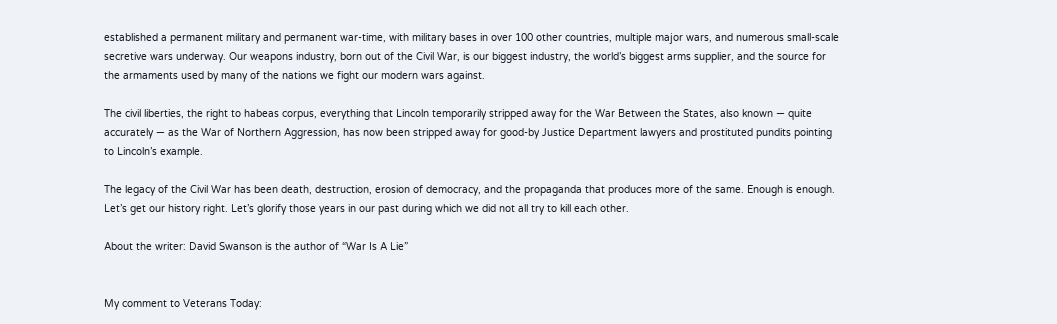established a permanent military and permanent war-time, with military bases in over 100 other countries, multiple major wars, and numerous small-scale secretive wars underway. Our weapons industry, born out of the Civil War, is our biggest industry, the world’s biggest arms supplier, and the source for the armaments used by many of the nations we fight our modern wars against.

The civil liberties, the right to habeas corpus, everything that Lincoln temporarily stripped away for the War Between the States, also known — quite accurately — as the War of Northern Aggression, has now been stripped away for good-by Justice Department lawyers and prostituted pundits pointing to Lincoln’s example.

The legacy of the Civil War has been death, destruction, erosion of democracy, and the propaganda that produces more of the same. Enough is enough. Let’s get our history right. Let’s glorify those years in our past during which we did not all try to kill each other.

About the writer: David Swanson is the author of “War Is A Lie”


My comment to Veterans Today: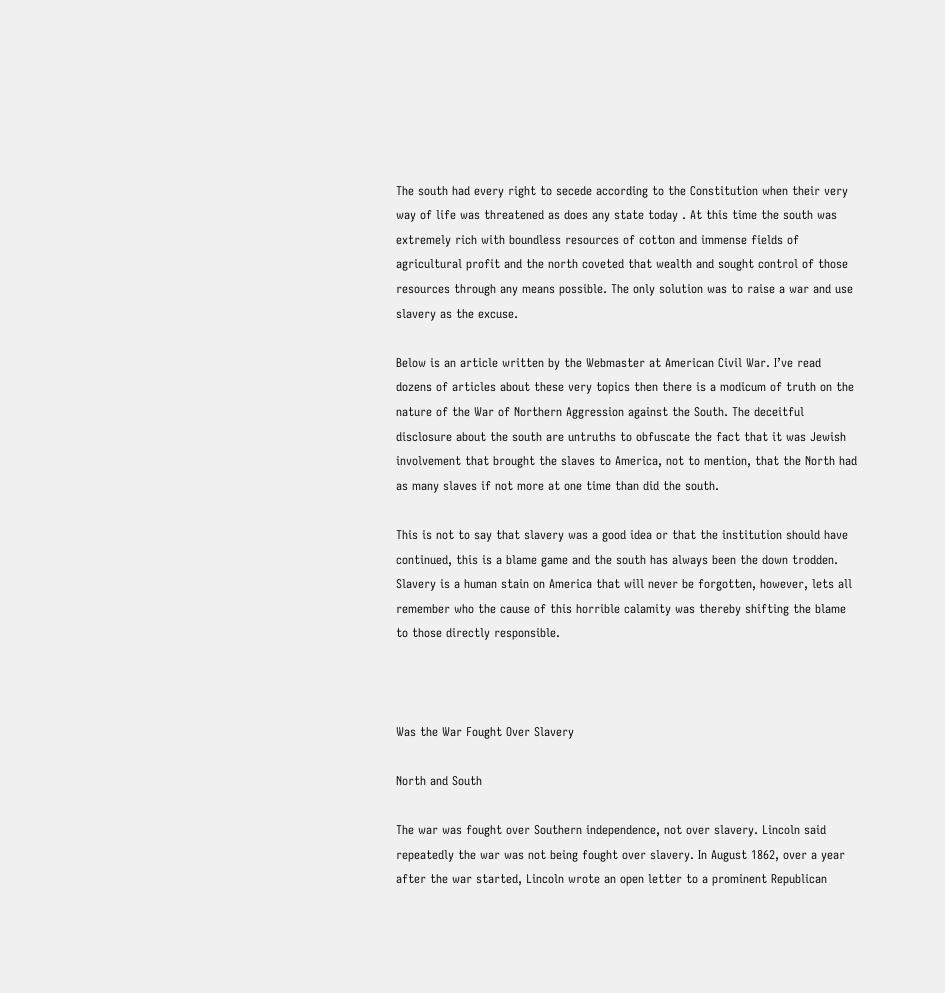The south had every right to secede according to the Constitution when their very way of life was threatened as does any state today . At this time the south was extremely rich with boundless resources of cotton and immense fields of agricultural profit and the north coveted that wealth and sought control of those resources through any means possible. The only solution was to raise a war and use slavery as the excuse.

Below is an article written by the Webmaster at American Civil War. I’ve read dozens of articles about these very topics then there is a modicum of truth on the nature of the War of Northern Aggression against the South. The deceitful disclosure about the south are untruths to obfuscate the fact that it was Jewish involvement that brought the slaves to America, not to mention, that the North had as many slaves if not more at one time than did the south.

This is not to say that slavery was a good idea or that the institution should have continued, this is a blame game and the south has always been the down trodden. Slavery is a human stain on America that will never be forgotten, however, lets all remember who the cause of this horrible calamity was thereby shifting the blame to those directly responsible.



Was the War Fought Over Slavery

North and South

The war was fought over Southern independence, not over slavery. Lincoln said repeatedly the war was not being fought over slavery. In August 1862, over a year after the war started, Lincoln wrote an open letter to a prominent Republican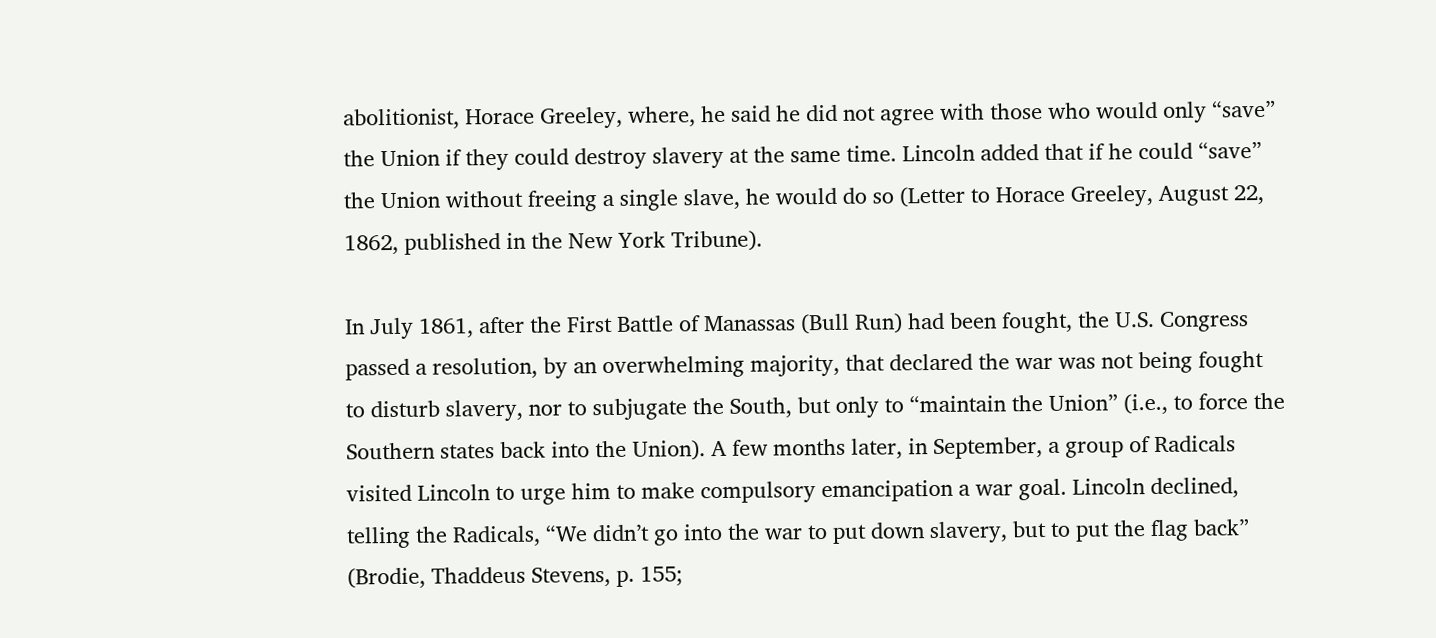abolitionist, Horace Greeley, where, he said he did not agree with those who would only “save” the Union if they could destroy slavery at the same time. Lincoln added that if he could “save” the Union without freeing a single slave, he would do so (Letter to Horace Greeley, August 22, 1862, published in the New York Tribune).

In July 1861, after the First Battle of Manassas (Bull Run) had been fought, the U.S. Congress passed a resolution, by an overwhelming majority, that declared the war was not being fought to disturb slavery, nor to subjugate the South, but only to “maintain the Union” (i.e., to force the Southern states back into the Union). A few months later, in September, a group of Radicals visited Lincoln to urge him to make compulsory emancipation a war goal. Lincoln declined, telling the Radicals, “We didn’t go into the war to put down slavery, but to put the flag back” (Brodie, Thaddeus Stevens, p. 155;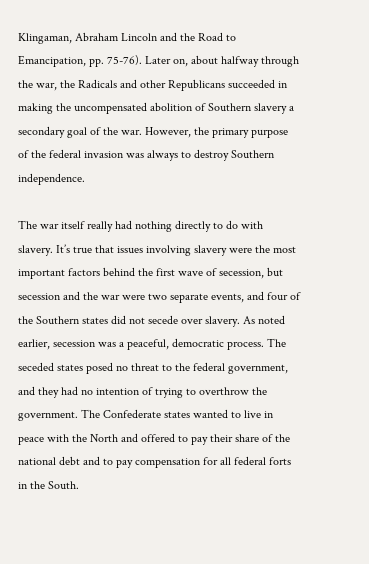Klingaman, Abraham Lincoln and the Road to Emancipation, pp. 75-76). Later on, about halfway through the war, the Radicals and other Republicans succeeded in making the uncompensated abolition of Southern slavery a secondary goal of the war. However, the primary purpose of the federal invasion was always to destroy Southern independence.

The war itself really had nothing directly to do with slavery. It’s true that issues involving slavery were the most important factors behind the first wave of secession, but secession and the war were two separate events, and four of the Southern states did not secede over slavery. As noted earlier, secession was a peaceful, democratic process. The seceded states posed no threat to the federal government, and they had no intention of trying to overthrow the government. The Confederate states wanted to live in peace with the North and offered to pay their share of the national debt and to pay compensation for all federal forts in the South.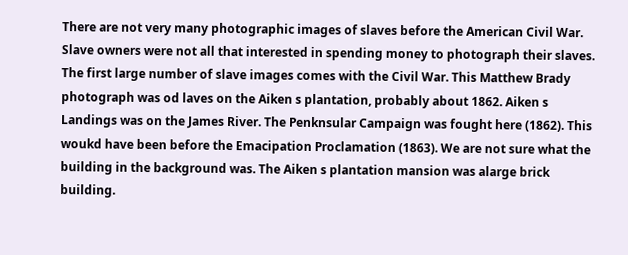There are not very many photographic images of slaves before the American Civil War. Slave owners were not all that interested in spending money to photograph their slaves. The first large number of slave images comes with the Civil War. This Matthew Brady photograph was od laves on the Aiken s plantation, probably about 1862. Aiken s Landings was on the James River. The Penknsular Campaign was fought here (1862). This woukd have been before the Emacipation Proclamation (1863). We are not sure what the building in the background was. The Aiken s plantation mansion was alarge brick building.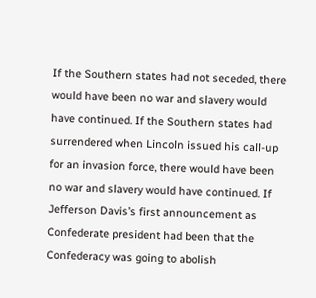If the Southern states had not seceded, there would have been no war and slavery would have continued. If the Southern states had surrendered when Lincoln issued his call-up for an invasion force, there would have been no war and slavery would have continued. If Jefferson Davis’s first announcement as Confederate president had been that the Confederacy was going to abolish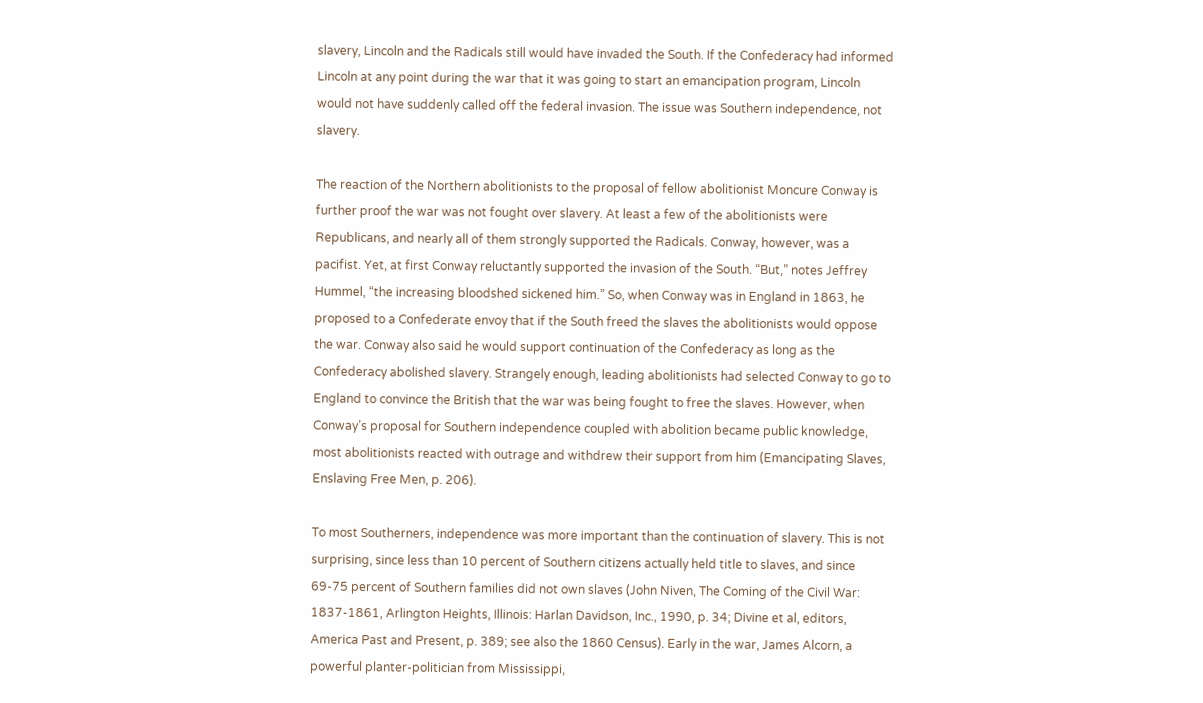slavery, Lincoln and the Radicals still would have invaded the South. If the Confederacy had informed Lincoln at any point during the war that it was going to start an emancipation program, Lincoln would not have suddenly called off the federal invasion. The issue was Southern independence, not slavery.

The reaction of the Northern abolitionists to the proposal of fellow abolitionist Moncure Conway is further proof the war was not fought over slavery. At least a few of the abolitionists were Republicans, and nearly all of them strongly supported the Radicals. Conway, however, was a pacifist. Yet, at first Conway reluctantly supported the invasion of the South. “But,” notes Jeffrey Hummel, “the increasing bloodshed sickened him.” So, when Conway was in England in 1863, he proposed to a Confederate envoy that if the South freed the slaves the abolitionists would oppose the war. Conway also said he would support continuation of the Confederacy as long as the Confederacy abolished slavery. Strangely enough, leading abolitionists had selected Conway to go to England to convince the British that the war was being fought to free the slaves. However, when Conway’s proposal for Southern independence coupled with abolition became public knowledge, most abolitionists reacted with outrage and withdrew their support from him (Emancipating Slaves, Enslaving Free Men, p. 206).

To most Southerners, independence was more important than the continuation of slavery. This is not surprising, since less than 10 percent of Southern citizens actually held title to slaves, and since 69-75 percent of Southern families did not own slaves (John Niven, The Coming of the Civil War: 1837-1861, Arlington Heights, Illinois: Harlan Davidson, Inc., 1990, p. 34; Divine et al, editors, America Past and Present, p. 389; see also the 1860 Census). Early in the war, James Alcorn, a powerful planter-politician from Mississippi,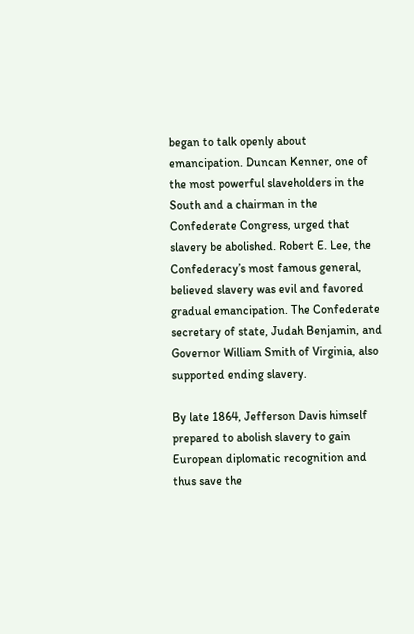began to talk openly about emancipation. Duncan Kenner, one of the most powerful slaveholders in the South and a chairman in the Confederate Congress, urged that slavery be abolished. Robert E. Lee, the Confederacy’s most famous general, believed slavery was evil and favored gradual emancipation. The Confederate secretary of state, Judah Benjamin, and Governor William Smith of Virginia, also supported ending slavery.

By late 1864, Jefferson Davis himself prepared to abolish slavery to gain European diplomatic recognition and thus save the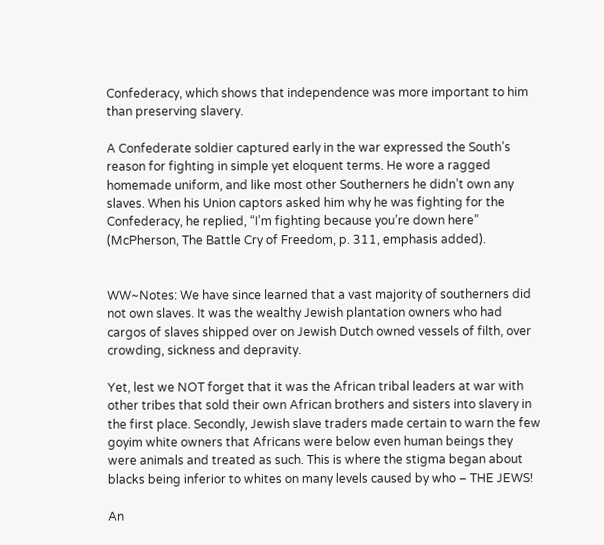Confederacy, which shows that independence was more important to him than preserving slavery.

A Confederate soldier captured early in the war expressed the South’s reason for fighting in simple yet eloquent terms. He wore a ragged homemade uniform, and like most other Southerners he didn’t own any slaves. When his Union captors asked him why he was fighting for the Confederacy, he replied, “I’m fighting because you’re down here” (McPherson, The Battle Cry of Freedom, p. 311, emphasis added).


WW~Notes: We have since learned that a vast majority of southerners did not own slaves. It was the wealthy Jewish plantation owners who had cargos of slaves shipped over on Jewish Dutch owned vessels of filth, over crowding, sickness and depravity.

Yet, lest we NOT forget that it was the African tribal leaders at war with other tribes that sold their own African brothers and sisters into slavery in the first place. Secondly, Jewish slave traders made certain to warn the few goyim white owners that Africans were below even human beings they were animals and treated as such. This is where the stigma began about blacks being inferior to whites on many levels caused by who – THE JEWS!

An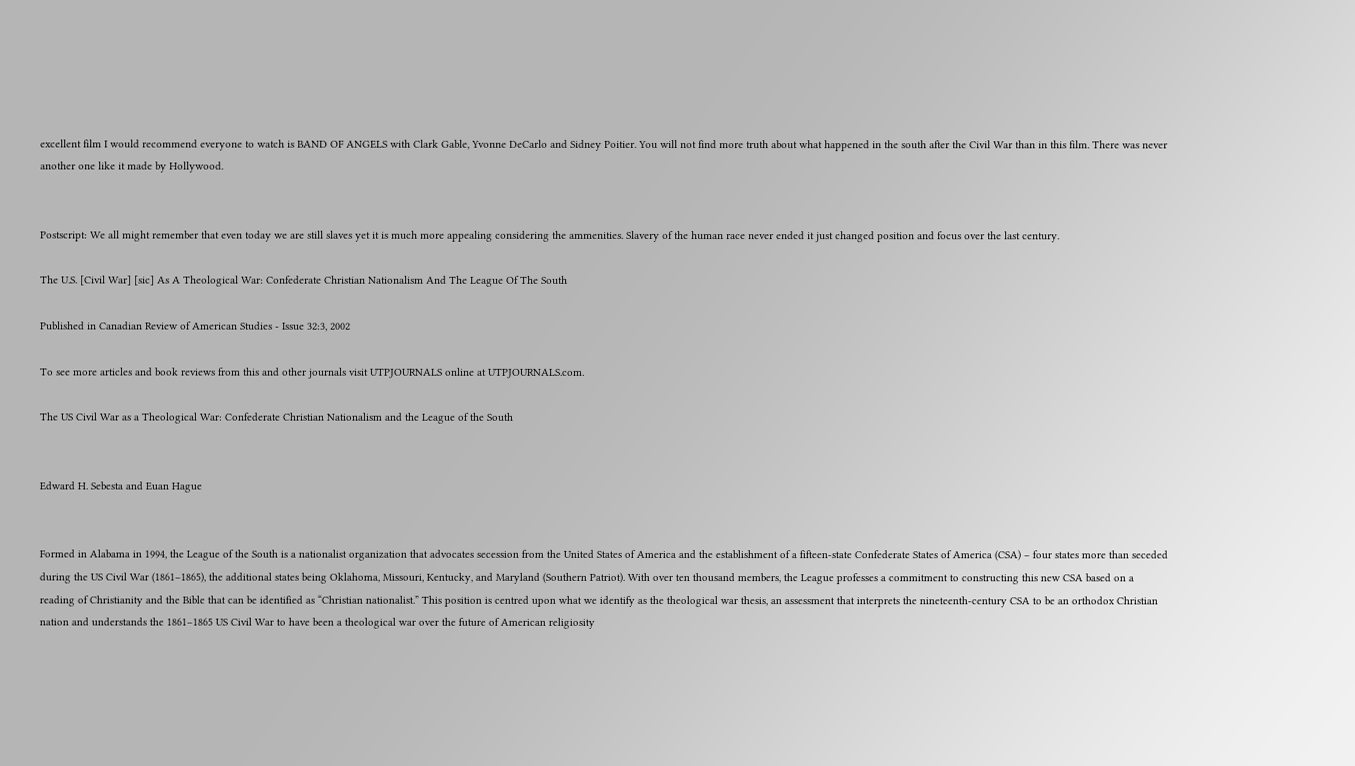excellent film I would recommend everyone to watch is BAND OF ANGELS with Clark Gable, Yvonne DeCarlo and Sidney Poitier. You will not find more truth about what happened in the south after the Civil War than in this film. There was never another one like it made by Hollywood.


Postscript: We all might remember that even today we are still slaves yet it is much more appealing considering the ammenities. Slavery of the human race never ended it just changed position and focus over the last century.

The U.S. [Civil War] [sic] As A Theological War: Confederate Christian Nationalism And The League Of The South

Published in Canadian Review of American Studies - Issue 32:3, 2002

To see more articles and book reviews from this and other journals visit UTPJOURNALS online at UTPJOURNALS.com.

The US Civil War as a Theological War: Confederate Christian Nationalism and the League of the South


Edward H. Sebesta and Euan Hague


Formed in Alabama in 1994, the League of the South is a nationalist organization that advocates secession from the United States of America and the establishment of a fifteen-state Confederate States of America (CSA) – four states more than seceded during the US Civil War (1861–1865), the additional states being Oklahoma, Missouri, Kentucky, and Maryland (Southern Patriot). With over ten thousand members, the League professes a commitment to constructing this new CSA based on a reading of Christianity and the Bible that can be identified as “Christian nationalist.” This position is centred upon what we identify as the theological war thesis, an assessment that interprets the nineteenth-century CSA to be an orthodox Christian nation and understands the 1861–1865 US Civil War to have been a theological war over the future of American religiosity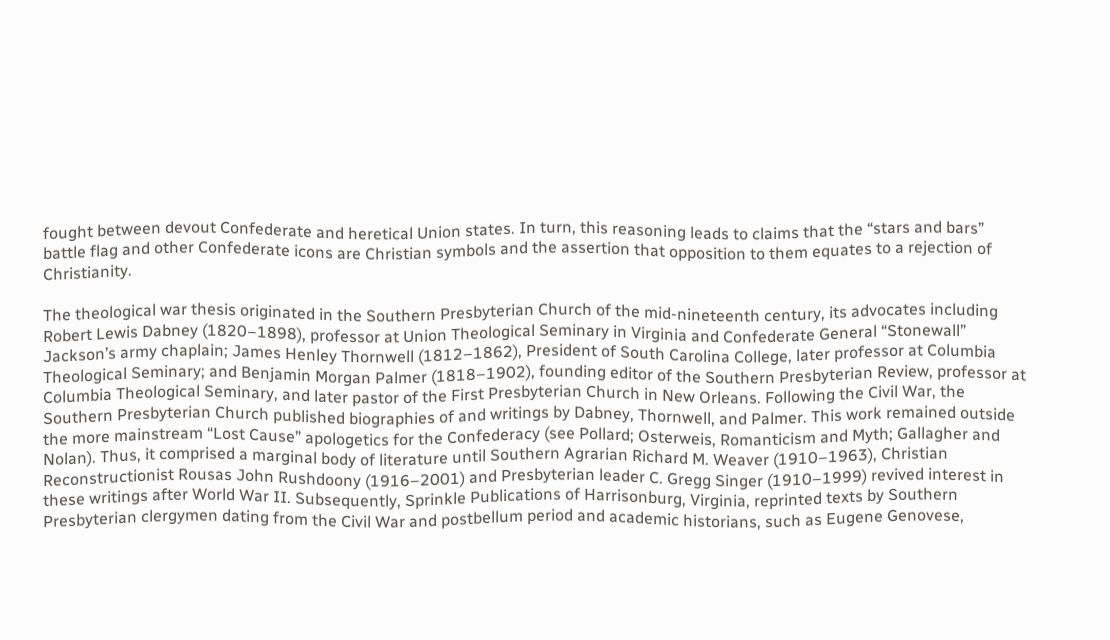fought between devout Confederate and heretical Union states. In turn, this reasoning leads to claims that the “stars and bars” battle flag and other Confederate icons are Christian symbols and the assertion that opposition to them equates to a rejection of Christianity.

The theological war thesis originated in the Southern Presbyterian Church of the mid-nineteenth century, its advocates including Robert Lewis Dabney (1820–1898), professor at Union Theological Seminary in Virginia and Confederate General “Stonewall” Jackson’s army chaplain; James Henley Thornwell (1812–1862), President of South Carolina College, later professor at Columbia Theological Seminary; and Benjamin Morgan Palmer (1818–1902), founding editor of the Southern Presbyterian Review, professor at Columbia Theological Seminary, and later pastor of the First Presbyterian Church in New Orleans. Following the Civil War, the Southern Presbyterian Church published biographies of and writings by Dabney, Thornwell, and Palmer. This work remained outside the more mainstream “Lost Cause” apologetics for the Confederacy (see Pollard; Osterweis, Romanticism and Myth; Gallagher and Nolan). Thus, it comprised a marginal body of literature until Southern Agrarian Richard M. Weaver (1910–1963), Christian Reconstructionist Rousas John Rushdoony (1916–2001) and Presbyterian leader C. Gregg Singer (1910–1999) revived interest in these writings after World War II. Subsequently, Sprinkle Publications of Harrisonburg, Virginia, reprinted texts by Southern Presbyterian clergymen dating from the Civil War and postbellum period and academic historians, such as Eugene Genovese,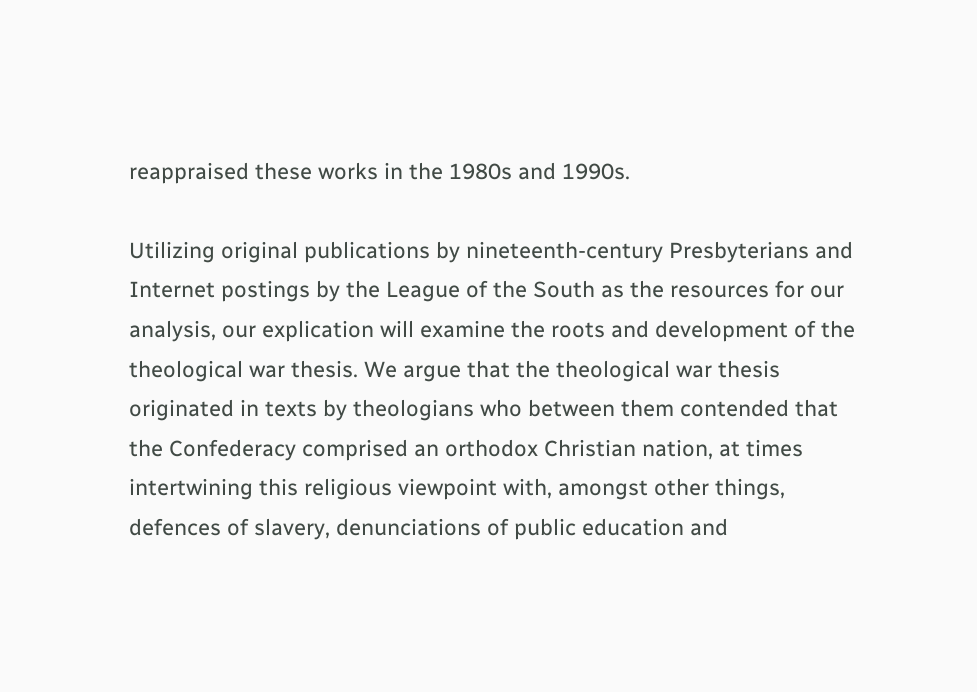reappraised these works in the 1980s and 1990s.

Utilizing original publications by nineteenth-century Presbyterians and Internet postings by the League of the South as the resources for our analysis, our explication will examine the roots and development of the theological war thesis. We argue that the theological war thesis originated in texts by theologians who between them contended that the Confederacy comprised an orthodox Christian nation, at times intertwining this religious viewpoint with, amongst other things, defences of slavery, denunciations of public education and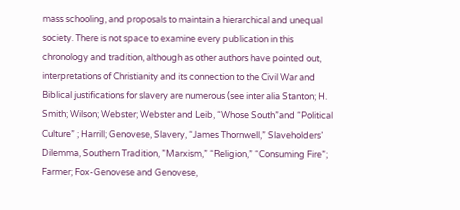mass schooling, and proposals to maintain a hierarchical and unequal society. There is not space to examine every publication in this chronology and tradition, although as other authors have pointed out, interpretations of Christianity and its connection to the Civil War and Biblical justifications for slavery are numerous (see inter alia Stanton; H. Smith; Wilson; Webster; Webster and Leib, “Whose South”and “Political Culture” ; Harrill; Genovese, Slavery, “James Thornwell,” Slaveholders’ Dilemma, Southern Tradition, ”Marxism,” “Religion,” “Consuming Fire”; Farmer; Fox-Genovese and Genovese,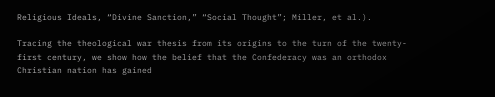Religious Ideals, “Divine Sanction,” “Social Thought”; Miller, et al.).

Tracing the theological war thesis from its origins to the turn of the twenty-first century, we show how the belief that the Confederacy was an orthodox Christian nation has gained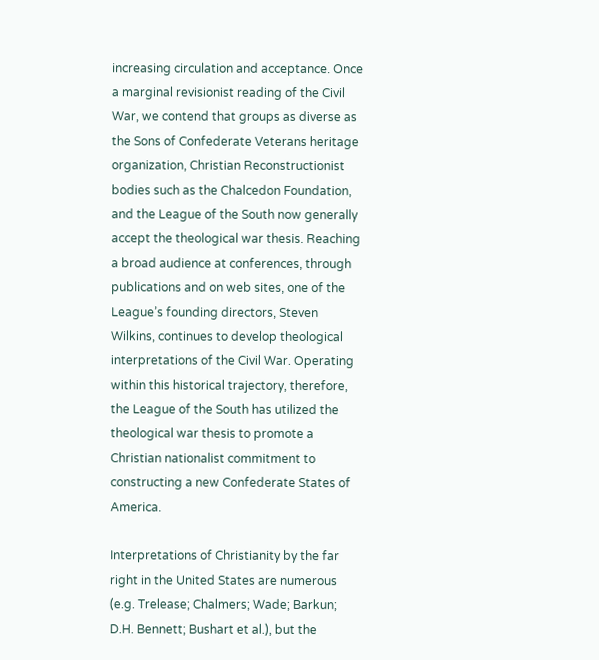increasing circulation and acceptance. Once a marginal revisionist reading of the Civil War, we contend that groups as diverse as the Sons of Confederate Veterans heritage organization, Christian Reconstructionist bodies such as the Chalcedon Foundation, and the League of the South now generally accept the theological war thesis. Reaching a broad audience at conferences, through publications and on web sites, one of the League’s founding directors, Steven Wilkins, continues to develop theological interpretations of the Civil War. Operating within this historical trajectory, therefore, the League of the South has utilized the theological war thesis to promote a Christian nationalist commitment to constructing a new Confederate States of America.

Interpretations of Christianity by the far right in the United States are numerous (e.g. Trelease; Chalmers; Wade; Barkun; D.H. Bennett; Bushart et al.), but the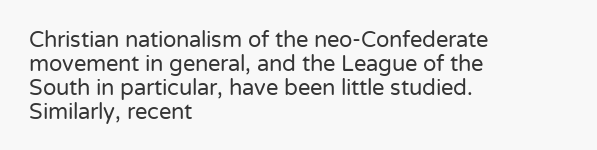Christian nationalism of the neo-Confederate movement in general, and the League of the South in particular, have been little studied. Similarly, recent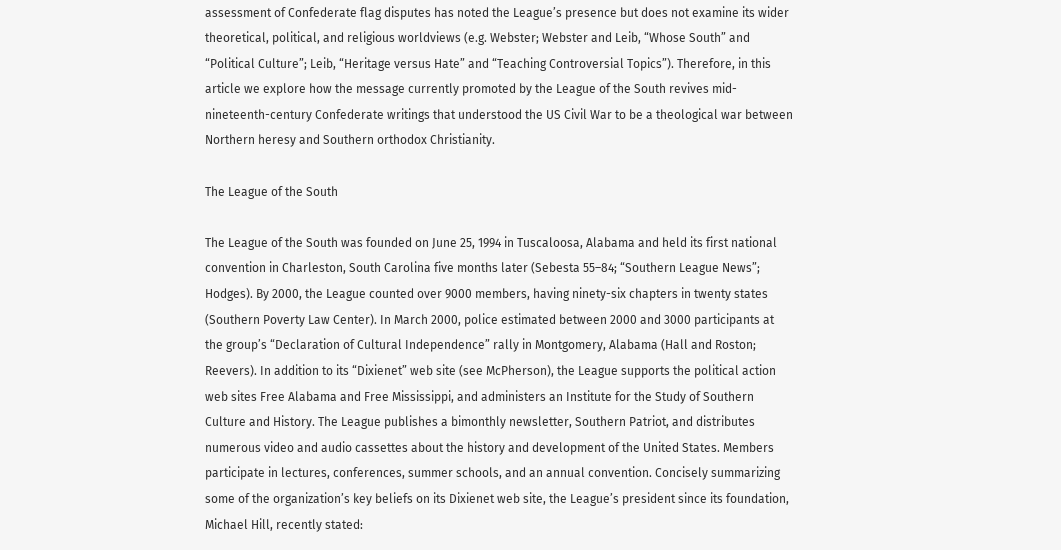assessment of Confederate flag disputes has noted the League’s presence but does not examine its wider theoretical, political, and religious worldviews (e.g. Webster; Webster and Leib, “Whose South” and “Political Culture”; Leib, “Heritage versus Hate” and “Teaching Controversial Topics”). Therefore, in this article we explore how the message currently promoted by the League of the South revives mid-nineteenth-century Confederate writings that understood the US Civil War to be a theological war between Northern heresy and Southern orthodox Christianity.

The League of the South

The League of the South was founded on June 25, 1994 in Tuscaloosa, Alabama and held its first national convention in Charleston, South Carolina five months later (Sebesta 55–84; “Southern League News”; Hodges). By 2000, the League counted over 9000 members, having ninety-six chapters in twenty states (Southern Poverty Law Center). In March 2000, police estimated between 2000 and 3000 participants at the group’s “Declaration of Cultural Independence” rally in Montgomery, Alabama (Hall and Roston; Reevers). In addition to its “Dixienet” web site (see McPherson), the League supports the political action web sites Free Alabama and Free Mississippi, and administers an Institute for the Study of Southern Culture and History. The League publishes a bimonthly newsletter, Southern Patriot, and distributes numerous video and audio cassettes about the history and development of the United States. Members participate in lectures, conferences, summer schools, and an annual convention. Concisely summarizing some of the organization’s key beliefs on its Dixienet web site, the League’s president since its foundation, Michael Hill, recently stated: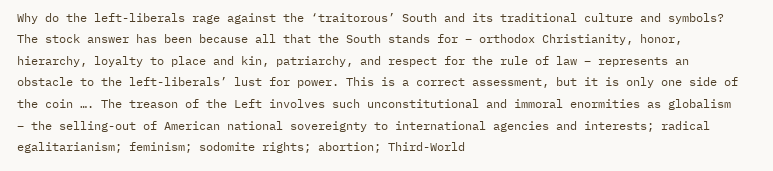Why do the left-liberals rage against the ‘traitorous’ South and its traditional culture and symbols? The stock answer has been because all that the South stands for – orthodox Christianity, honor, hierarchy, loyalty to place and kin, patriarchy, and respect for the rule of law – represents an obstacle to the left-liberals’ lust for power. This is a correct assessment, but it is only one side of the coin …. The treason of the Left involves such unconstitutional and immoral enormities as globalism – the selling-out of American national sovereignty to international agencies and interests; radical egalitarianism; feminism; sodomite rights; abortion; Third-World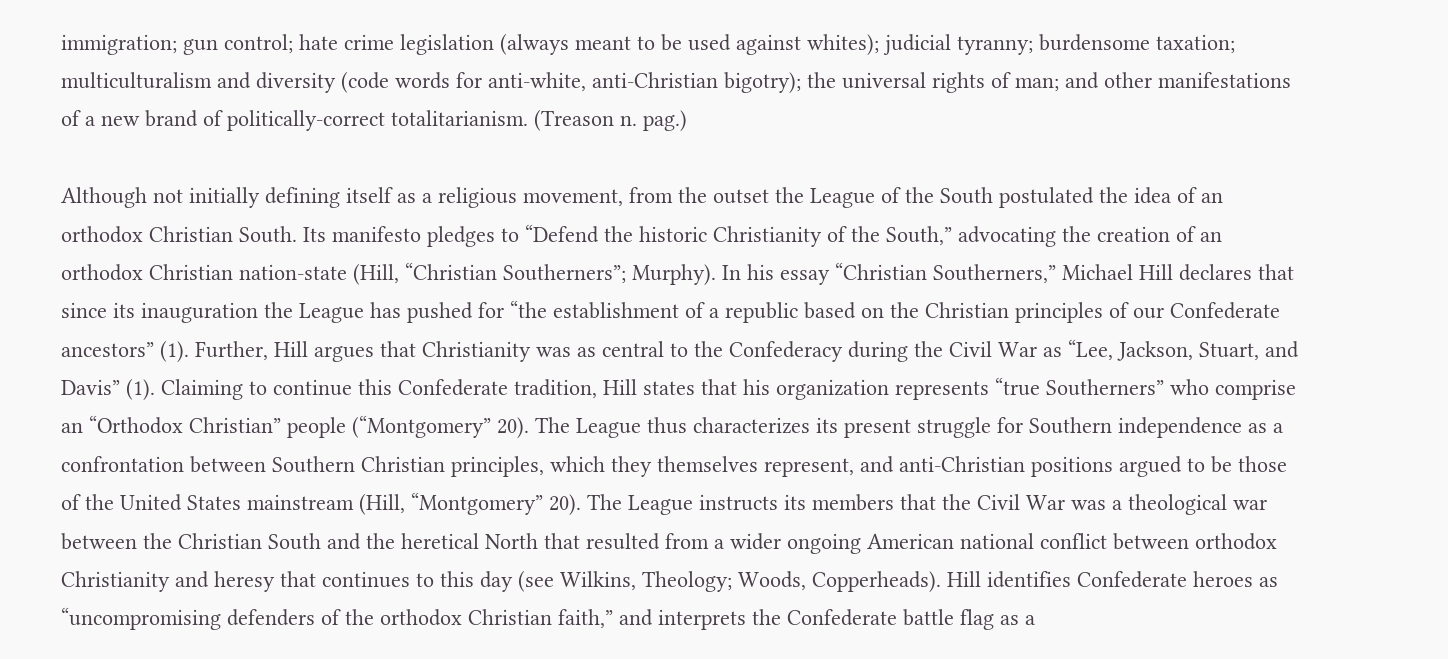immigration; gun control; hate crime legislation (always meant to be used against whites); judicial tyranny; burdensome taxation; multiculturalism and diversity (code words for anti-white, anti-Christian bigotry); the universal rights of man; and other manifestations of a new brand of politically-correct totalitarianism. (Treason n. pag.)

Although not initially defining itself as a religious movement, from the outset the League of the South postulated the idea of an orthodox Christian South. Its manifesto pledges to “Defend the historic Christianity of the South,” advocating the creation of an orthodox Christian nation-state (Hill, “Christian Southerners”; Murphy). In his essay “Christian Southerners,” Michael Hill declares that since its inauguration the League has pushed for “the establishment of a republic based on the Christian principles of our Confederate ancestors” (1). Further, Hill argues that Christianity was as central to the Confederacy during the Civil War as “Lee, Jackson, Stuart, and Davis” (1). Claiming to continue this Confederate tradition, Hill states that his organization represents “true Southerners” who comprise an “Orthodox Christian” people (“Montgomery” 20). The League thus characterizes its present struggle for Southern independence as a confrontation between Southern Christian principles, which they themselves represent, and anti-Christian positions argued to be those of the United States mainstream (Hill, “Montgomery” 20). The League instructs its members that the Civil War was a theological war between the Christian South and the heretical North that resulted from a wider ongoing American national conflict between orthodox Christianity and heresy that continues to this day (see Wilkins, Theology; Woods, Copperheads). Hill identifies Confederate heroes as “uncompromising defenders of the orthodox Christian faith,” and interprets the Confederate battle flag as a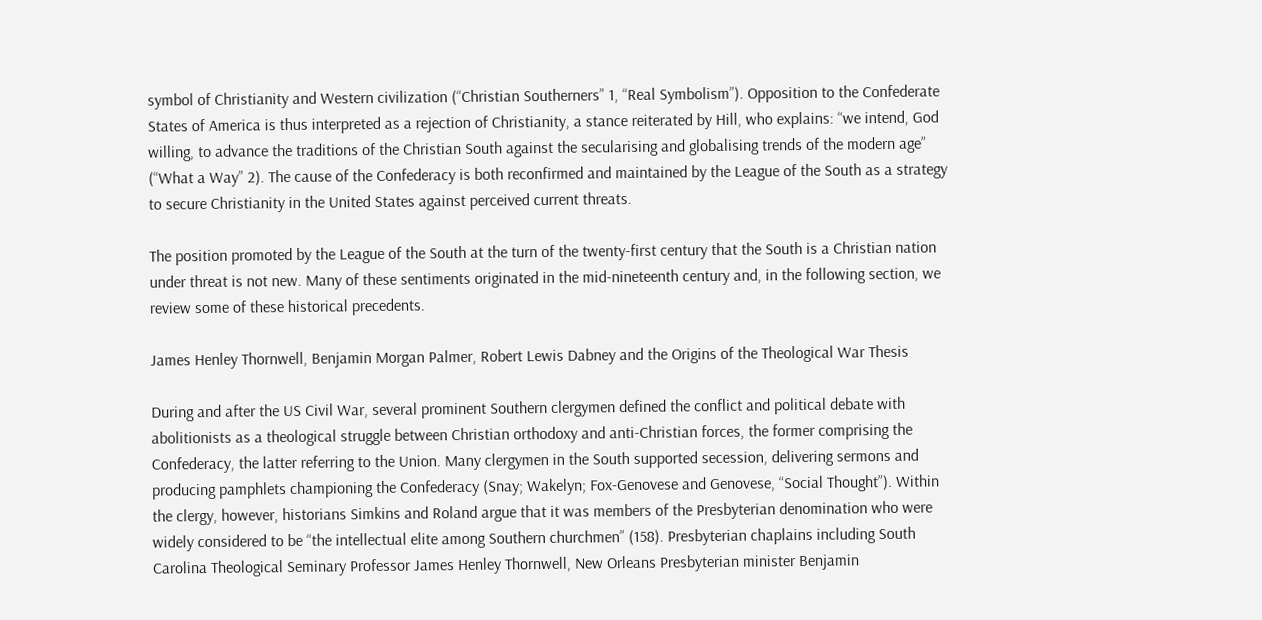symbol of Christianity and Western civilization (“Christian Southerners” 1, “Real Symbolism”). Opposition to the Confederate States of America is thus interpreted as a rejection of Christianity, a stance reiterated by Hill, who explains: “we intend, God willing, to advance the traditions of the Christian South against the secularising and globalising trends of the modern age” (“What a Way” 2). The cause of the Confederacy is both reconfirmed and maintained by the League of the South as a strategy to secure Christianity in the United States against perceived current threats.

The position promoted by the League of the South at the turn of the twenty-first century that the South is a Christian nation under threat is not new. Many of these sentiments originated in the mid-nineteenth century and, in the following section, we review some of these historical precedents.

James Henley Thornwell, Benjamin Morgan Palmer, Robert Lewis Dabney and the Origins of the Theological War Thesis

During and after the US Civil War, several prominent Southern clergymen defined the conflict and political debate with abolitionists as a theological struggle between Christian orthodoxy and anti-Christian forces, the former comprising the Confederacy, the latter referring to the Union. Many clergymen in the South supported secession, delivering sermons and producing pamphlets championing the Confederacy (Snay; Wakelyn; Fox-Genovese and Genovese, “Social Thought”). Within the clergy, however, historians Simkins and Roland argue that it was members of the Presbyterian denomination who were widely considered to be “the intellectual elite among Southern churchmen” (158). Presbyterian chaplains including South Carolina Theological Seminary Professor James Henley Thornwell, New Orleans Presbyterian minister Benjamin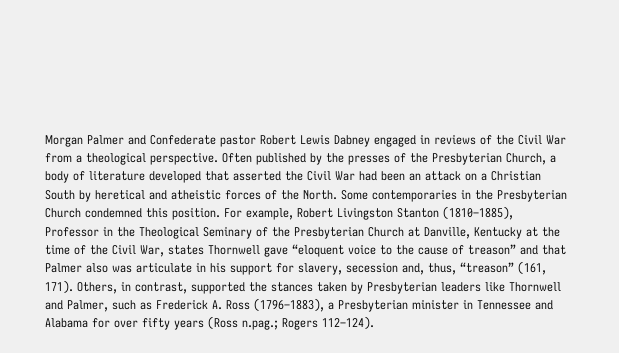Morgan Palmer and Confederate pastor Robert Lewis Dabney engaged in reviews of the Civil War from a theological perspective. Often published by the presses of the Presbyterian Church, a body of literature developed that asserted the Civil War had been an attack on a Christian South by heretical and atheistic forces of the North. Some contemporaries in the Presbyterian Church condemned this position. For example, Robert Livingston Stanton (1810–1885), Professor in the Theological Seminary of the Presbyterian Church at Danville, Kentucky at the time of the Civil War, states Thornwell gave “eloquent voice to the cause of treason” and that Palmer also was articulate in his support for slavery, secession and, thus, “treason” (161, 171). Others, in contrast, supported the stances taken by Presbyterian leaders like Thornwell and Palmer, such as Frederick A. Ross (1796–1883), a Presbyterian minister in Tennessee and Alabama for over fifty years (Ross n.pag.; Rogers 112–124).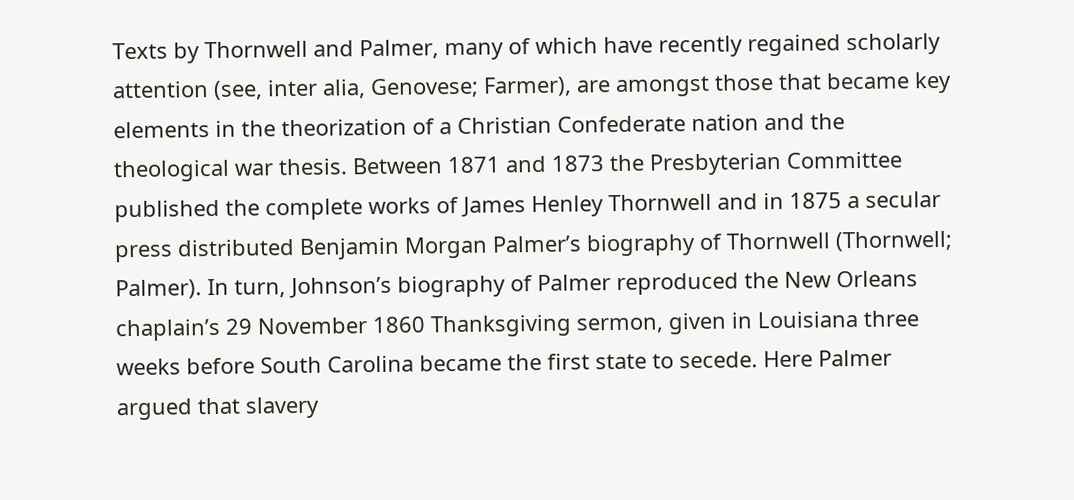Texts by Thornwell and Palmer, many of which have recently regained scholarly attention (see, inter alia, Genovese; Farmer), are amongst those that became key elements in the theorization of a Christian Confederate nation and the theological war thesis. Between 1871 and 1873 the Presbyterian Committee published the complete works of James Henley Thornwell and in 1875 a secular press distributed Benjamin Morgan Palmer’s biography of Thornwell (Thornwell; Palmer). In turn, Johnson’s biography of Palmer reproduced the New Orleans chaplain’s 29 November 1860 Thanksgiving sermon, given in Louisiana three weeks before South Carolina became the first state to secede. Here Palmer argued that slavery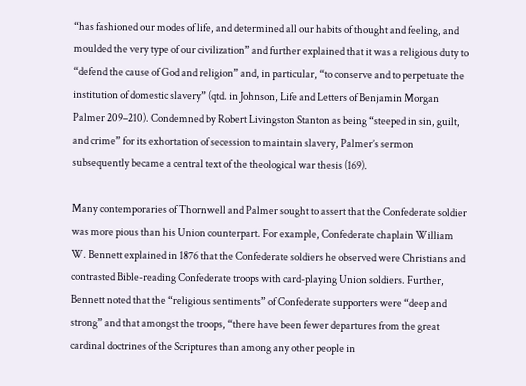“has fashioned our modes of life, and determined all our habits of thought and feeling, and moulded the very type of our civilization” and further explained that it was a religious duty to “defend the cause of God and religion” and, in particular, “to conserve and to perpetuate the institution of domestic slavery” (qtd. in Johnson, Life and Letters of Benjamin Morgan Palmer 209–210). Condemned by Robert Livingston Stanton as being “steeped in sin, guilt, and crime” for its exhortation of secession to maintain slavery, Palmer’s sermon subsequently became a central text of the theological war thesis (169).

Many contemporaries of Thornwell and Palmer sought to assert that the Confederate soldier was more pious than his Union counterpart. For example, Confederate chaplain William W. Bennett explained in 1876 that the Confederate soldiers he observed were Christians and contrasted Bible-reading Confederate troops with card-playing Union soldiers. Further, Bennett noted that the “religious sentiments” of Confederate supporters were “deep and strong” and that amongst the troops, “there have been fewer departures from the great cardinal doctrines of the Scriptures than among any other people in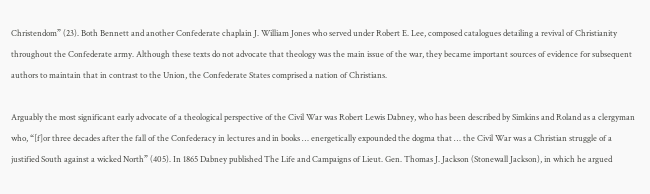Christendom” (23). Both Bennett and another Confederate chaplain J. William Jones who served under Robert E. Lee, composed catalogues detailing a revival of Christianity throughout the Confederate army. Although these texts do not advocate that theology was the main issue of the war, they became important sources of evidence for subsequent authors to maintain that in contrast to the Union, the Confederate States comprised a nation of Christians.

Arguably the most significant early advocate of a theological perspective of the Civil War was Robert Lewis Dabney, who has been described by Simkins and Roland as a clergyman who, “[f]or three decades after the fall of the Confederacy in lectures and in books … energetically expounded the dogma that … the Civil War was a Christian struggle of a justified South against a wicked North” (405). In 1865 Dabney published The Life and Campaigns of Lieut. Gen. Thomas J. Jackson (Stonewall Jackson), in which he argued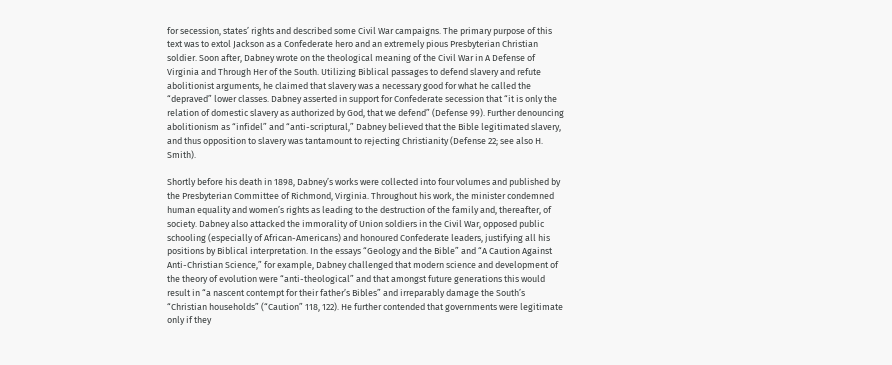for secession, states’ rights and described some Civil War campaigns. The primary purpose of this text was to extol Jackson as a Confederate hero and an extremely pious Presbyterian Christian soldier. Soon after, Dabney wrote on the theological meaning of the Civil War in A Defense of Virginia and Through Her of the South. Utilizing Biblical passages to defend slavery and refute abolitionist arguments, he claimed that slavery was a necessary good for what he called the “depraved” lower classes. Dabney asserted in support for Confederate secession that “it is only the relation of domestic slavery as authorized by God, that we defend” (Defense 99). Further denouncing abolitionism as “infidel” and “anti-scriptural,” Dabney believed that the Bible legitimated slavery, and thus opposition to slavery was tantamount to rejecting Christianity (Defense 22; see also H. Smith).

Shortly before his death in 1898, Dabney’s works were collected into four volumes and published by the Presbyterian Committee of Richmond, Virginia. Throughout his work, the minister condemned human equality and women’s rights as leading to the destruction of the family and, thereafter, of society. Dabney also attacked the immorality of Union soldiers in the Civil War, opposed public schooling (especially of African-Americans) and honoured Confederate leaders, justifying all his positions by Biblical interpretation. In the essays “Geology and the Bible” and “A Caution Against Anti-Christian Science,” for example, Dabney challenged that modern science and development of the theory of evolution were “anti-theological” and that amongst future generations this would result in “a nascent contempt for their father’s Bibles” and irreparably damage the South’s “Christian households” (“Caution” 118, 122). He further contended that governments were legitimate only if they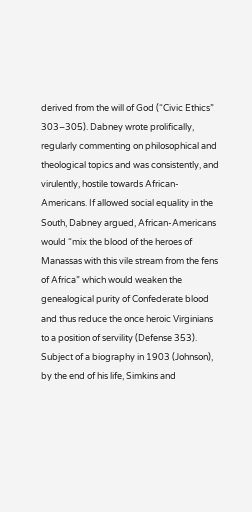derived from the will of God (“Civic Ethics” 303–305). Dabney wrote prolifically, regularly commenting on philosophical and theological topics and was consistently, and virulently, hostile towards African-Americans. If allowed social equality in the South, Dabney argued, African-Americans would “mix the blood of the heroes of Manassas with this vile stream from the fens of Africa” which would weaken the genealogical purity of Confederate blood and thus reduce the once heroic Virginians to a position of servility (Defense 353). Subject of a biography in 1903 (Johnson), by the end of his life, Simkins and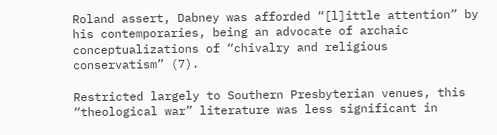Roland assert, Dabney was afforded “[l]ittle attention” by his contemporaries, being an advocate of archaic conceptualizations of “chivalry and religious conservatism” (7).

Restricted largely to Southern Presbyterian venues, this “theological war” literature was less significant in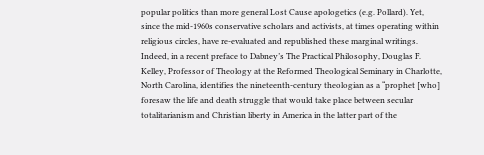popular politics than more general Lost Cause apologetics (e.g. Pollard). Yet, since the mid-1960s conservative scholars and activists, at times operating within religious circles, have re-evaluated and republished these marginal writings. Indeed, in a recent preface to Dabney’s The Practical Philosophy, Douglas F. Kelley, Professor of Theology at the Reformed Theological Seminary in Charlotte, North Carolina, identifies the nineteenth-century theologian as a “prophet [who] foresaw the life and death struggle that would take place between secular totalitarianism and Christian liberty in America in the latter part of the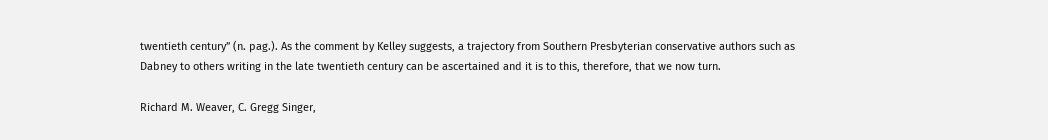twentieth century” (n. pag.). As the comment by Kelley suggests, a trajectory from Southern Presbyterian conservative authors such as Dabney to others writing in the late twentieth century can be ascertained and it is to this, therefore, that we now turn.

Richard M. Weaver, C. Gregg Singer,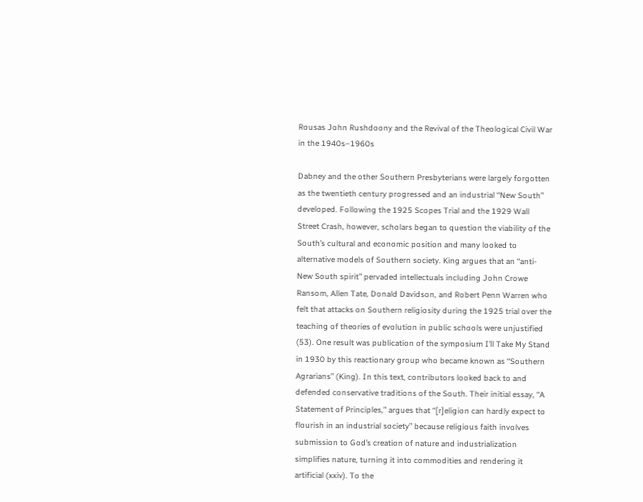Rousas John Rushdoony and the Revival of the Theological Civil War in the 1940s–1960s

Dabney and the other Southern Presbyterians were largely forgotten as the twentieth century progressed and an industrial “New South” developed. Following the 1925 Scopes Trial and the 1929 Wall Street Crash, however, scholars began to question the viability of the South’s cultural and economic position and many looked to alternative models of Southern society. King argues that an “anti-New South spirit” pervaded intellectuals including John Crowe Ransom, Allen Tate, Donald Davidson, and Robert Penn Warren who felt that attacks on Southern religiosity during the 1925 trial over the teaching of theories of evolution in public schools were unjustified (53). One result was publication of the symposium I’ll Take My Stand in 1930 by this reactionary group who became known as “Southern Agrarians” (King). In this text, contributors looked back to and defended conservative traditions of the South. Their initial essay, “A Statement of Principles,” argues that “[r]eligion can hardly expect to flourish in an industrial society” because religious faith involves submission to God’s creation of nature and industrialization simplifies nature, turning it into commodities and rendering it artificial (xxiv). To the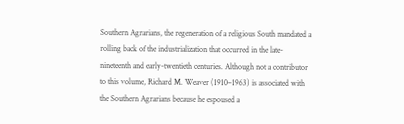Southern Agrarians, the regeneration of a religious South mandated a rolling back of the industrialization that occurred in the late-nineteenth and early-twentieth centuries. Although not a contributor to this volume, Richard M. Weaver (1910–1963) is associated with the Southern Agrarians because he espoused a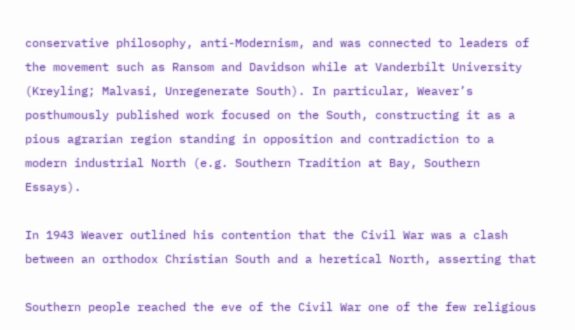conservative philosophy, anti-Modernism, and was connected to leaders of the movement such as Ransom and Davidson while at Vanderbilt University (Kreyling; Malvasi, Unregenerate South). In particular, Weaver’s posthumously published work focused on the South, constructing it as a pious agrarian region standing in opposition and contradiction to a modern industrial North (e.g. Southern Tradition at Bay, Southern Essays).

In 1943 Weaver outlined his contention that the Civil War was a clash between an orthodox Christian South and a heretical North, asserting that

Southern people reached the eve of the Civil War one of the few religious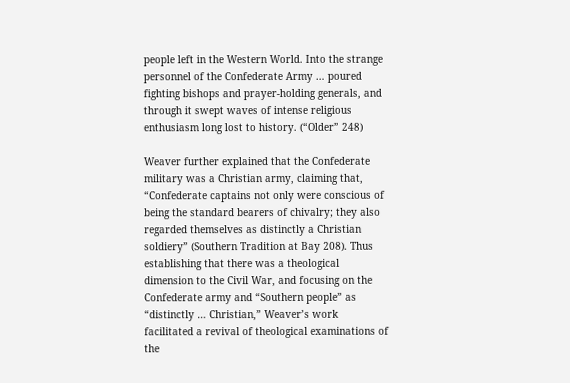people left in the Western World. Into the strange personnel of the Confederate Army … poured fighting bishops and prayer-holding generals, and through it swept waves of intense religious enthusiasm long lost to history. (“Older” 248)

Weaver further explained that the Confederate military was a Christian army, claiming that, “Confederate captains not only were conscious of being the standard bearers of chivalry; they also regarded themselves as distinctly a Christian soldiery” (Southern Tradition at Bay 208). Thus establishing that there was a theological dimension to the Civil War, and focusing on the Confederate army and “Southern people” as “distinctly … Christian,” Weaver’s work facilitated a revival of theological examinations of the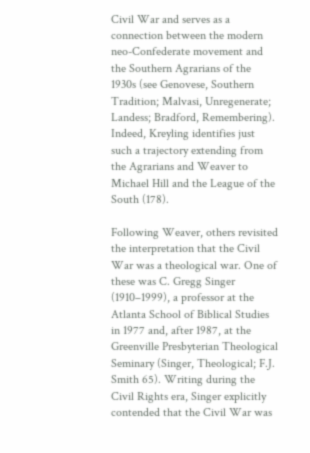Civil War and serves as a connection between the modern neo-Confederate movement and the Southern Agrarians of the 1930s (see Genovese, Southern Tradition; Malvasi, Unregenerate; Landess; Bradford, Remembering). Indeed, Kreyling identifies just such a trajectory extending from the Agrarians and Weaver to Michael Hill and the League of the South (178).

Following Weaver, others revisited the interpretation that the Civil War was a theological war. One of these was C. Gregg Singer (1910–1999), a professor at the Atlanta School of Biblical Studies in 1977 and, after 1987, at the Greenville Presbyterian Theological Seminary (Singer, Theological; F.J. Smith 65). Writing during the Civil Rights era, Singer explicitly contended that the Civil War was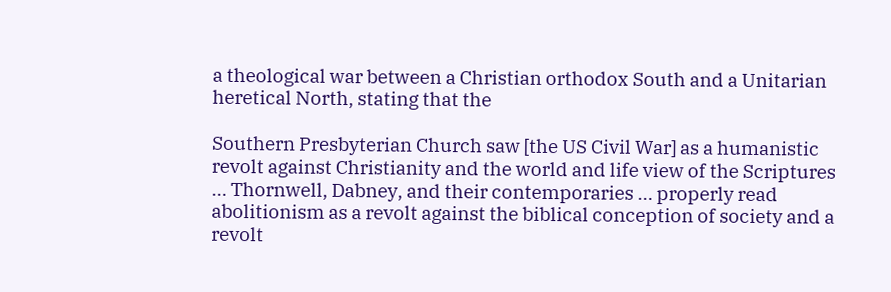a theological war between a Christian orthodox South and a Unitarian heretical North, stating that the

Southern Presbyterian Church saw [the US Civil War] as a humanistic revolt against Christianity and the world and life view of the Scriptures … Thornwell, Dabney, and their contemporaries … properly read abolitionism as a revolt against the biblical conception of society and a revolt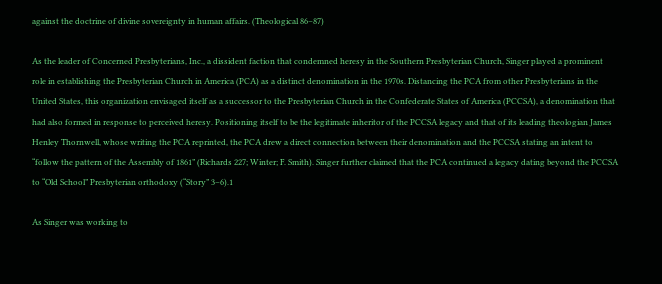against the doctrine of divine sovereignty in human affairs. (Theological 86–87)

As the leader of Concerned Presbyterians, Inc., a dissident faction that condemned heresy in the Southern Presbyterian Church, Singer played a prominent role in establishing the Presbyterian Church in America (PCA) as a distinct denomination in the 1970s. Distancing the PCA from other Presbyterians in the United States, this organization envisaged itself as a successor to the Presbyterian Church in the Confederate States of America (PCCSA), a denomination that had also formed in response to perceived heresy. Positioning itself to be the legitimate inheritor of the PCCSA legacy and that of its leading theologian James Henley Thornwell, whose writing the PCA reprinted, the PCA drew a direct connection between their denomination and the PCCSA stating an intent to “follow the pattern of the Assembly of 1861” (Richards 227; Winter; F. Smith). Singer further claimed that the PCA continued a legacy dating beyond the PCCSA to “Old School” Presbyterian orthodoxy (“Story” 3–6).1

As Singer was working to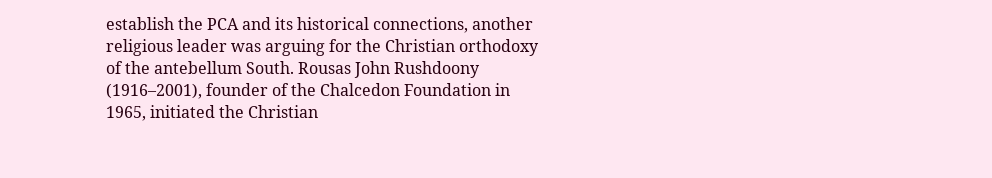establish the PCA and its historical connections, another religious leader was arguing for the Christian orthodoxy of the antebellum South. Rousas John Rushdoony (1916–2001), founder of the Chalcedon Foundation in 1965, initiated the Christian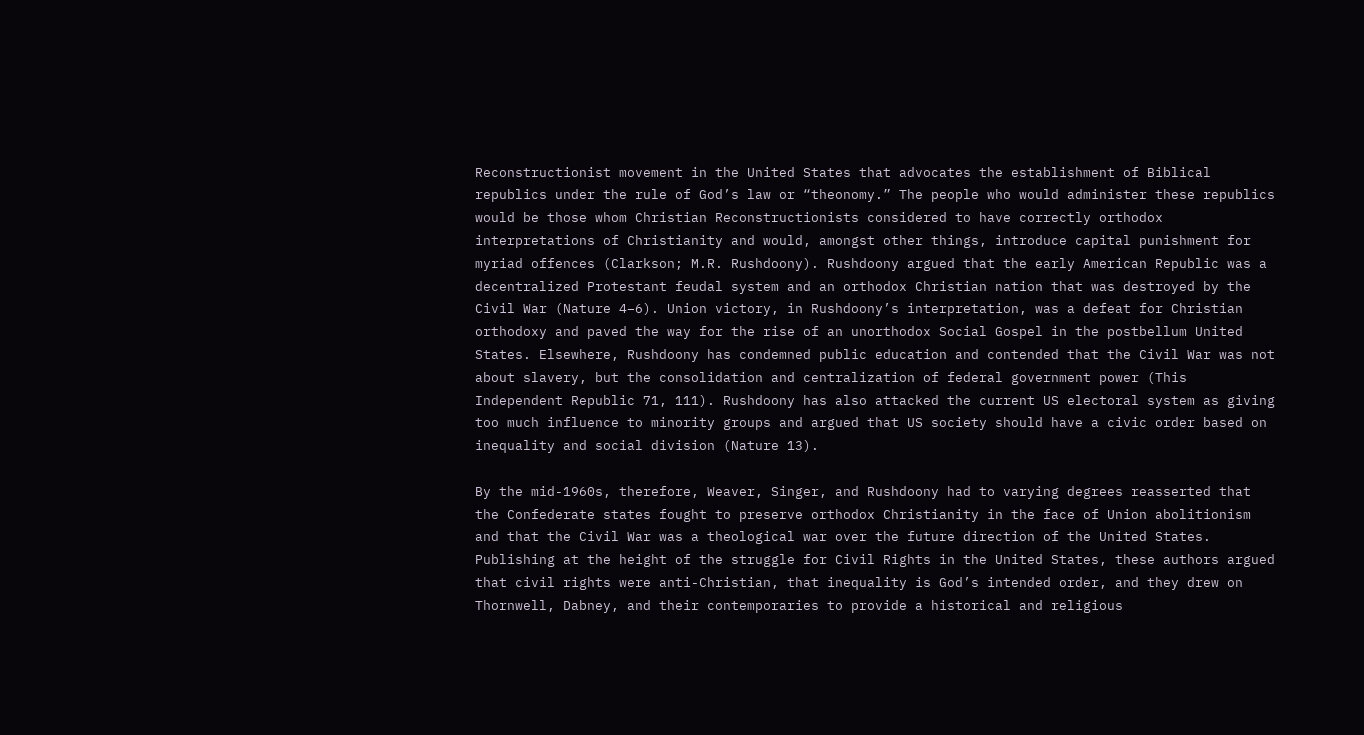Reconstructionist movement in the United States that advocates the establishment of Biblical republics under the rule of God’s law or “theonomy.” The people who would administer these republics would be those whom Christian Reconstructionists considered to have correctly orthodox interpretations of Christianity and would, amongst other things, introduce capital punishment for myriad offences (Clarkson; M.R. Rushdoony). Rushdoony argued that the early American Republic was a decentralized Protestant feudal system and an orthodox Christian nation that was destroyed by the Civil War (Nature 4–6). Union victory, in Rushdoony’s interpretation, was a defeat for Christian orthodoxy and paved the way for the rise of an unorthodox Social Gospel in the postbellum United States. Elsewhere, Rushdoony has condemned public education and contended that the Civil War was not about slavery, but the consolidation and centralization of federal government power (This Independent Republic 71, 111). Rushdoony has also attacked the current US electoral system as giving too much influence to minority groups and argued that US society should have a civic order based on inequality and social division (Nature 13).

By the mid-1960s, therefore, Weaver, Singer, and Rushdoony had to varying degrees reasserted that the Confederate states fought to preserve orthodox Christianity in the face of Union abolitionism and that the Civil War was a theological war over the future direction of the United States. Publishing at the height of the struggle for Civil Rights in the United States, these authors argued that civil rights were anti-Christian, that inequality is God’s intended order, and they drew on Thornwell, Dabney, and their contemporaries to provide a historical and religious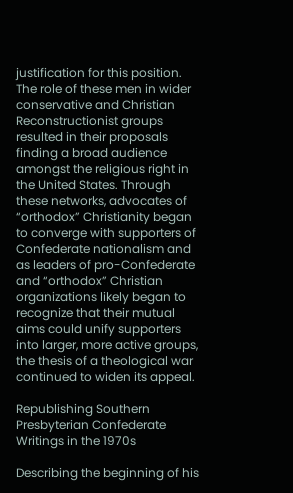justification for this position. The role of these men in wider conservative and Christian Reconstructionist groups resulted in their proposals finding a broad audience amongst the religious right in the United States. Through these networks, advocates of “orthodox” Christianity began to converge with supporters of Confederate nationalism and as leaders of pro-Confederate and “orthodox” Christian organizations likely began to recognize that their mutual aims could unify supporters into larger, more active groups, the thesis of a theological war continued to widen its appeal.

Republishing Southern Presbyterian Confederate Writings in the 1970s

Describing the beginning of his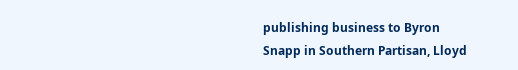publishing business to Byron Snapp in Southern Partisan, Lloyd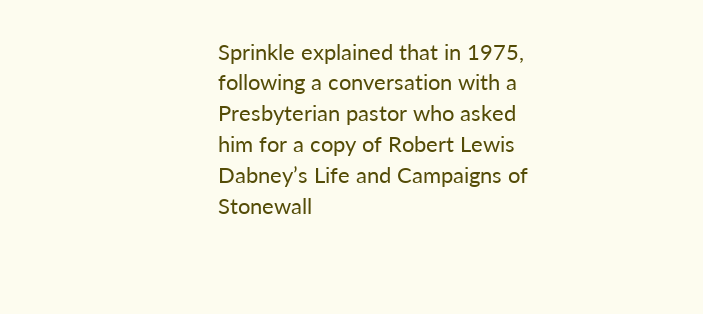Sprinkle explained that in 1975, following a conversation with a Presbyterian pastor who asked him for a copy of Robert Lewis Dabney’s Life and Campaigns of Stonewall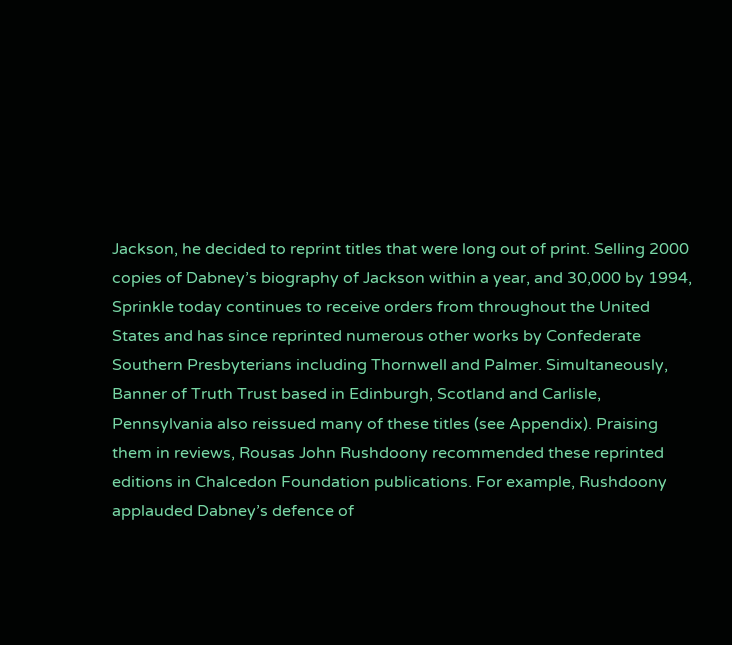Jackson, he decided to reprint titles that were long out of print. Selling 2000 copies of Dabney’s biography of Jackson within a year, and 30,000 by 1994, Sprinkle today continues to receive orders from throughout the United States and has since reprinted numerous other works by Confederate Southern Presbyterians including Thornwell and Palmer. Simultaneously, Banner of Truth Trust based in Edinburgh, Scotland and Carlisle, Pennsylvania also reissued many of these titles (see Appendix). Praising them in reviews, Rousas John Rushdoony recommended these reprinted editions in Chalcedon Foundation publications. For example, Rushdoony applauded Dabney’s defence of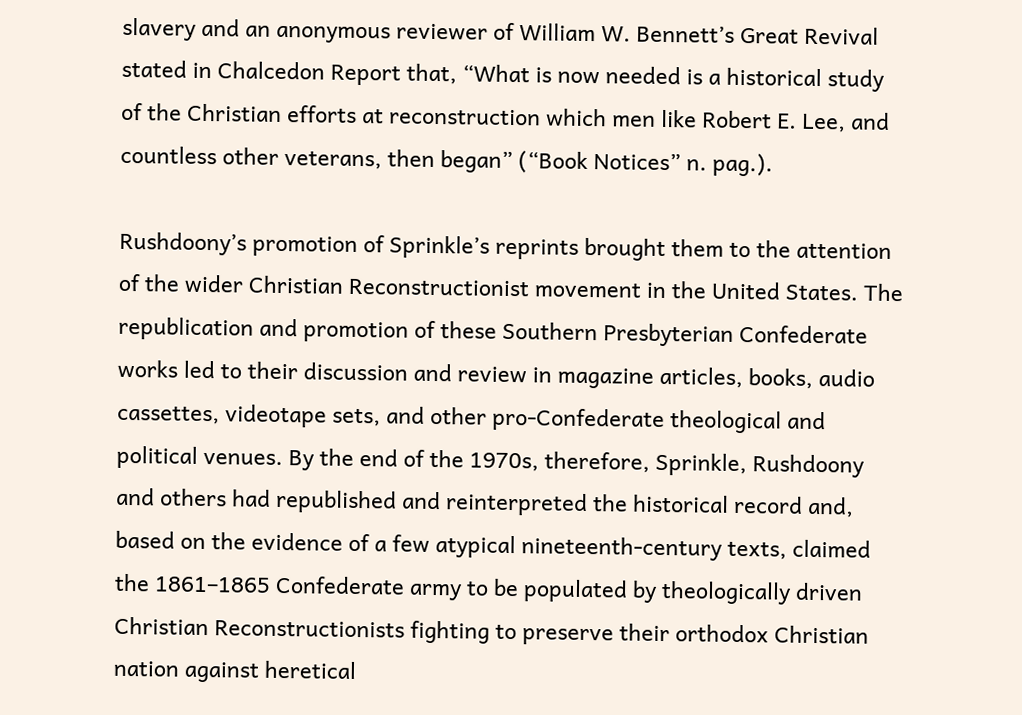slavery and an anonymous reviewer of William W. Bennett’s Great Revival stated in Chalcedon Report that, “What is now needed is a historical study of the Christian efforts at reconstruction which men like Robert E. Lee, and countless other veterans, then began” (“Book Notices” n. pag.).

Rushdoony’s promotion of Sprinkle’s reprints brought them to the attention of the wider Christian Reconstructionist movement in the United States. The republication and promotion of these Southern Presbyterian Confederate works led to their discussion and review in magazine articles, books, audio cassettes, videotape sets, and other pro-Confederate theological and political venues. By the end of the 1970s, therefore, Sprinkle, Rushdoony and others had republished and reinterpreted the historical record and, based on the evidence of a few atypical nineteenth-century texts, claimed the 1861–1865 Confederate army to be populated by theologically driven Christian Reconstructionists fighting to preserve their orthodox Christian nation against heretical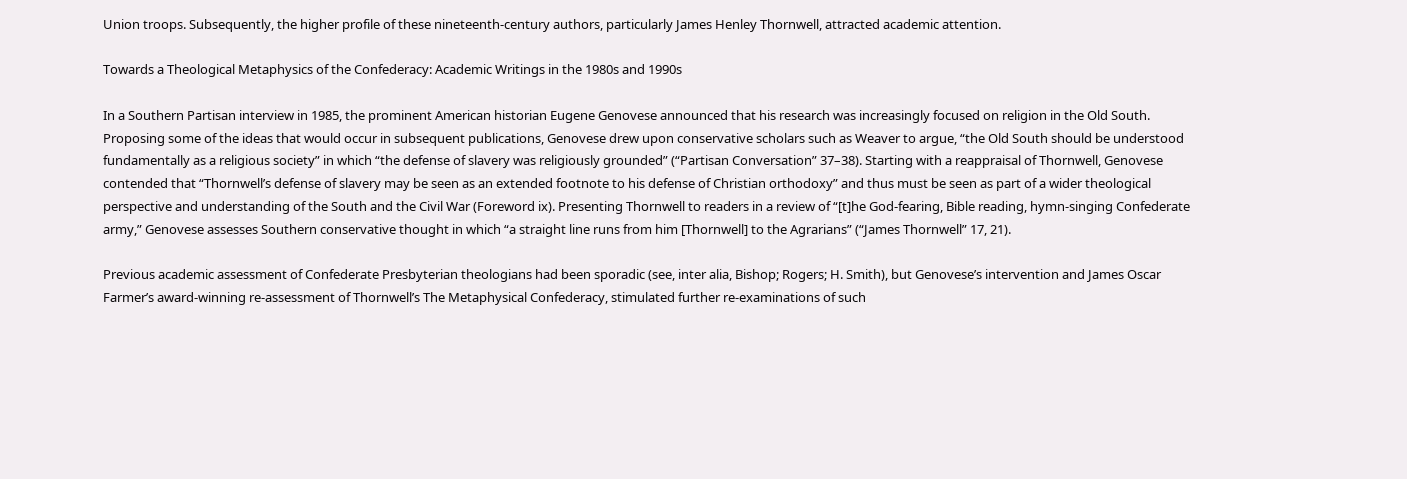Union troops. Subsequently, the higher profile of these nineteenth-century authors, particularly James Henley Thornwell, attracted academic attention.

Towards a Theological Metaphysics of the Confederacy: Academic Writings in the 1980s and 1990s

In a Southern Partisan interview in 1985, the prominent American historian Eugene Genovese announced that his research was increasingly focused on religion in the Old South. Proposing some of the ideas that would occur in subsequent publications, Genovese drew upon conservative scholars such as Weaver to argue, “the Old South should be understood fundamentally as a religious society” in which “the defense of slavery was religiously grounded” (“Partisan Conversation” 37–38). Starting with a reappraisal of Thornwell, Genovese contended that “Thornwell’s defense of slavery may be seen as an extended footnote to his defense of Christian orthodoxy” and thus must be seen as part of a wider theological perspective and understanding of the South and the Civil War (Foreword ix). Presenting Thornwell to readers in a review of “[t]he God-fearing, Bible reading, hymn-singing Confederate army,” Genovese assesses Southern conservative thought in which “a straight line runs from him [Thornwell] to the Agrarians” (“James Thornwell” 17, 21).

Previous academic assessment of Confederate Presbyterian theologians had been sporadic (see, inter alia, Bishop; Rogers; H. Smith), but Genovese’s intervention and James Oscar Farmer’s award-winning re-assessment of Thornwell’s The Metaphysical Confederacy, stimulated further re-examinations of such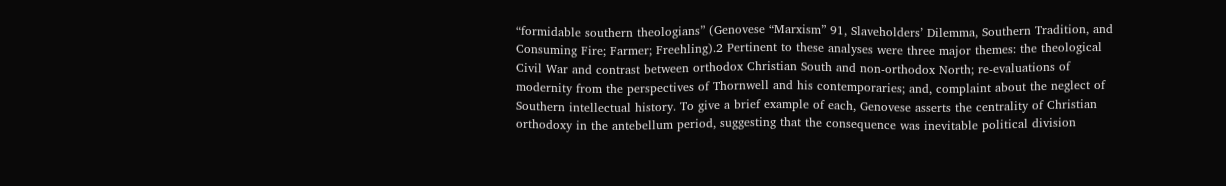“formidable southern theologians” (Genovese “Marxism” 91, Slaveholders’ Dilemma, Southern Tradition, and Consuming Fire; Farmer; Freehling).2 Pertinent to these analyses were three major themes: the theological Civil War and contrast between orthodox Christian South and non-orthodox North; re-evaluations of modernity from the perspectives of Thornwell and his contemporaries; and, complaint about the neglect of Southern intellectual history. To give a brief example of each, Genovese asserts the centrality of Christian orthodoxy in the antebellum period, suggesting that the consequence was inevitable political division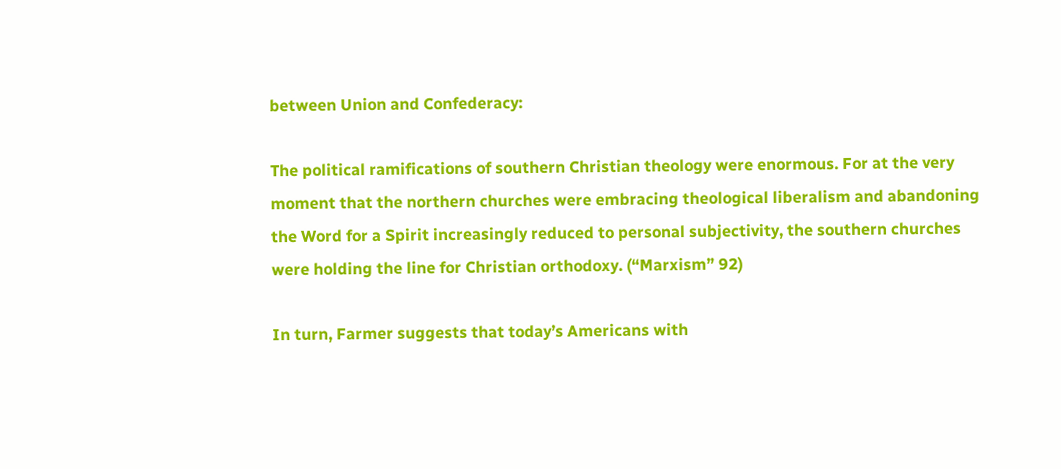between Union and Confederacy:

The political ramifications of southern Christian theology were enormous. For at the very moment that the northern churches were embracing theological liberalism and abandoning the Word for a Spirit increasingly reduced to personal subjectivity, the southern churches were holding the line for Christian orthodoxy. (“Marxism” 92)

In turn, Farmer suggests that today’s Americans with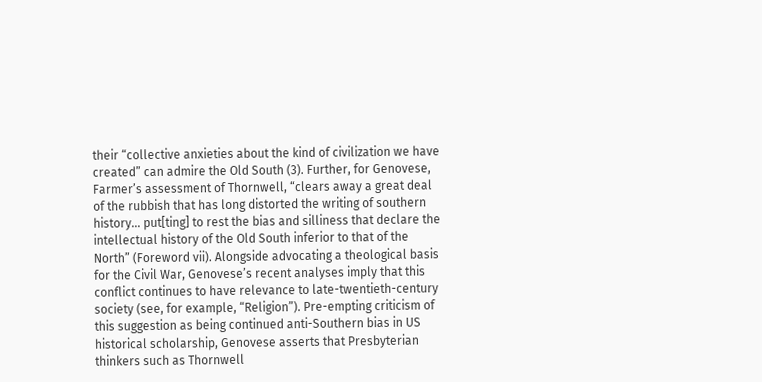their “collective anxieties about the kind of civilization we have created” can admire the Old South (3). Further, for Genovese, Farmer’s assessment of Thornwell, “clears away a great deal of the rubbish that has long distorted the writing of southern history… put[ting] to rest the bias and silliness that declare the intellectual history of the Old South inferior to that of the North” (Foreword vii). Alongside advocating a theological basis for the Civil War, Genovese’s recent analyses imply that this conflict continues to have relevance to late-twentieth-century society (see, for example, “Religion”). Pre-empting criticism of this suggestion as being continued anti-Southern bias in US historical scholarship, Genovese asserts that Presbyterian thinkers such as Thornwell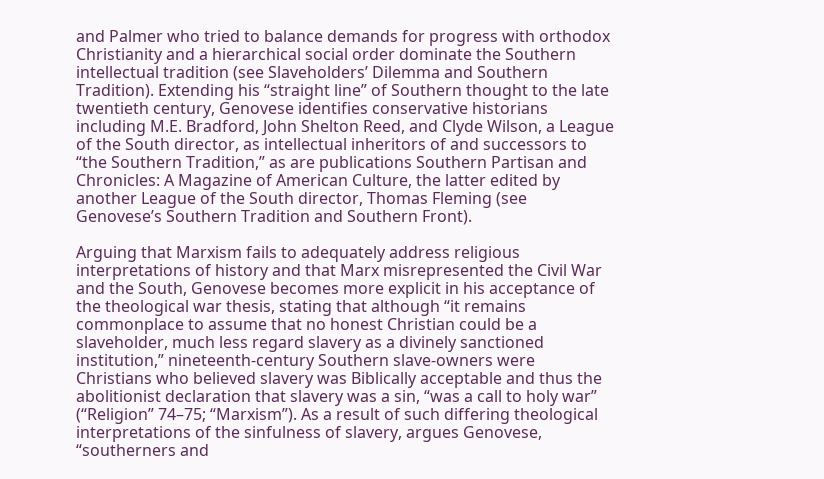and Palmer who tried to balance demands for progress with orthodox Christianity and a hierarchical social order dominate the Southern intellectual tradition (see Slaveholders’ Dilemma and Southern Tradition). Extending his “straight line” of Southern thought to the late twentieth century, Genovese identifies conservative historians including M.E. Bradford, John Shelton Reed, and Clyde Wilson, a League of the South director, as intellectual inheritors of and successors to “the Southern Tradition,” as are publications Southern Partisan and Chronicles: A Magazine of American Culture, the latter edited by another League of the South director, Thomas Fleming (see Genovese’s Southern Tradition and Southern Front).

Arguing that Marxism fails to adequately address religious interpretations of history and that Marx misrepresented the Civil War and the South, Genovese becomes more explicit in his acceptance of the theological war thesis, stating that although “it remains commonplace to assume that no honest Christian could be a slaveholder, much less regard slavery as a divinely sanctioned institution,” nineteenth-century Southern slave-owners were Christians who believed slavery was Biblically acceptable and thus the abolitionist declaration that slavery was a sin, “was a call to holy war” (“Religion” 74–75; “Marxism”). As a result of such differing theological interpretations of the sinfulness of slavery, argues Genovese, “southerners and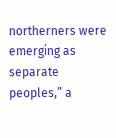northerners were emerging as separate peoples,” a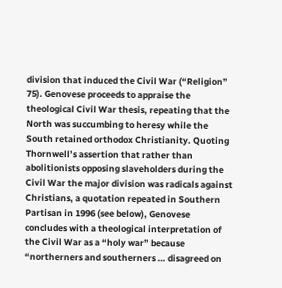division that induced the Civil War (“Religion” 75). Genovese proceeds to appraise the theological Civil War thesis, repeating that the North was succumbing to heresy while the South retained orthodox Christianity. Quoting Thornwell’s assertion that rather than abolitionists opposing slaveholders during the Civil War the major division was radicals against Christians, a quotation repeated in Southern Partisan in 1996 (see below), Genovese concludes with a theological interpretation of the Civil War as a “holy war” because “northerners and southerners … disagreed on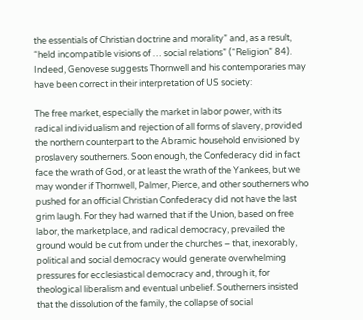the essentials of Christian doctrine and morality” and, as a result, “held incompatible visions of … social relations” (“Religion” 84). Indeed, Genovese suggests Thornwell and his contemporaries may have been correct in their interpretation of US society:

The free market, especially the market in labor power, with its radical individualism and rejection of all forms of slavery, provided the northern counterpart to the Abramic household envisioned by proslavery southerners. Soon enough, the Confederacy did in fact face the wrath of God, or at least the wrath of the Yankees, but we may wonder if Thornwell, Palmer, Pierce, and other southerners who pushed for an official Christian Confederacy did not have the last grim laugh. For they had warned that if the Union, based on free labor, the marketplace, and radical democracy, prevailed the ground would be cut from under the churches – that, inexorably, political and social democracy would generate overwhelming pressures for ecclesiastical democracy and, through it, for theological liberalism and eventual unbelief. Southerners insisted that the dissolution of the family, the collapse of social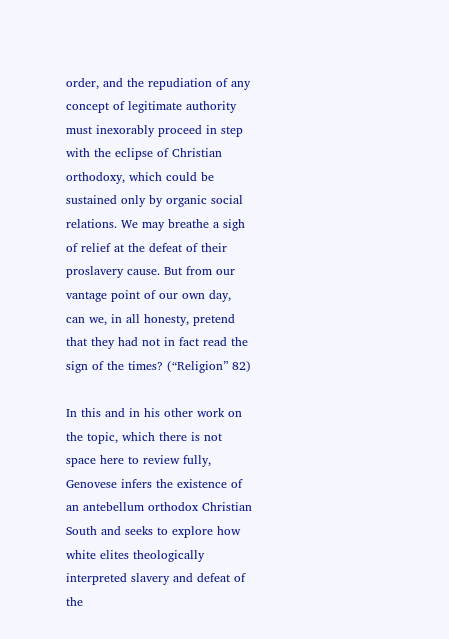order, and the repudiation of any concept of legitimate authority must inexorably proceed in step with the eclipse of Christian orthodoxy, which could be sustained only by organic social relations. We may breathe a sigh of relief at the defeat of their proslavery cause. But from our vantage point of our own day, can we, in all honesty, pretend that they had not in fact read the sign of the times? (“Religion” 82)

In this and in his other work on the topic, which there is not space here to review fully, Genovese infers the existence of an antebellum orthodox Christian South and seeks to explore how white elites theologically interpreted slavery and defeat of the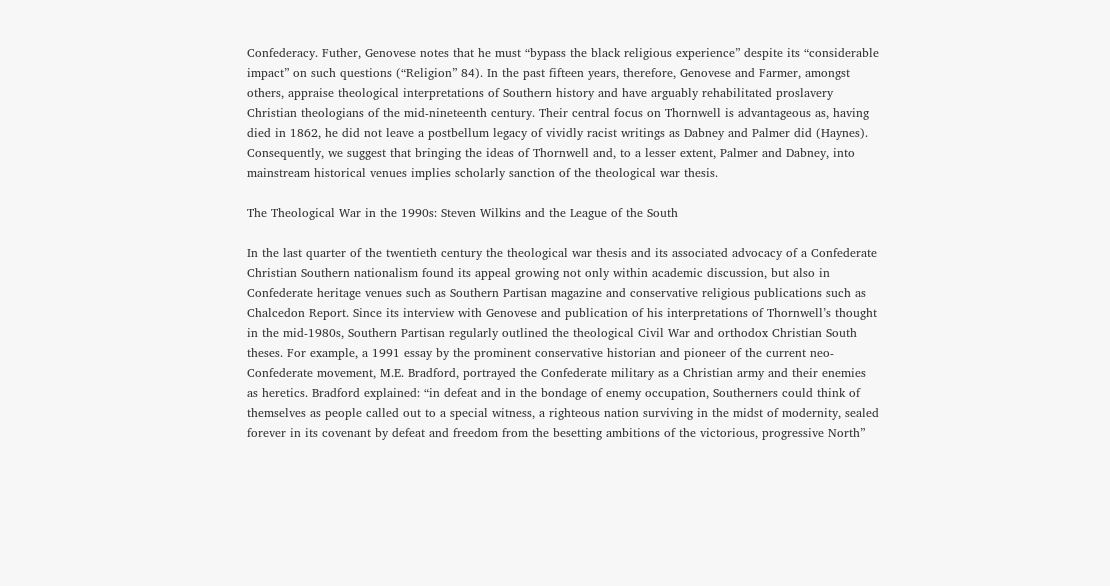Confederacy. Futher, Genovese notes that he must “bypass the black religious experience” despite its “considerable impact” on such questions (“Religion” 84). In the past fifteen years, therefore, Genovese and Farmer, amongst others, appraise theological interpretations of Southern history and have arguably rehabilitated proslavery Christian theologians of the mid-nineteenth century. Their central focus on Thornwell is advantageous as, having died in 1862, he did not leave a postbellum legacy of vividly racist writings as Dabney and Palmer did (Haynes). Consequently, we suggest that bringing the ideas of Thornwell and, to a lesser extent, Palmer and Dabney, into mainstream historical venues implies scholarly sanction of the theological war thesis.

The Theological War in the 1990s: Steven Wilkins and the League of the South

In the last quarter of the twentieth century the theological war thesis and its associated advocacy of a Confederate Christian Southern nationalism found its appeal growing not only within academic discussion, but also in Confederate heritage venues such as Southern Partisan magazine and conservative religious publications such as Chalcedon Report. Since its interview with Genovese and publication of his interpretations of Thornwell’s thought in the mid-1980s, Southern Partisan regularly outlined the theological Civil War and orthodox Christian South theses. For example, a 1991 essay by the prominent conservative historian and pioneer of the current neo-Confederate movement, M.E. Bradford, portrayed the Confederate military as a Christian army and their enemies as heretics. Bradford explained: “in defeat and in the bondage of enemy occupation, Southerners could think of themselves as people called out to a special witness, a righteous nation surviving in the midst of modernity, sealed forever in its covenant by defeat and freedom from the besetting ambitions of the victorious, progressive North”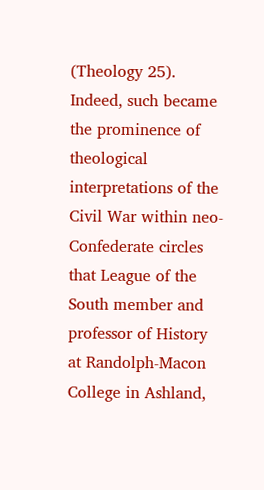(Theology 25). Indeed, such became the prominence of theological interpretations of the Civil War within neo-Confederate circles that League of the South member and professor of History at Randolph-Macon College in Ashland,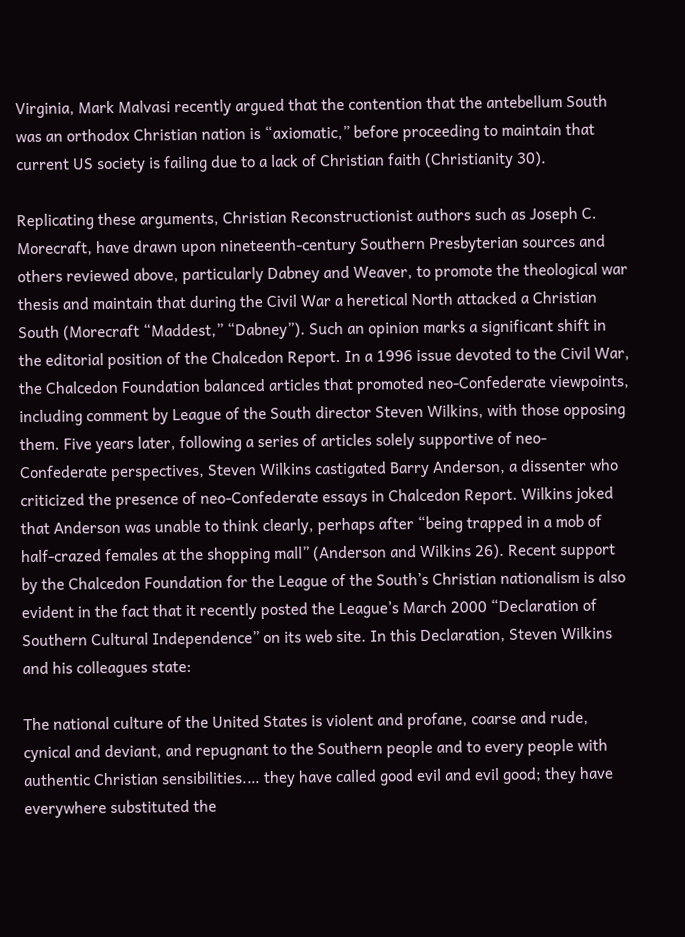Virginia, Mark Malvasi recently argued that the contention that the antebellum South was an orthodox Christian nation is “axiomatic,” before proceeding to maintain that current US society is failing due to a lack of Christian faith (Christianity 30).

Replicating these arguments, Christian Reconstructionist authors such as Joseph C. Morecraft, have drawn upon nineteenth-century Southern Presbyterian sources and others reviewed above, particularly Dabney and Weaver, to promote the theological war thesis and maintain that during the Civil War a heretical North attacked a Christian South (Morecraft “Maddest,” “Dabney”). Such an opinion marks a significant shift in the editorial position of the Chalcedon Report. In a 1996 issue devoted to the Civil War, the Chalcedon Foundation balanced articles that promoted neo-Confederate viewpoints, including comment by League of the South director Steven Wilkins, with those opposing them. Five years later, following a series of articles solely supportive of neo-Confederate perspectives, Steven Wilkins castigated Barry Anderson, a dissenter who criticized the presence of neo-Confederate essays in Chalcedon Report. Wilkins joked that Anderson was unable to think clearly, perhaps after “being trapped in a mob of half-crazed females at the shopping mall” (Anderson and Wilkins 26). Recent support by the Chalcedon Foundation for the League of the South’s Christian nationalism is also evident in the fact that it recently posted the League’s March 2000 “Declaration of Southern Cultural Independence” on its web site. In this Declaration, Steven Wilkins and his colleagues state:

The national culture of the United States is violent and profane, coarse and rude, cynical and deviant, and repugnant to the Southern people and to every people with authentic Christian sensibilities.… they have called good evil and evil good; they have everywhere substituted the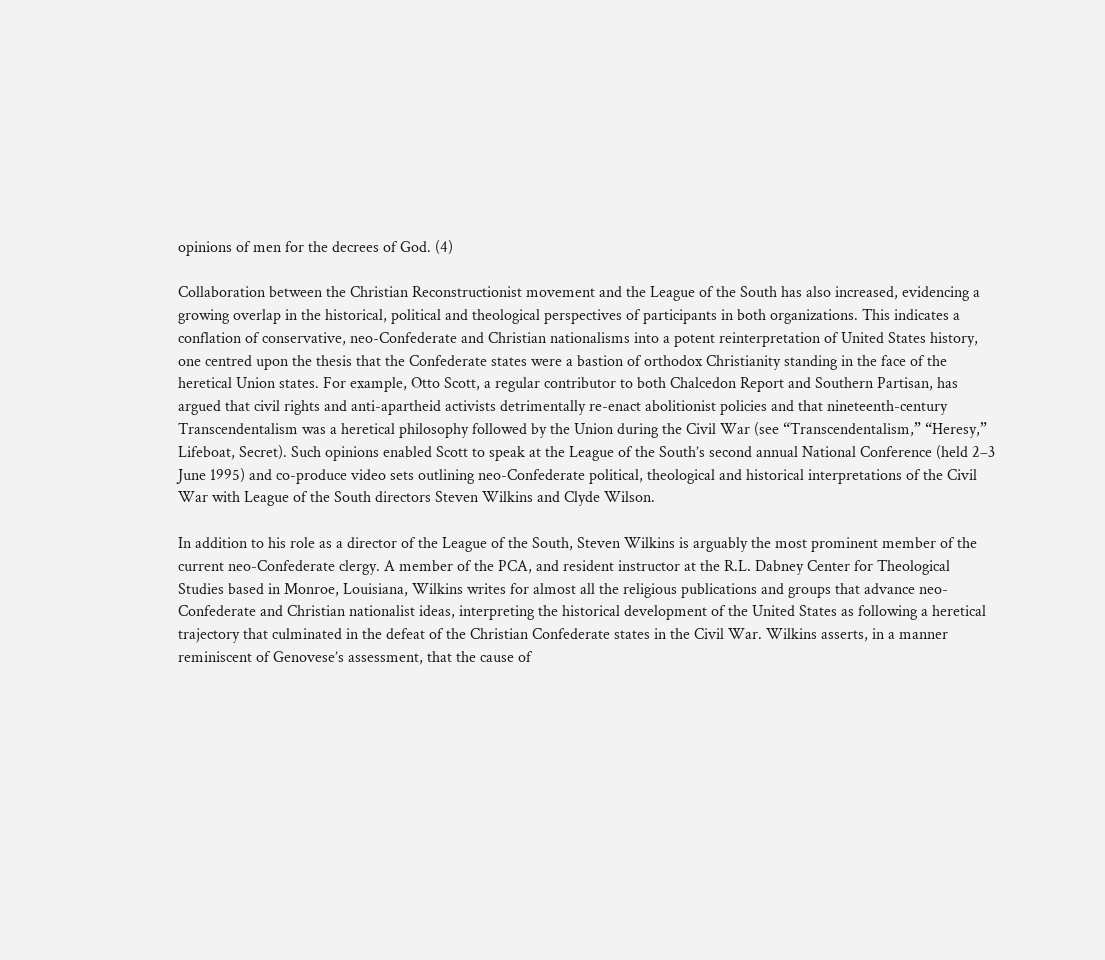opinions of men for the decrees of God. (4)

Collaboration between the Christian Reconstructionist movement and the League of the South has also increased, evidencing a growing overlap in the historical, political and theological perspectives of participants in both organizations. This indicates a conflation of conservative, neo-Confederate and Christian nationalisms into a potent reinterpretation of United States history, one centred upon the thesis that the Confederate states were a bastion of orthodox Christianity standing in the face of the heretical Union states. For example, Otto Scott, a regular contributor to both Chalcedon Report and Southern Partisan, has argued that civil rights and anti-apartheid activists detrimentally re-enact abolitionist policies and that nineteenth-century Transcendentalism was a heretical philosophy followed by the Union during the Civil War (see “Transcendentalism,” “Heresy,” Lifeboat, Secret). Such opinions enabled Scott to speak at the League of the South’s second annual National Conference (held 2–3 June 1995) and co-produce video sets outlining neo-Confederate political, theological and historical interpretations of the Civil War with League of the South directors Steven Wilkins and Clyde Wilson.

In addition to his role as a director of the League of the South, Steven Wilkins is arguably the most prominent member of the current neo-Confederate clergy. A member of the PCA, and resident instructor at the R.L. Dabney Center for Theological Studies based in Monroe, Louisiana, Wilkins writes for almost all the religious publications and groups that advance neo-Confederate and Christian nationalist ideas, interpreting the historical development of the United States as following a heretical trajectory that culminated in the defeat of the Christian Confederate states in the Civil War. Wilkins asserts, in a manner reminiscent of Genovese’s assessment, that the cause of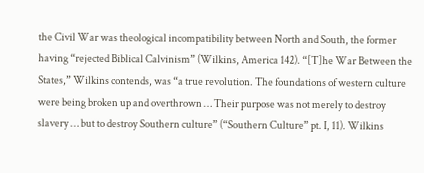the Civil War was theological incompatibility between North and South, the former having “rejected Biblical Calvinism” (Wilkins, America 142). “[T]he War Between the States,” Wilkins contends, was “a true revolution. The foundations of western culture were being broken up and overthrown … Their purpose was not merely to destroy slavery … but to destroy Southern culture” (“Southern Culture” pt. I, 11). Wilkins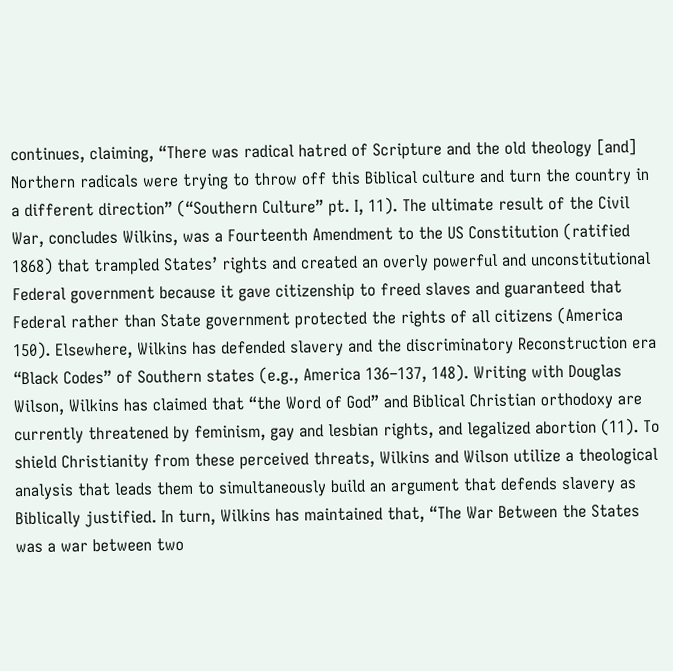continues, claiming, “There was radical hatred of Scripture and the old theology [and] Northern radicals were trying to throw off this Biblical culture and turn the country in a different direction” (“Southern Culture” pt. I, 11). The ultimate result of the Civil War, concludes Wilkins, was a Fourteenth Amendment to the US Constitution (ratified 1868) that trampled States’ rights and created an overly powerful and unconstitutional Federal government because it gave citizenship to freed slaves and guaranteed that Federal rather than State government protected the rights of all citizens (America 150). Elsewhere, Wilkins has defended slavery and the discriminatory Reconstruction era “Black Codes” of Southern states (e.g., America 136–137, 148). Writing with Douglas Wilson, Wilkins has claimed that “the Word of God” and Biblical Christian orthodoxy are currently threatened by feminism, gay and lesbian rights, and legalized abortion (11). To shield Christianity from these perceived threats, Wilkins and Wilson utilize a theological analysis that leads them to simultaneously build an argument that defends slavery as Biblically justified. In turn, Wilkins has maintained that, “The War Between the States was a war between two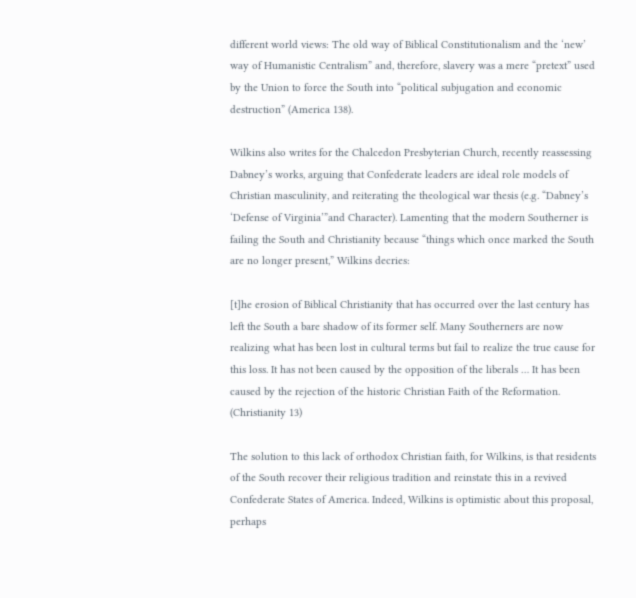different world views: The old way of Biblical Constitutionalism and the ‘new’ way of Humanistic Centralism” and, therefore, slavery was a mere “pretext” used by the Union to force the South into “political subjugation and economic destruction” (America 138).

Wilkins also writes for the Chalcedon Presbyterian Church, recently reassessing Dabney’s works, arguing that Confederate leaders are ideal role models of Christian masculinity, and reiterating the theological war thesis (e.g. “Dabney’s ‘Defense of Virginia’”and Character). Lamenting that the modern Southerner is failing the South and Christianity because “things which once marked the South are no longer present,” Wilkins decries:

[t]he erosion of Biblical Christianity that has occurred over the last century has left the South a bare shadow of its former self. Many Southerners are now realizing what has been lost in cultural terms but fail to realize the true cause for this loss. It has not been caused by the opposition of the liberals … It has been caused by the rejection of the historic Christian Faith of the Reformation. (Christianity 13)

The solution to this lack of orthodox Christian faith, for Wilkins, is that residents of the South recover their religious tradition and reinstate this in a revived Confederate States of America. Indeed, Wilkins is optimistic about this proposal, perhaps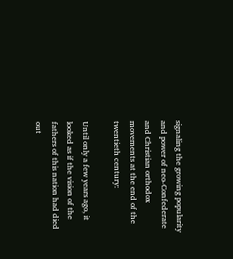signaling the growing popularity and power of neo-Confederate and Christian orthodox movements at the end of the twentieth century:

Until only a few years ago, it looked as if the vision of the fathers of this nation had died out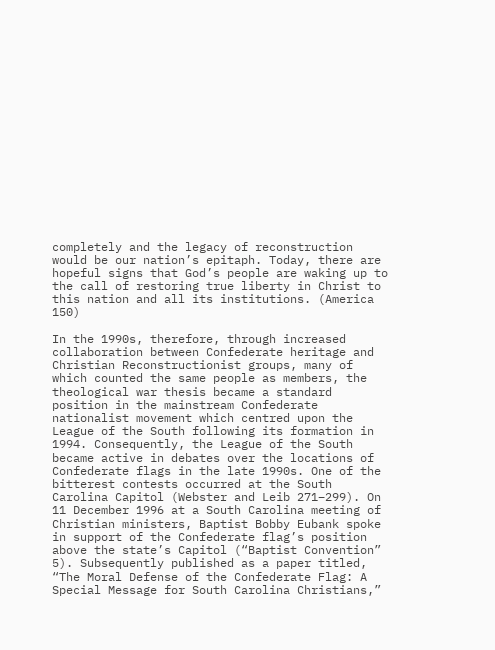completely and the legacy of reconstruction would be our nation’s epitaph. Today, there are hopeful signs that God’s people are waking up to the call of restoring true liberty in Christ to this nation and all its institutions. (America 150)

In the 1990s, therefore, through increased collaboration between Confederate heritage and Christian Reconstructionist groups, many of which counted the same people as members, the theological war thesis became a standard position in the mainstream Confederate nationalist movement which centred upon the League of the South following its formation in 1994. Consequently, the League of the South became active in debates over the locations of Confederate flags in the late 1990s. One of the bitterest contests occurred at the South Carolina Capitol (Webster and Leib 271–299). On 11 December 1996 at a South Carolina meeting of Christian ministers, Baptist Bobby Eubank spoke in support of the Confederate flag’s position above the state’s Capitol (“Baptist Convention” 5). Subsequently published as a paper titled, “The Moral Defense of the Confederate Flag: A Special Message for South Carolina Christians,”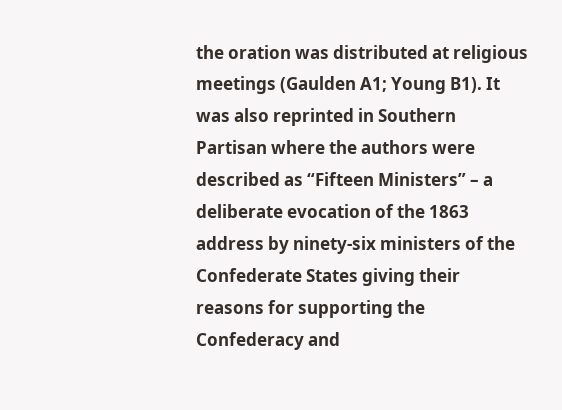the oration was distributed at religious meetings (Gaulden A1; Young B1). It was also reprinted in Southern Partisan where the authors were described as “Fifteen Ministers” – a deliberate evocation of the 1863 address by ninety-six ministers of the Confederate States giving their reasons for supporting the Confederacy and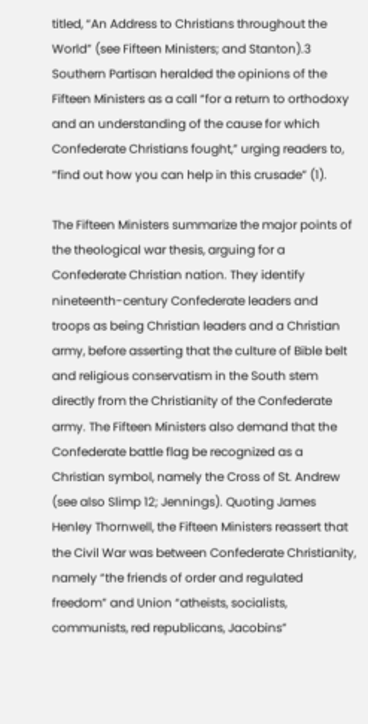titled, “An Address to Christians throughout the World” (see Fifteen Ministers; and Stanton).3 Southern Partisan heralded the opinions of the Fifteen Ministers as a call “for a return to orthodoxy and an understanding of the cause for which Confederate Christians fought,” urging readers to, “find out how you can help in this crusade” (1).

The Fifteen Ministers summarize the major points of the theological war thesis, arguing for a Confederate Christian nation. They identify nineteenth-century Confederate leaders and troops as being Christian leaders and a Christian army, before asserting that the culture of Bible belt and religious conservatism in the South stem directly from the Christianity of the Confederate army. The Fifteen Ministers also demand that the Confederate battle flag be recognized as a Christian symbol, namely the Cross of St. Andrew (see also Slimp 12; Jennings). Quoting James Henley Thornwell, the Fifteen Ministers reassert that the Civil War was between Confederate Christianity, namely “the friends of order and regulated freedom” and Union “atheists, socialists, communists, red republicans, Jacobins”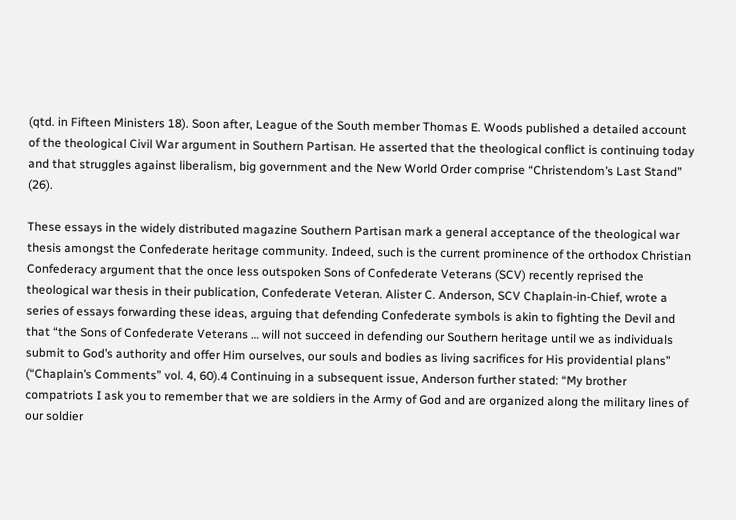(qtd. in Fifteen Ministers 18). Soon after, League of the South member Thomas E. Woods published a detailed account of the theological Civil War argument in Southern Partisan. He asserted that the theological conflict is continuing today and that struggles against liberalism, big government and the New World Order comprise “Christendom’s Last Stand” (26).

These essays in the widely distributed magazine Southern Partisan mark a general acceptance of the theological war thesis amongst the Confederate heritage community. Indeed, such is the current prominence of the orthodox Christian Confederacy argument that the once less outspoken Sons of Confederate Veterans (SCV) recently reprised the theological war thesis in their publication, Confederate Veteran. Alister C. Anderson, SCV Chaplain-in-Chief, wrote a series of essays forwarding these ideas, arguing that defending Confederate symbols is akin to fighting the Devil and that “the Sons of Confederate Veterans … will not succeed in defending our Southern heritage until we as individuals submit to God’s authority and offer Him ourselves, our souls and bodies as living sacrifices for His providential plans” (“Chaplain’s Comments” vol. 4, 60).4 Continuing in a subsequent issue, Anderson further stated: “My brother compatriots I ask you to remember that we are soldiers in the Army of God and are organized along the military lines of our soldier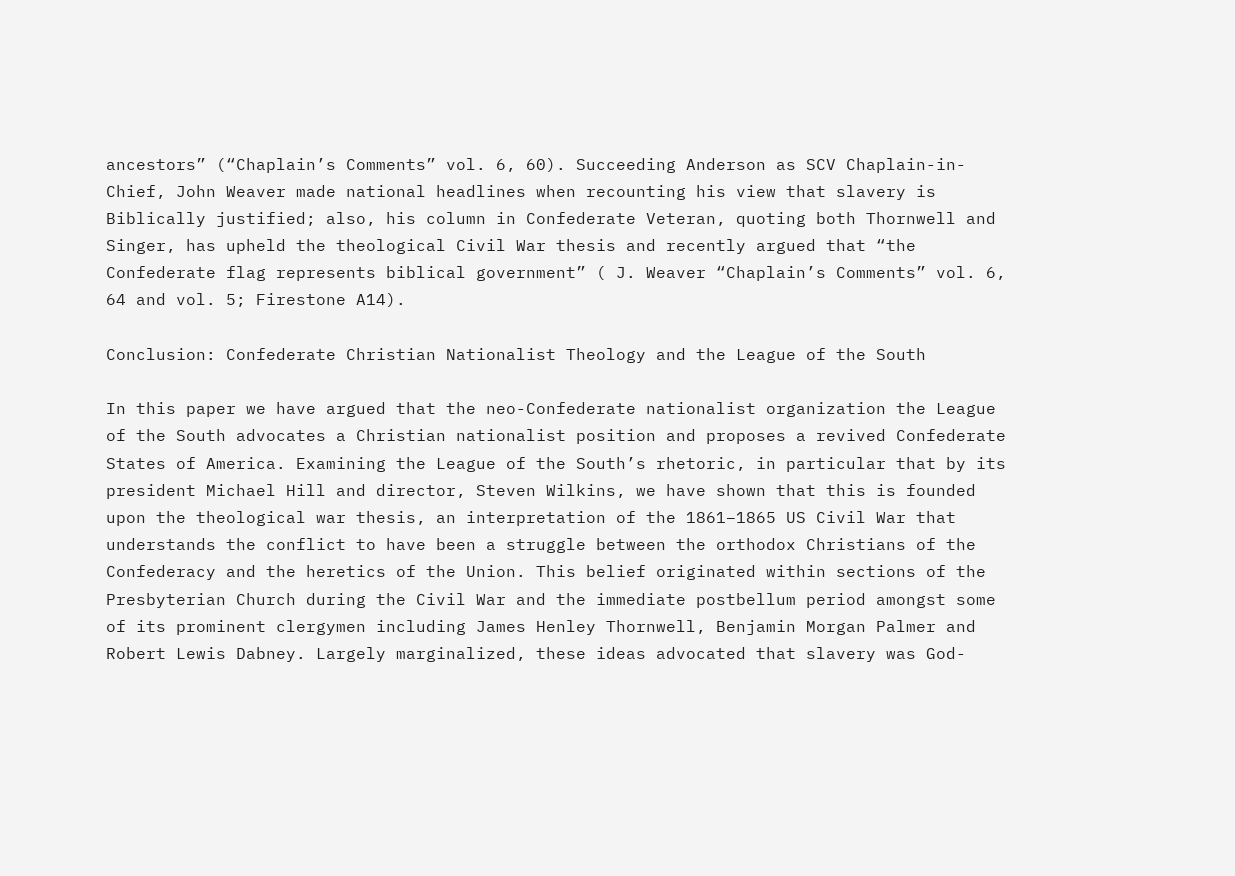ancestors” (“Chaplain’s Comments” vol. 6, 60). Succeeding Anderson as SCV Chaplain-in-Chief, John Weaver made national headlines when recounting his view that slavery is Biblically justified; also, his column in Confederate Veteran, quoting both Thornwell and Singer, has upheld the theological Civil War thesis and recently argued that “the Confederate flag represents biblical government” ( J. Weaver “Chaplain’s Comments” vol. 6, 64 and vol. 5; Firestone A14).

Conclusion: Confederate Christian Nationalist Theology and the League of the South

In this paper we have argued that the neo-Confederate nationalist organization the League of the South advocates a Christian nationalist position and proposes a revived Confederate States of America. Examining the League of the South’s rhetoric, in particular that by its president Michael Hill and director, Steven Wilkins, we have shown that this is founded upon the theological war thesis, an interpretation of the 1861–1865 US Civil War that understands the conflict to have been a struggle between the orthodox Christians of the Confederacy and the heretics of the Union. This belief originated within sections of the Presbyterian Church during the Civil War and the immediate postbellum period amongst some of its prominent clergymen including James Henley Thornwell, Benjamin Morgan Palmer and Robert Lewis Dabney. Largely marginalized, these ideas advocated that slavery was God-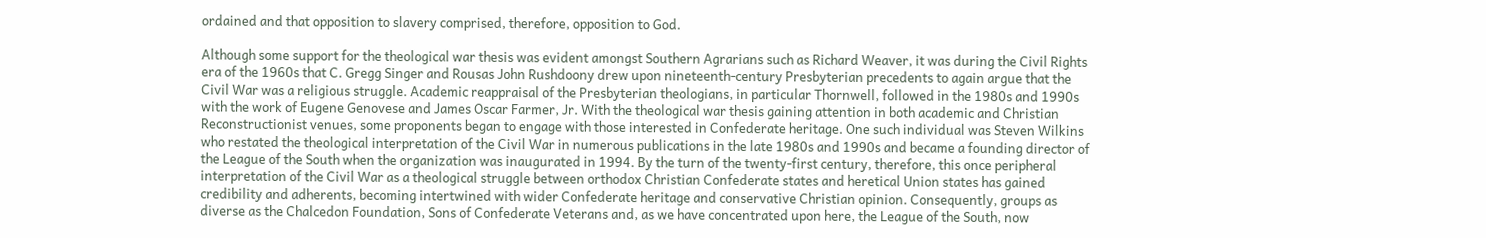ordained and that opposition to slavery comprised, therefore, opposition to God.

Although some support for the theological war thesis was evident amongst Southern Agrarians such as Richard Weaver, it was during the Civil Rights era of the 1960s that C. Gregg Singer and Rousas John Rushdoony drew upon nineteenth-century Presbyterian precedents to again argue that the Civil War was a religious struggle. Academic reappraisal of the Presbyterian theologians, in particular Thornwell, followed in the 1980s and 1990s with the work of Eugene Genovese and James Oscar Farmer, Jr. With the theological war thesis gaining attention in both academic and Christian Reconstructionist venues, some proponents began to engage with those interested in Confederate heritage. One such individual was Steven Wilkins who restated the theological interpretation of the Civil War in numerous publications in the late 1980s and 1990s and became a founding director of the League of the South when the organization was inaugurated in 1994. By the turn of the twenty-first century, therefore, this once peripheral interpretation of the Civil War as a theological struggle between orthodox Christian Confederate states and heretical Union states has gained credibility and adherents, becoming intertwined with wider Confederate heritage and conservative Christian opinion. Consequently, groups as diverse as the Chalcedon Foundation, Sons of Confederate Veterans and, as we have concentrated upon here, the League of the South, now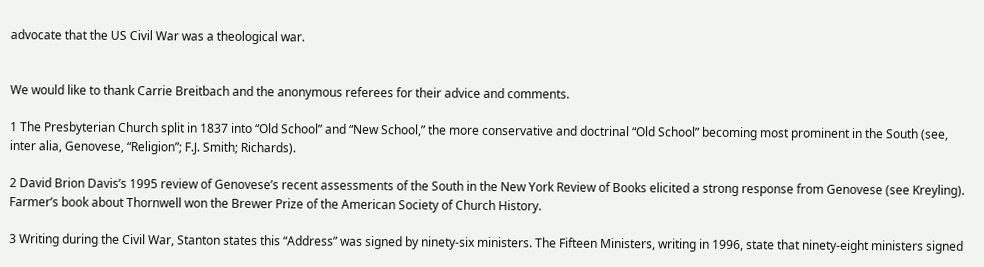advocate that the US Civil War was a theological war.


We would like to thank Carrie Breitbach and the anonymous referees for their advice and comments.

1 The Presbyterian Church split in 1837 into “Old School” and “New School,” the more conservative and doctrinal “Old School” becoming most prominent in the South (see, inter alia, Genovese, “Religion”; F.J. Smith; Richards).

2 David Brion Davis’s 1995 review of Genovese’s recent assessments of the South in the New York Review of Books elicited a strong response from Genovese (see Kreyling). Farmer’s book about Thornwell won the Brewer Prize of the American Society of Church History.

3 Writing during the Civil War, Stanton states this “Address” was signed by ninety-six ministers. The Fifteen Ministers, writing in 1996, state that ninety-eight ministers signed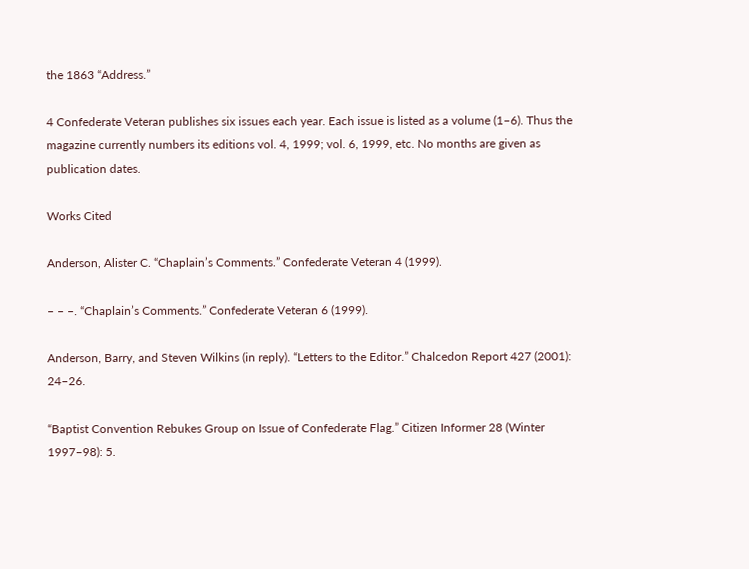the 1863 “Address.”

4 Confederate Veteran publishes six issues each year. Each issue is listed as a volume (1–6). Thus the magazine currently numbers its editions vol. 4, 1999; vol. 6, 1999, etc. No months are given as publication dates.

Works Cited

Anderson, Alister C. “Chaplain’s Comments.” Confederate Veteran 4 (1999).

– – –. “Chaplain’s Comments.” Confederate Veteran 6 (1999).

Anderson, Barry, and Steven Wilkins (in reply). “Letters to the Editor.” Chalcedon Report 427 (2001): 24–26.

“Baptist Convention Rebukes Group on Issue of Confederate Flag.” Citizen Informer 28 (Winter 1997–98): 5.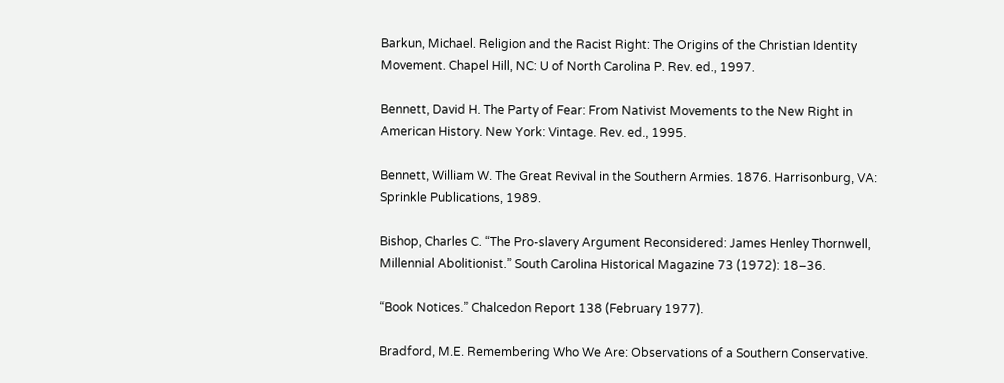Barkun, Michael. Religion and the Racist Right: The Origins of the Christian Identity Movement. Chapel Hill, NC: U of North Carolina P. Rev. ed., 1997.

Bennett, David H. The Party of Fear: From Nativist Movements to the New Right in American History. New York: Vintage. Rev. ed., 1995.

Bennett, William W. The Great Revival in the Southern Armies. 1876. Harrisonburg, VA: Sprinkle Publications, 1989.

Bishop, Charles C. “The Pro-slavery Argument Reconsidered: James Henley Thornwell, Millennial Abolitionist.” South Carolina Historical Magazine 73 (1972): 18–36.

“Book Notices.” Chalcedon Report 138 (February 1977).

Bradford, M.E. Remembering Who We Are: Observations of a Southern Conservative.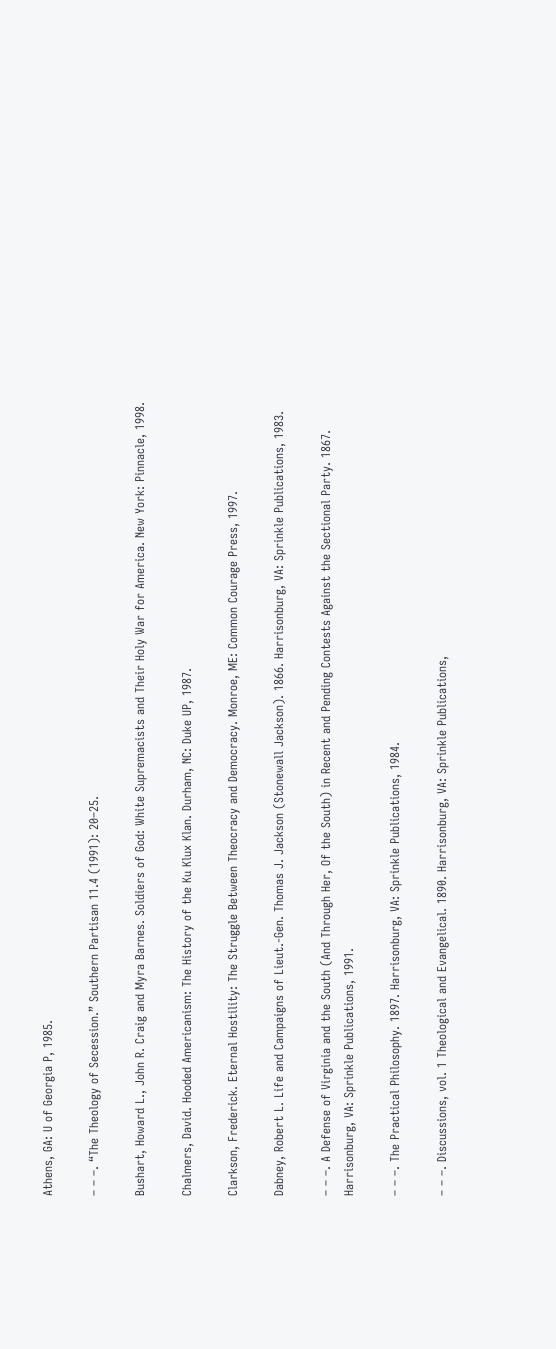Athens, GA: U of Georgia P, 1985.

– – –. “The Theology of Secession.” Southern Partisan 11.4 (1991): 20–25.

Bushart, Howard L., John R. Craig and Myra Barnes. Soldiers of God: White Supremacists and Their Holy War for America. New York: Pinnacle, 1998.

Chalmers, David. Hooded Americanism: The History of the Ku Klux Klan. Durham, NC: Duke UP, 1987.

Clarkson, Frederick. Eternal Hostility: The Struggle Between Theocracy and Democracy. Monroe, ME: Common Courage Press, 1997.

Dabney, Robert L. Life and Campaigns of Lieut.-Gen. Thomas J. Jackson (Stonewall Jackson). 1866. Harrisonburg, VA: Sprinkle Publications, 1983.

– – –. A Defense of Virginia and the South (And Through Her, Of the South) in Recent and Pending Contests Against the Sectional Party. 1867. Harrisonburg, VA: Sprinkle Publications, 1991.

– – –. The Practical Philosophy. 1897. Harrisonburg, VA: Sprinkle Publications, 1984.

– – –. Discussions, vol. 1 Theological and Evangelical. 1890. Harrisonburg, VA: Sprinkle Publications,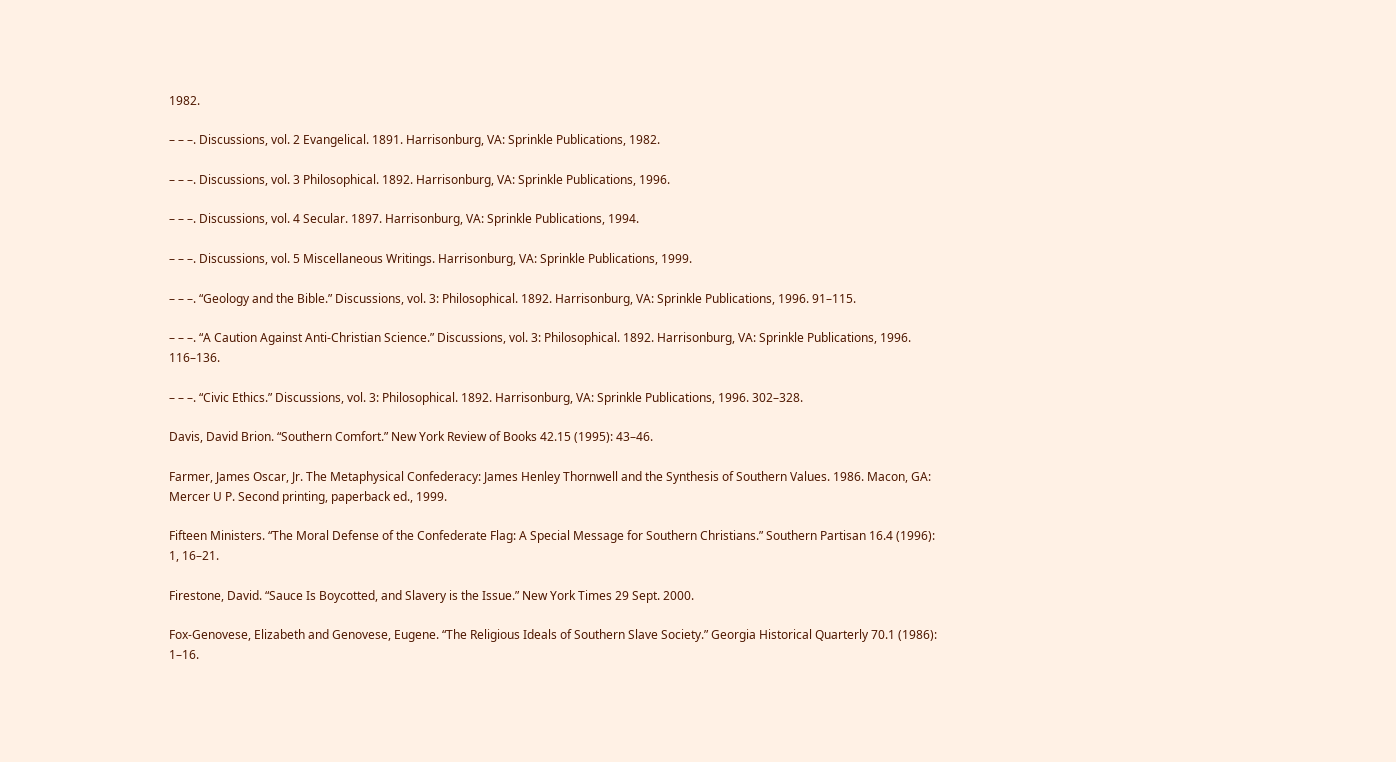1982.

– – –. Discussions, vol. 2 Evangelical. 1891. Harrisonburg, VA: Sprinkle Publications, 1982.

– – –. Discussions, vol. 3 Philosophical. 1892. Harrisonburg, VA: Sprinkle Publications, 1996.

– – –. Discussions, vol. 4 Secular. 1897. Harrisonburg, VA: Sprinkle Publications, 1994.

– – –. Discussions, vol. 5 Miscellaneous Writings. Harrisonburg, VA: Sprinkle Publications, 1999.

– – –. “Geology and the Bible.” Discussions, vol. 3: Philosophical. 1892. Harrisonburg, VA: Sprinkle Publications, 1996. 91–115.

– – –. “A Caution Against Anti-Christian Science.” Discussions, vol. 3: Philosophical. 1892. Harrisonburg, VA: Sprinkle Publications, 1996. 116–136.

– – –. “Civic Ethics.” Discussions, vol. 3: Philosophical. 1892. Harrisonburg, VA: Sprinkle Publications, 1996. 302–328.

Davis, David Brion. “Southern Comfort.” New York Review of Books 42.15 (1995): 43–46.

Farmer, James Oscar, Jr. The Metaphysical Confederacy: James Henley Thornwell and the Synthesis of Southern Values. 1986. Macon, GA: Mercer U P. Second printing, paperback ed., 1999.

Fifteen Ministers. “The Moral Defense of the Confederate Flag: A Special Message for Southern Christians.” Southern Partisan 16.4 (1996): 1, 16–21.

Firestone, David. “Sauce Is Boycotted, and Slavery is the Issue.” New York Times 29 Sept. 2000.

Fox-Genovese, Elizabeth and Genovese, Eugene. “The Religious Ideals of Southern Slave Society.” Georgia Historical Quarterly 70.1 (1986): 1–16.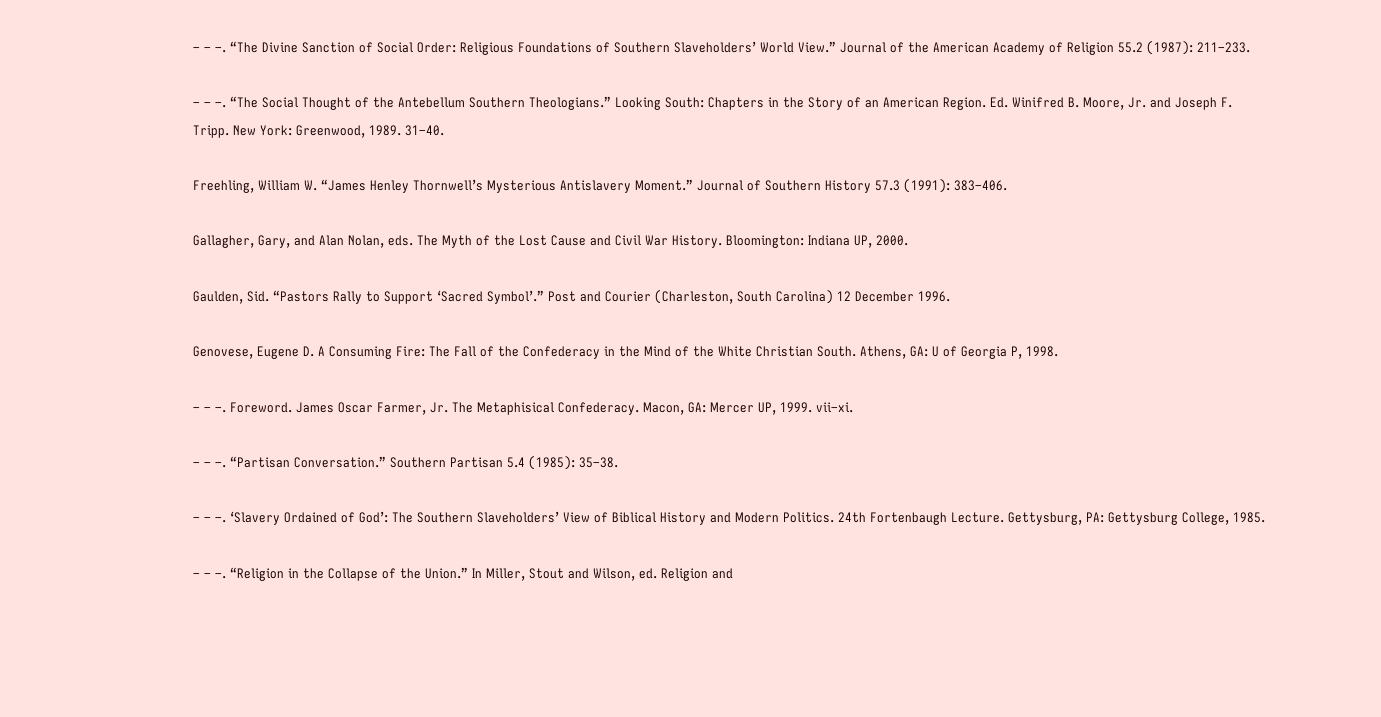– – –. “The Divine Sanction of Social Order: Religious Foundations of Southern Slaveholders’ World View.” Journal of the American Academy of Religion 55.2 (1987): 211–233.

– – –. “The Social Thought of the Antebellum Southern Theologians.” Looking South: Chapters in the Story of an American Region. Ed. Winifred B. Moore, Jr. and Joseph F. Tripp. New York: Greenwood, 1989. 31–40.

Freehling, William W. “James Henley Thornwell’s Mysterious Antislavery Moment.” Journal of Southern History 57.3 (1991): 383–406.

Gallagher, Gary, and Alan Nolan, eds. The Myth of the Lost Cause and Civil War History. Bloomington: Indiana UP, 2000.

Gaulden, Sid. “Pastors Rally to Support ‘Sacred Symbol’.” Post and Courier (Charleston, South Carolina) 12 December 1996.

Genovese, Eugene D. A Consuming Fire: The Fall of the Confederacy in the Mind of the White Christian South. Athens, GA: U of Georgia P, 1998.

– – –. Foreword. James Oscar Farmer, Jr. The Metaphisical Confederacy. Macon, GA: Mercer UP, 1999. vii–xi.

– – –. “Partisan Conversation.” Southern Partisan 5.4 (1985): 35–38.

– – –. ‘Slavery Ordained of God’: The Southern Slaveholders’ View of Biblical History and Modern Politics. 24th Fortenbaugh Lecture. Gettysburg, PA: Gettysburg College, 1985.

– – –. “Religion in the Collapse of the Union.” In Miller, Stout and Wilson, ed. Religion and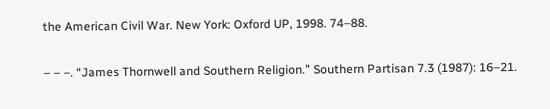the American Civil War. New York: Oxford UP, 1998. 74–88.

– – –. “James Thornwell and Southern Religion.” Southern Partisan 7.3 (1987): 16–21.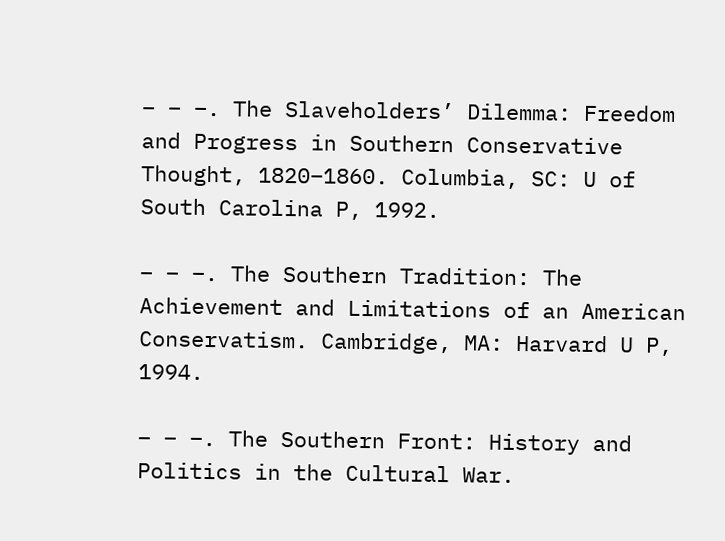– – –. The Slaveholders’ Dilemma: Freedom and Progress in Southern Conservative Thought, 1820–1860. Columbia, SC: U of South Carolina P, 1992.

– – –. The Southern Tradition: The Achievement and Limitations of an American Conservatism. Cambridge, MA: Harvard U P, 1994.

– – –. The Southern Front: History and Politics in the Cultural War.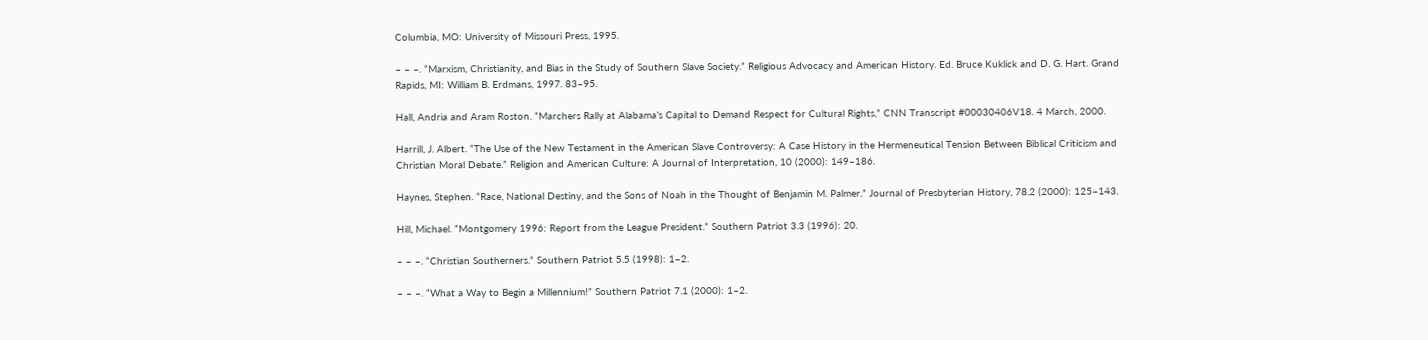Columbia, MO: University of Missouri Press, 1995.

– – –. “Marxism, Christianity, and Bias in the Study of Southern Slave Society.” Religious Advocacy and American History. Ed. Bruce Kuklick and D. G. Hart. Grand Rapids, MI: William B. Erdmans, 1997. 83–95.

Hall, Andria and Aram Roston. “Marchers Rally at Alabama’s Capital to Demand Respect for Cultural Rights,” CNN Transcript #00030406V18. 4 March, 2000.

Harrill, J. Albert. “The Use of the New Testament in the American Slave Controversy: A Case History in the Hermeneutical Tension Between Biblical Criticism and Christian Moral Debate.” Religion and American Culture: A Journal of Interpretation, 10 (2000): 149–186.

Haynes, Stephen. “Race, National Destiny, and the Sons of Noah in the Thought of Benjamin M. Palmer.” Journal of Presbyterian History, 78.2 (2000): 125–143.

Hill, Michael. “Montgomery 1996: Report from the League President.” Southern Patriot 3.3 (1996): 20.

– – –. “Christian Southerners.” Southern Patriot 5.5 (1998): 1–2.

– – –. “What a Way to Begin a Millennium!” Southern Patriot 7.1 (2000): 1–2.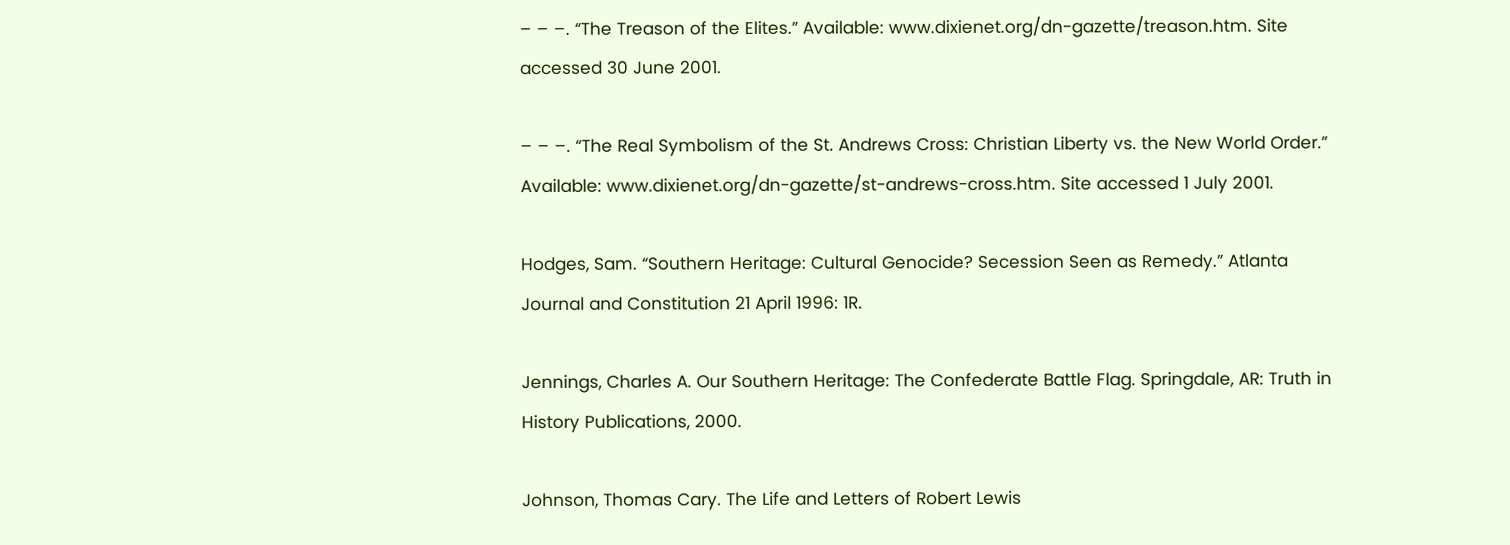– – –. “The Treason of the Elites.” Available: www.dixienet.org/dn-gazette/treason.htm. Site accessed 30 June 2001.

– – –. “The Real Symbolism of the St. Andrews Cross: Christian Liberty vs. the New World Order.” Available: www.dixienet.org/dn-gazette/st-andrews-cross.htm. Site accessed 1 July 2001.

Hodges, Sam. “Southern Heritage: Cultural Genocide? Secession Seen as Remedy.” Atlanta Journal and Constitution 21 April 1996: 1R.

Jennings, Charles A. Our Southern Heritage: The Confederate Battle Flag. Springdale, AR: Truth in History Publications, 2000.

Johnson, Thomas Cary. The Life and Letters of Robert Lewis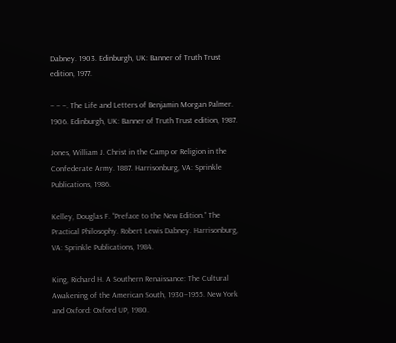Dabney. 1903. Edinburgh, UK: Banner of Truth Trust edition, 1977.

– – –. The Life and Letters of Benjamin Morgan Palmer. 1906. Edinburgh, UK: Banner of Truth Trust edition, 1987.

Jones, William J. Christ in the Camp or Religion in the Confederate Army. 1887. Harrisonburg, VA: Sprinkle Publications, 1986.

Kelley, Douglas F. “Preface to the New Edition.” The Practical Philosophy. Robert Lewis Dabney. Harrisonburg, VA: Sprinkle Publications, 1984.

King, Richard H. A Southern Renaissance: The Cultural Awakening of the American South, 1930–1955. New York and Oxford: Oxford UP, 1980.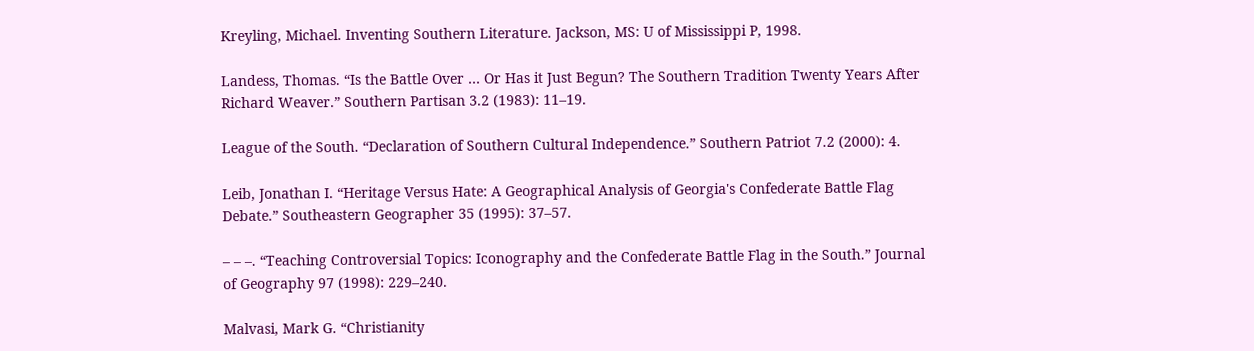Kreyling, Michael. Inventing Southern Literature. Jackson, MS: U of Mississippi P, 1998.

Landess, Thomas. “Is the Battle Over … Or Has it Just Begun? The Southern Tradition Twenty Years After Richard Weaver.” Southern Partisan 3.2 (1983): 11–19.

League of the South. “Declaration of Southern Cultural Independence.” Southern Patriot 7.2 (2000): 4.

Leib, Jonathan I. “Heritage Versus Hate: A Geographical Analysis of Georgia's Confederate Battle Flag Debate.” Southeastern Geographer 35 (1995): 37–57.

– – –. “Teaching Controversial Topics: Iconography and the Confederate Battle Flag in the South.” Journal of Geography 97 (1998): 229–240.

Malvasi, Mark G. “Christianity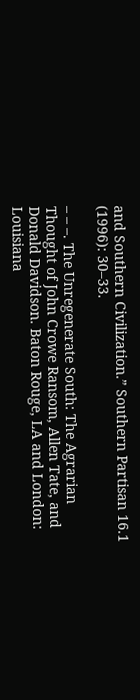and Southern Civilization.” Southern Partisan 16.1 (1996): 30–33.

– – –. The Unregenerate South: The Agrarian Thought of John Crowe Ransom, Allen Tate, and Donald Davidson. Baton Rouge, LA and London: Louisiana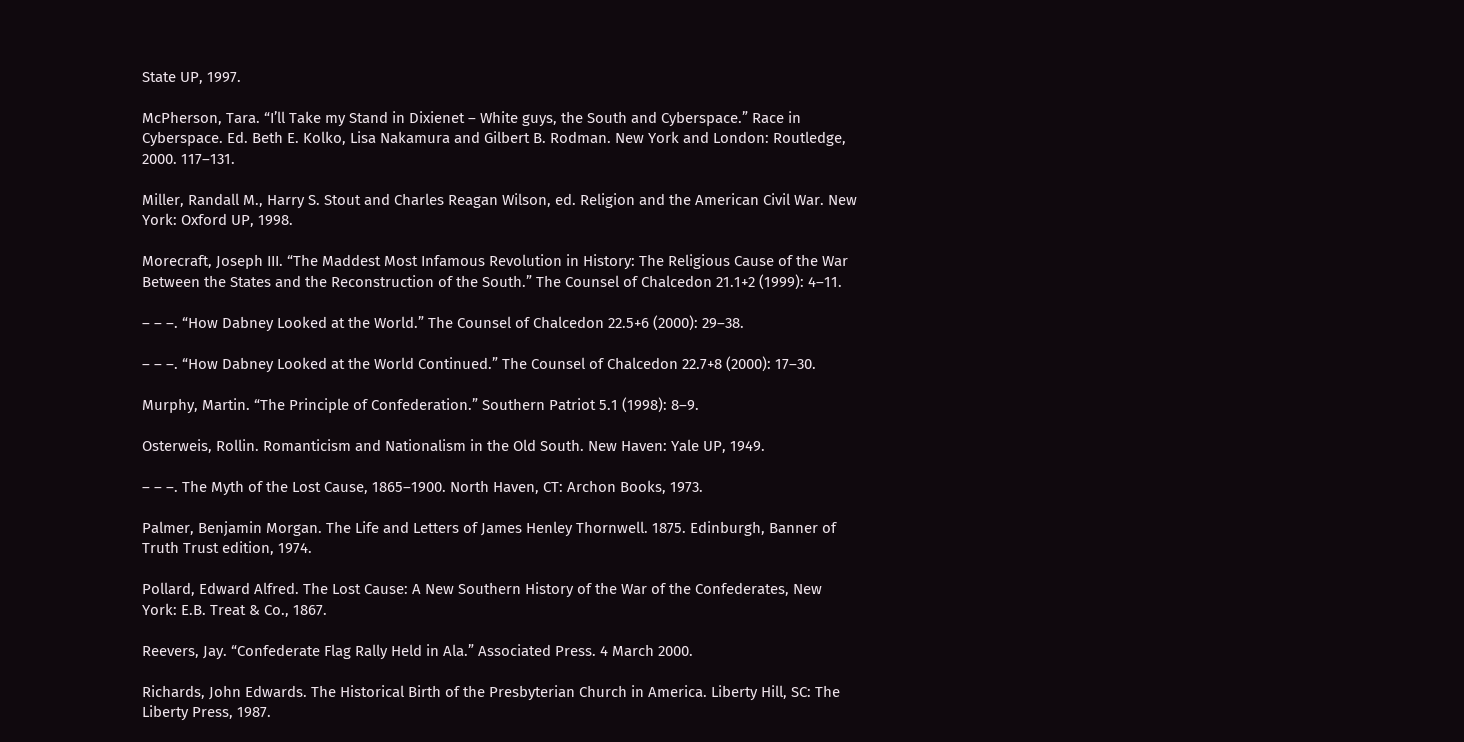State UP, 1997.

McPherson, Tara. “I’ll Take my Stand in Dixienet – White guys, the South and Cyberspace.” Race in Cyberspace. Ed. Beth E. Kolko, Lisa Nakamura and Gilbert B. Rodman. New York and London: Routledge, 2000. 117–131.

Miller, Randall M., Harry S. Stout and Charles Reagan Wilson, ed. Religion and the American Civil War. New York: Oxford UP, 1998.

Morecraft, Joseph III. “The Maddest Most Infamous Revolution in History: The Religious Cause of the War Between the States and the Reconstruction of the South.” The Counsel of Chalcedon 21.1+2 (1999): 4–11.

– – –. “How Dabney Looked at the World.” The Counsel of Chalcedon 22.5+6 (2000): 29–38.

– – –. “How Dabney Looked at the World Continued.” The Counsel of Chalcedon 22.7+8 (2000): 17–30.

Murphy, Martin. “The Principle of Confederation.” Southern Patriot 5.1 (1998): 8–9.

Osterweis, Rollin. Romanticism and Nationalism in the Old South. New Haven: Yale UP, 1949.

– – –. The Myth of the Lost Cause, 1865–1900. North Haven, CT: Archon Books, 1973.

Palmer, Benjamin Morgan. The Life and Letters of James Henley Thornwell. 1875. Edinburgh, Banner of Truth Trust edition, 1974.

Pollard, Edward Alfred. The Lost Cause: A New Southern History of the War of the Confederates, New York: E.B. Treat & Co., 1867.

Reevers, Jay. “Confederate Flag Rally Held in Ala.” Associated Press. 4 March 2000.

Richards, John Edwards. The Historical Birth of the Presbyterian Church in America. Liberty Hill, SC: The Liberty Press, 1987.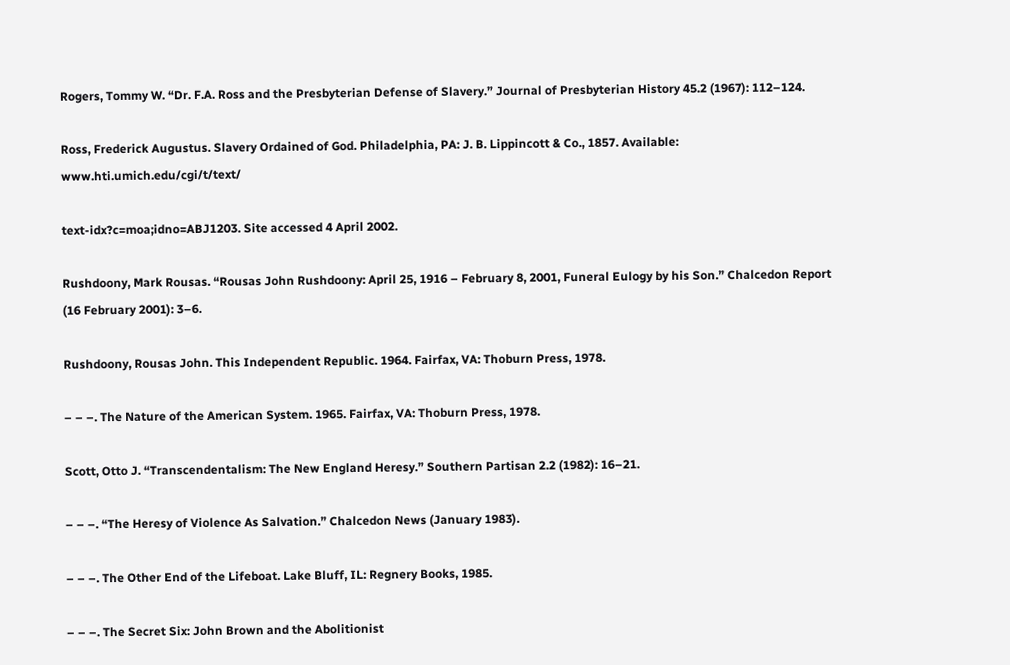Rogers, Tommy W. “Dr. F.A. Ross and the Presbyterian Defense of Slavery.” Journal of Presbyterian History 45.2 (1967): 112–124.

Ross, Frederick Augustus. Slavery Ordained of God. Philadelphia, PA: J. B. Lippincott & Co., 1857. Available: www.hti.umich.edu/cgi/t/text/

text-idx?c=moa;idno=ABJ1203. Site accessed 4 April 2002.

Rushdoony, Mark Rousas. “Rousas John Rushdoony: April 25, 1916 – February 8, 2001, Funeral Eulogy by his Son.” Chalcedon Report (16 February 2001): 3–6.

Rushdoony, Rousas John. This Independent Republic. 1964. Fairfax, VA: Thoburn Press, 1978.

– – –. The Nature of the American System. 1965. Fairfax, VA: Thoburn Press, 1978.

Scott, Otto J. “Transcendentalism: The New England Heresy.” Southern Partisan 2.2 (1982): 16–21.

– – –. “The Heresy of Violence As Salvation.” Chalcedon News (January 1983).

– – –. The Other End of the Lifeboat. Lake Bluff, IL: Regnery Books, 1985.

– – –. The Secret Six: John Brown and the Abolitionist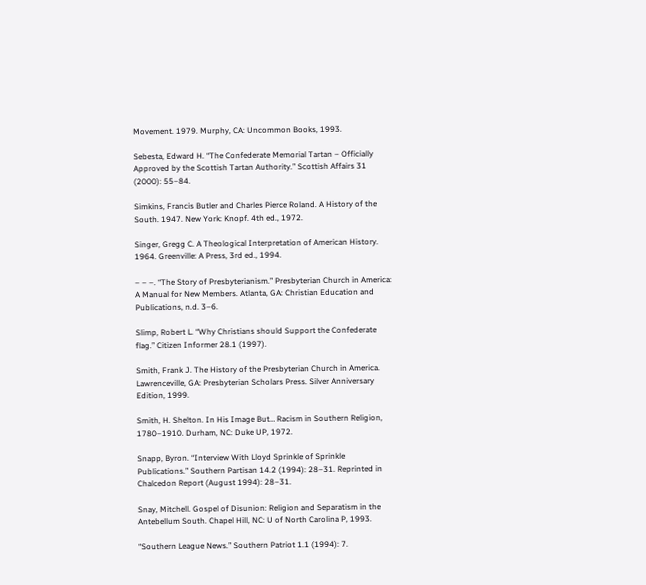Movement. 1979. Murphy, CA: Uncommon Books, 1993.

Sebesta, Edward H. “The Confederate Memorial Tartan – Officially Approved by the Scottish Tartan Authority.” Scottish Affairs 31 (2000): 55–84.

Simkins, Francis Butler and Charles Pierce Roland. A History of the South. 1947. New York: Knopf. 4th ed., 1972.

Singer, Gregg C. A Theological Interpretation of American History. 1964. Greenville: A Press, 3rd ed., 1994.

– – –. “The Story of Presbyterianism.” Presbyterian Church in America: A Manual for New Members. Atlanta, GA: Christian Education and Publications, n.d. 3–6.

Slimp, Robert L. “Why Christians should Support the Confederate flag.” Citizen Informer 28.1 (1997).

Smith, Frank J. The History of the Presbyterian Church in America. Lawrenceville, GA: Presbyterian Scholars Press. Silver Anniversary Edition, 1999.

Smith, H. Shelton. In His Image But… Racism in Southern Religion, 1780–1910. Durham, NC: Duke UP, 1972.

Snapp, Byron. “Interview With Lloyd Sprinkle of Sprinkle Publications.” Southern Partisan 14.2 (1994): 28–31. Reprinted in Chalcedon Report (August 1994): 28–31.

Snay, Mitchell. Gospel of Disunion: Religion and Separatism in the Antebellum South. Chapel Hill, NC: U of North Carolina P, 1993.

“Southern League News.” Southern Patriot 1.1 (1994): 7.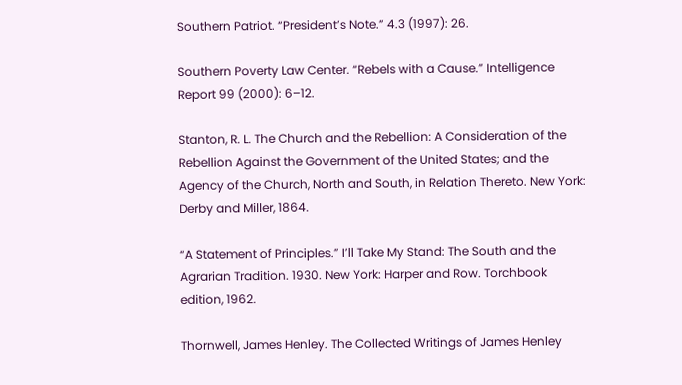Southern Patriot. “President’s Note.” 4.3 (1997): 26.

Southern Poverty Law Center. “Rebels with a Cause.” Intelligence Report 99 (2000): 6–12.

Stanton, R. L. The Church and the Rebellion: A Consideration of the Rebellion Against the Government of the United States; and the Agency of the Church, North and South, in Relation Thereto. New York: Derby and Miller, 1864.

“A Statement of Principles.” I’ll Take My Stand: The South and the Agrarian Tradition. 1930. New York: Harper and Row. Torchbook edition, 1962.

Thornwell, James Henley. The Collected Writings of James Henley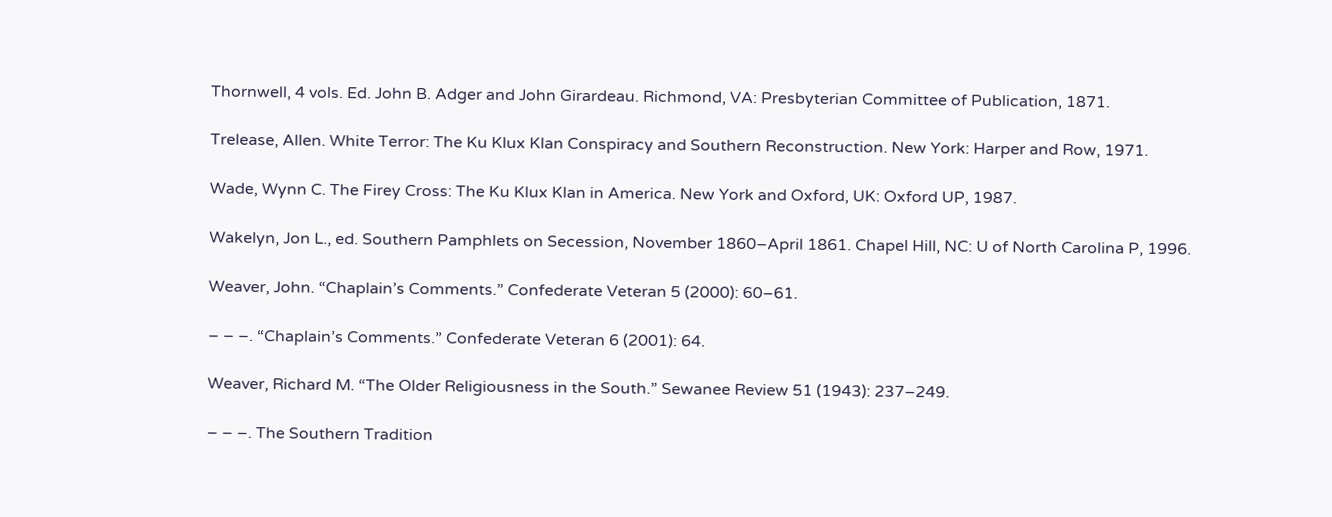Thornwell, 4 vols. Ed. John B. Adger and John Girardeau. Richmond, VA: Presbyterian Committee of Publication, 1871.

Trelease, Allen. White Terror: The Ku Klux Klan Conspiracy and Southern Reconstruction. New York: Harper and Row, 1971.

Wade, Wynn C. The Firey Cross: The Ku Klux Klan in America. New York and Oxford, UK: Oxford UP, 1987.

Wakelyn, Jon L., ed. Southern Pamphlets on Secession, November 1860–April 1861. Chapel Hill, NC: U of North Carolina P, 1996.

Weaver, John. “Chaplain’s Comments.” Confederate Veteran 5 (2000): 60–61.

– – –. “Chaplain’s Comments.” Confederate Veteran 6 (2001): 64.

Weaver, Richard M. “The Older Religiousness in the South.” Sewanee Review 51 (1943): 237–249.

– – –. The Southern Tradition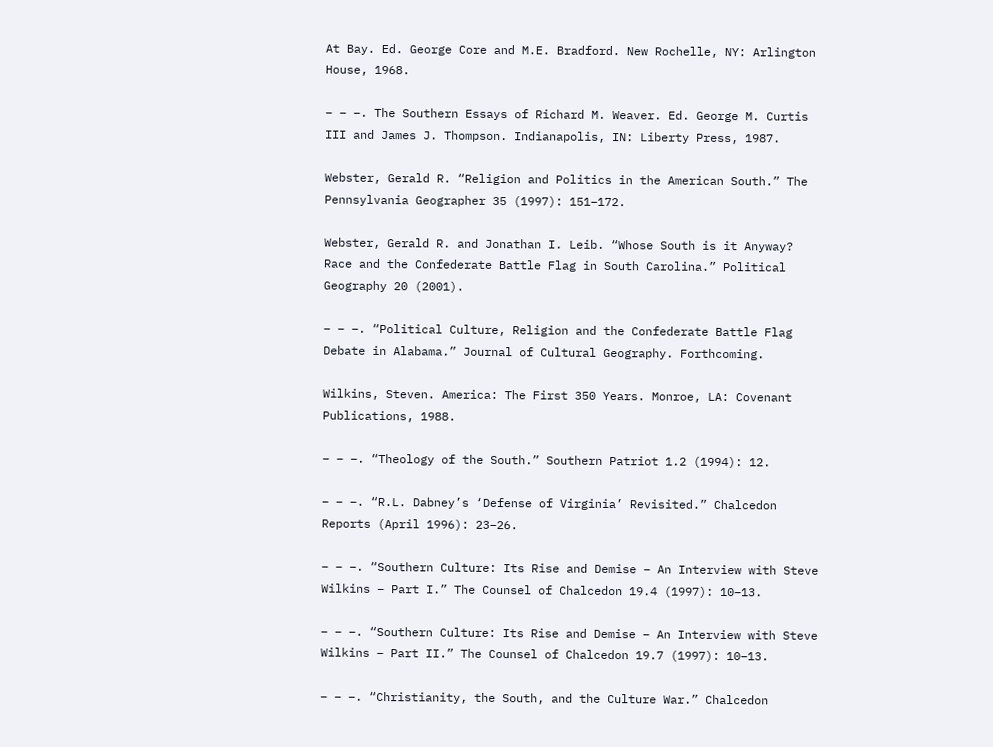At Bay. Ed. George Core and M.E. Bradford. New Rochelle, NY: Arlington House, 1968.

– – –. The Southern Essays of Richard M. Weaver. Ed. George M. Curtis III and James J. Thompson. Indianapolis, IN: Liberty Press, 1987.

Webster, Gerald R. “Religion and Politics in the American South.” The Pennsylvania Geographer 35 (1997): 151–172.

Webster, Gerald R. and Jonathan I. Leib. “Whose South is it Anyway? Race and the Confederate Battle Flag in South Carolina.” Political Geography 20 (2001).

– – –. “Political Culture, Religion and the Confederate Battle Flag Debate in Alabama.” Journal of Cultural Geography. Forthcoming.

Wilkins, Steven. America: The First 350 Years. Monroe, LA: Covenant Publications, 1988.

– – –. “Theology of the South.” Southern Patriot 1.2 (1994): 12.

– – –. “R.L. Dabney’s ‘Defense of Virginia’ Revisited.” Chalcedon Reports (April 1996): 23–26.

– – –. “Southern Culture: Its Rise and Demise – An Interview with Steve Wilkins – Part I.” The Counsel of Chalcedon 19.4 (1997): 10–13.

– – –. “Southern Culture: Its Rise and Demise – An Interview with Steve Wilkins – Part II.” The Counsel of Chalcedon 19.7 (1997): 10–13.

– – –. “Christianity, the South, and the Culture War.” Chalcedon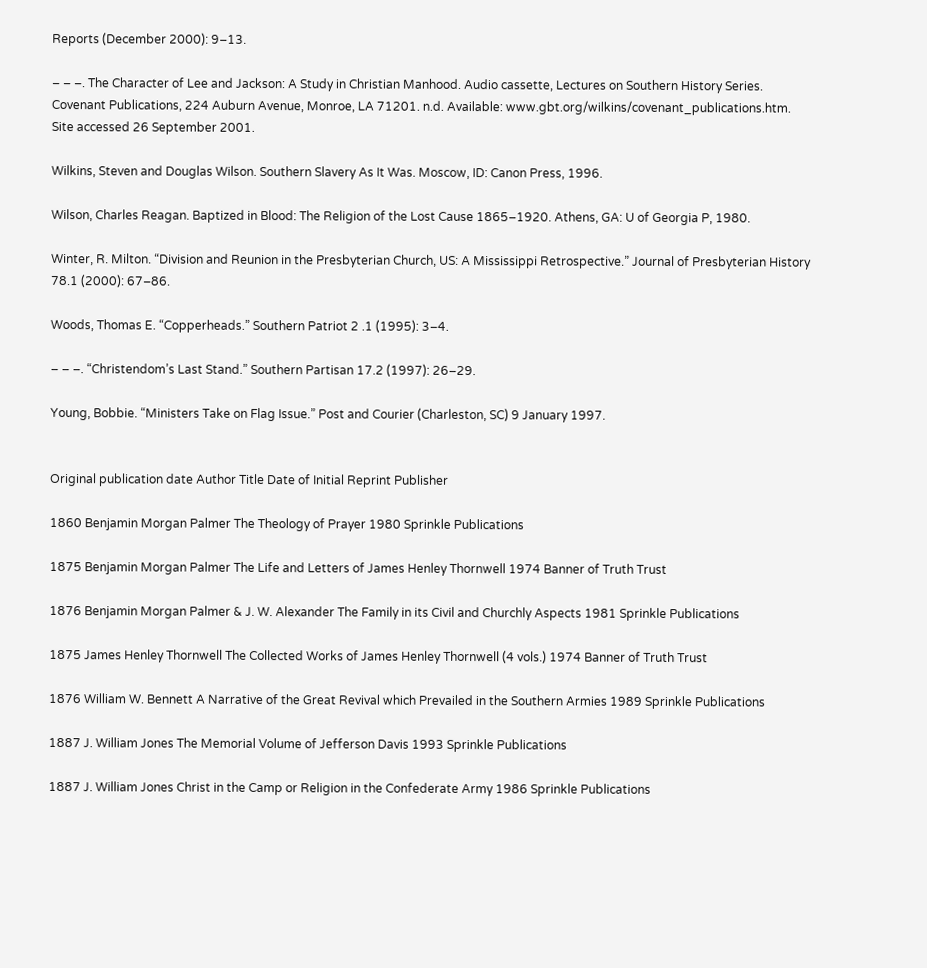Reports (December 2000): 9–13.

– – –. The Character of Lee and Jackson: A Study in Christian Manhood. Audio cassette, Lectures on Southern History Series. Covenant Publications, 224 Auburn Avenue, Monroe, LA 71201. n.d. Available: www.gbt.org/wilkins/covenant_publications.htm. Site accessed 26 September 2001.

Wilkins, Steven and Douglas Wilson. Southern Slavery As It Was. Moscow, ID: Canon Press, 1996.

Wilson, Charles Reagan. Baptized in Blood: The Religion of the Lost Cause 1865–1920. Athens, GA: U of Georgia P, 1980.

Winter, R. Milton. “Division and Reunion in the Presbyterian Church, US: A Mississippi Retrospective.” Journal of Presbyterian History 78.1 (2000): 67–86.

Woods, Thomas E. “Copperheads.” Southern Patriot 2 .1 (1995): 3–4.

– – –. “Christendom’s Last Stand.” Southern Partisan 17.2 (1997): 26–29.

Young, Bobbie. “Ministers Take on Flag Issue.” Post and Courier (Charleston, SC) 9 January 1997.


Original publication date Author Title Date of Initial Reprint Publisher

1860 Benjamin Morgan Palmer The Theology of Prayer 1980 Sprinkle Publications

1875 Benjamin Morgan Palmer The Life and Letters of James Henley Thornwell 1974 Banner of Truth Trust

1876 Benjamin Morgan Palmer & J. W. Alexander The Family in its Civil and Churchly Aspects 1981 Sprinkle Publications

1875 James Henley Thornwell The Collected Works of James Henley Thornwell (4 vols.) 1974 Banner of Truth Trust

1876 William W. Bennett A Narrative of the Great Revival which Prevailed in the Southern Armies 1989 Sprinkle Publications

1887 J. William Jones The Memorial Volume of Jefferson Davis 1993 Sprinkle Publications

1887 J. William Jones Christ in the Camp or Religion in the Confederate Army 1986 Sprinkle Publications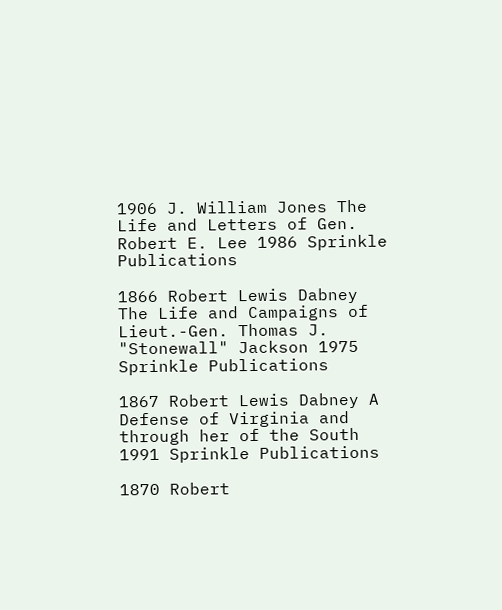1906 J. William Jones The Life and Letters of Gen. Robert E. Lee 1986 Sprinkle Publications

1866 Robert Lewis Dabney The Life and Campaigns of Lieut.-Gen. Thomas J. "Stonewall" Jackson 1975 Sprinkle Publications

1867 Robert Lewis Dabney A Defense of Virginia and through her of the South 1991 Sprinkle Publications

1870 Robert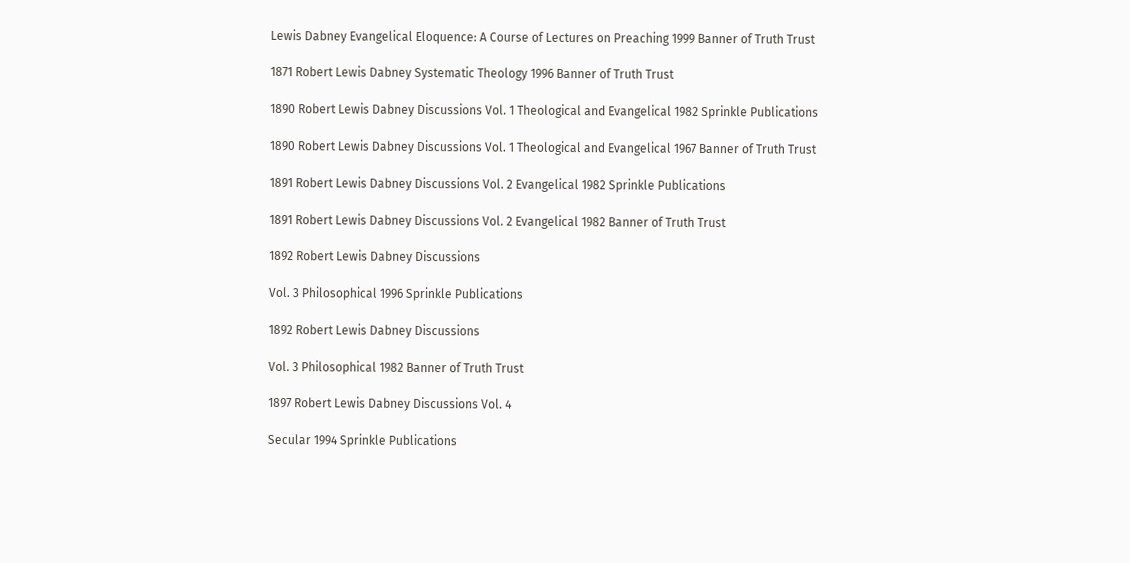Lewis Dabney Evangelical Eloquence: A Course of Lectures on Preaching 1999 Banner of Truth Trust

1871 Robert Lewis Dabney Systematic Theology 1996 Banner of Truth Trust

1890 Robert Lewis Dabney Discussions Vol. 1 Theological and Evangelical 1982 Sprinkle Publications

1890 Robert Lewis Dabney Discussions Vol. 1 Theological and Evangelical 1967 Banner of Truth Trust

1891 Robert Lewis Dabney Discussions Vol. 2 Evangelical 1982 Sprinkle Publications

1891 Robert Lewis Dabney Discussions Vol. 2 Evangelical 1982 Banner of Truth Trust

1892 Robert Lewis Dabney Discussions

Vol. 3 Philosophical 1996 Sprinkle Publications

1892 Robert Lewis Dabney Discussions

Vol. 3 Philosophical 1982 Banner of Truth Trust

1897 Robert Lewis Dabney Discussions Vol. 4

Secular 1994 Sprinkle Publications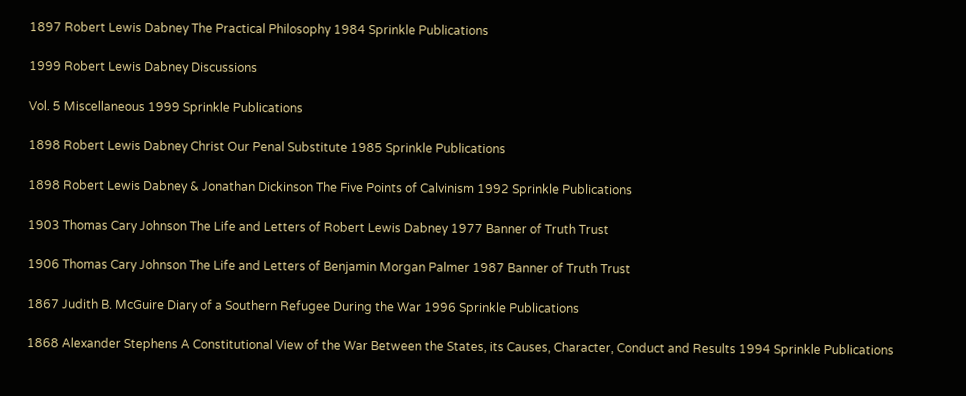1897 Robert Lewis Dabney The Practical Philosophy 1984 Sprinkle Publications

1999 Robert Lewis Dabney Discussions

Vol. 5 Miscellaneous 1999 Sprinkle Publications

1898 Robert Lewis Dabney Christ Our Penal Substitute 1985 Sprinkle Publications

1898 Robert Lewis Dabney & Jonathan Dickinson The Five Points of Calvinism 1992 Sprinkle Publications

1903 Thomas Cary Johnson The Life and Letters of Robert Lewis Dabney 1977 Banner of Truth Trust

1906 Thomas Cary Johnson The Life and Letters of Benjamin Morgan Palmer 1987 Banner of Truth Trust

1867 Judith B. McGuire Diary of a Southern Refugee During the War 1996 Sprinkle Publications

1868 Alexander Stephens A Constitutional View of the War Between the States, its Causes, Character, Conduct and Results 1994 Sprinkle Publications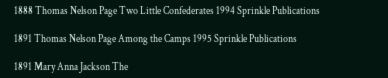1888 Thomas Nelson Page Two Little Confederates 1994 Sprinkle Publications

1891 Thomas Nelson Page Among the Camps 1995 Sprinkle Publications

1891 Mary Anna Jackson The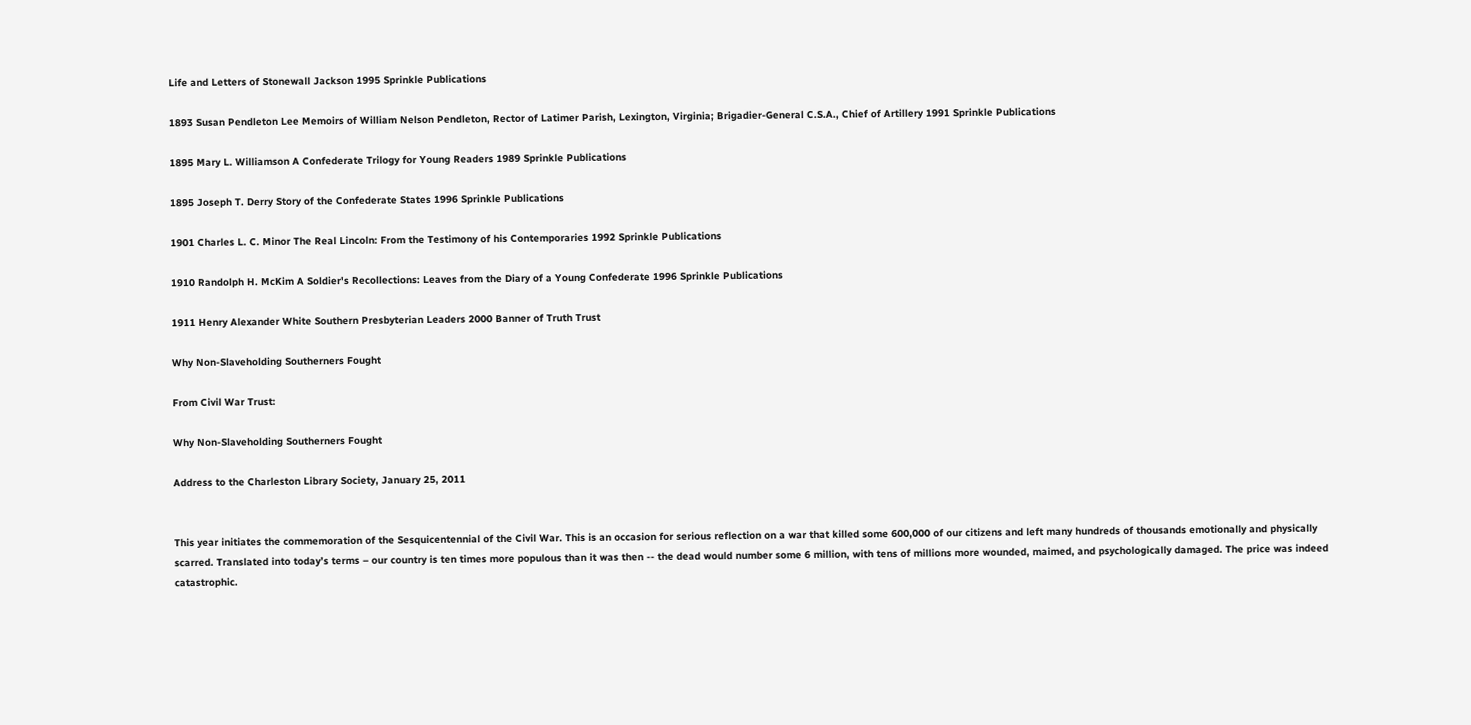Life and Letters of Stonewall Jackson 1995 Sprinkle Publications

1893 Susan Pendleton Lee Memoirs of William Nelson Pendleton, Rector of Latimer Parish, Lexington, Virginia; Brigadier-General C.S.A., Chief of Artillery 1991 Sprinkle Publications

1895 Mary L. Williamson A Confederate Trilogy for Young Readers 1989 Sprinkle Publications

1895 Joseph T. Derry Story of the Confederate States 1996 Sprinkle Publications

1901 Charles L. C. Minor The Real Lincoln: From the Testimony of his Contemporaries 1992 Sprinkle Publications

1910 Randolph H. McKim A Soldier's Recollections: Leaves from the Diary of a Young Confederate 1996 Sprinkle Publications

1911 Henry Alexander White Southern Presbyterian Leaders 2000 Banner of Truth Trust

Why Non-Slaveholding Southerners Fought

From Civil War Trust:

Why Non-Slaveholding Southerners Fought

Address to the Charleston Library Society, January 25, 2011


This year initiates the commemoration of the Sesquicentennial of the Civil War. This is an occasion for serious reflection on a war that killed some 600,000 of our citizens and left many hundreds of thousands emotionally and physically scarred. Translated into today’s terms – our country is ten times more populous than it was then -- the dead would number some 6 million, with tens of millions more wounded, maimed, and psychologically damaged. The price was indeed catastrophic.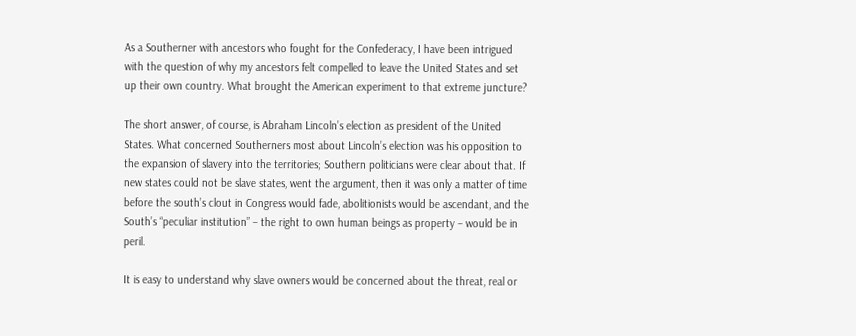As a Southerner with ancestors who fought for the Confederacy, I have been intrigued with the question of why my ancestors felt compelled to leave the United States and set up their own country. What brought the American experiment to that extreme juncture?

The short answer, of course, is Abraham Lincoln’s election as president of the United States. What concerned Southerners most about Lincoln’s election was his opposition to the expansion of slavery into the territories; Southern politicians were clear about that. If new states could not be slave states, went the argument, then it was only a matter of time before the south’s clout in Congress would fade, abolitionists would be ascendant, and the South’s “peculiar institution” – the right to own human beings as property – would be in peril.

It is easy to understand why slave owners would be concerned about the threat, real or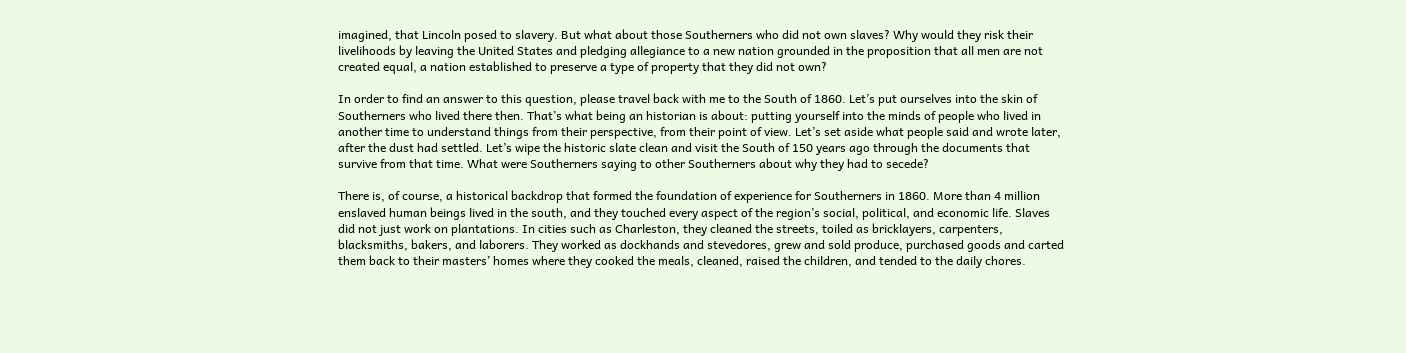imagined, that Lincoln posed to slavery. But what about those Southerners who did not own slaves? Why would they risk their livelihoods by leaving the United States and pledging allegiance to a new nation grounded in the proposition that all men are not created equal, a nation established to preserve a type of property that they did not own?

In order to find an answer to this question, please travel back with me to the South of 1860. Let’s put ourselves into the skin of Southerners who lived there then. That’s what being an historian is about: putting yourself into the minds of people who lived in another time to understand things from their perspective, from their point of view. Let’s set aside what people said and wrote later, after the dust had settled. Let’s wipe the historic slate clean and visit the South of 150 years ago through the documents that survive from that time. What were Southerners saying to other Southerners about why they had to secede?

There is, of course, a historical backdrop that formed the foundation of experience for Southerners in 1860. More than 4 million enslaved human beings lived in the south, and they touched every aspect of the region’s social, political, and economic life. Slaves did not just work on plantations. In cities such as Charleston, they cleaned the streets, toiled as bricklayers, carpenters, blacksmiths, bakers, and laborers. They worked as dockhands and stevedores, grew and sold produce, purchased goods and carted them back to their masters’ homes where they cooked the meals, cleaned, raised the children, and tended to the daily chores.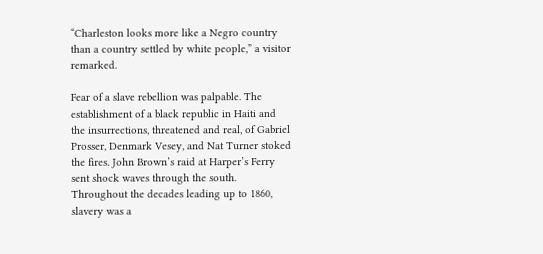“Charleston looks more like a Negro country than a country settled by white people,” a visitor remarked.

Fear of a slave rebellion was palpable. The establishment of a black republic in Haiti and the insurrections, threatened and real, of Gabriel Prosser, Denmark Vesey, and Nat Turner stoked the fires. John Brown’s raid at Harper’s Ferry sent shock waves through the south. Throughout the decades leading up to 1860, slavery was a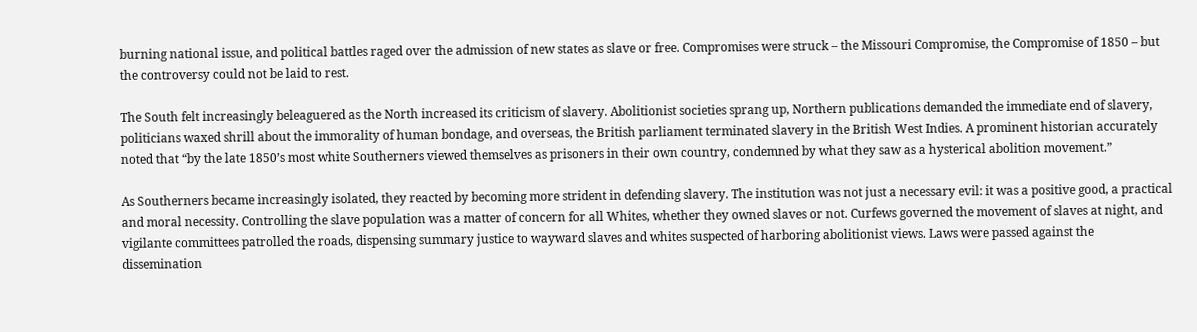burning national issue, and political battles raged over the admission of new states as slave or free. Compromises were struck – the Missouri Compromise, the Compromise of 1850 – but the controversy could not be laid to rest.

The South felt increasingly beleaguered as the North increased its criticism of slavery. Abolitionist societies sprang up, Northern publications demanded the immediate end of slavery, politicians waxed shrill about the immorality of human bondage, and overseas, the British parliament terminated slavery in the British West Indies. A prominent historian accurately noted that “by the late 1850’s most white Southerners viewed themselves as prisoners in their own country, condemned by what they saw as a hysterical abolition movement.”

As Southerners became increasingly isolated, they reacted by becoming more strident in defending slavery. The institution was not just a necessary evil: it was a positive good, a practical and moral necessity. Controlling the slave population was a matter of concern for all Whites, whether they owned slaves or not. Curfews governed the movement of slaves at night, and vigilante committees patrolled the roads, dispensing summary justice to wayward slaves and whites suspected of harboring abolitionist views. Laws were passed against the dissemination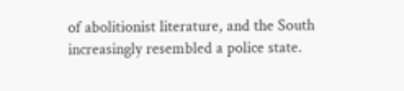of abolitionist literature, and the South increasingly resembled a police state.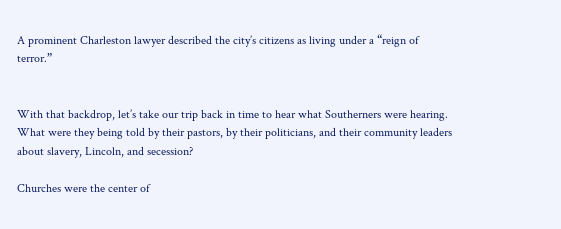A prominent Charleston lawyer described the city’s citizens as living under a “reign of terror.”


With that backdrop, let’s take our trip back in time to hear what Southerners were hearing. What were they being told by their pastors, by their politicians, and their community leaders about slavery, Lincoln, and secession?

Churches were the center of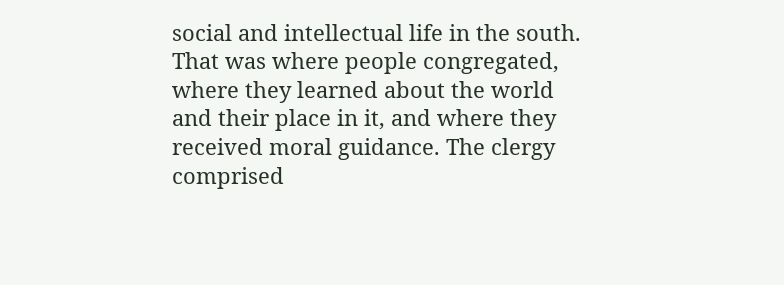social and intellectual life in the south. That was where people congregated, where they learned about the world and their place in it, and where they received moral guidance. The clergy comprised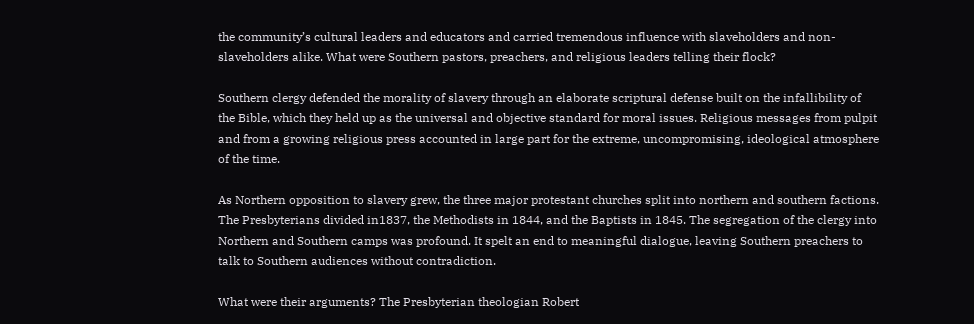the community’s cultural leaders and educators and carried tremendous influence with slaveholders and non-slaveholders alike. What were Southern pastors, preachers, and religious leaders telling their flock?

Southern clergy defended the morality of slavery through an elaborate scriptural defense built on the infallibility of the Bible, which they held up as the universal and objective standard for moral issues. Religious messages from pulpit and from a growing religious press accounted in large part for the extreme, uncompromising, ideological atmosphere of the time.

As Northern opposition to slavery grew, the three major protestant churches split into northern and southern factions. The Presbyterians divided in1837, the Methodists in 1844, and the Baptists in 1845. The segregation of the clergy into Northern and Southern camps was profound. It spelt an end to meaningful dialogue, leaving Southern preachers to talk to Southern audiences without contradiction.

What were their arguments? The Presbyterian theologian Robert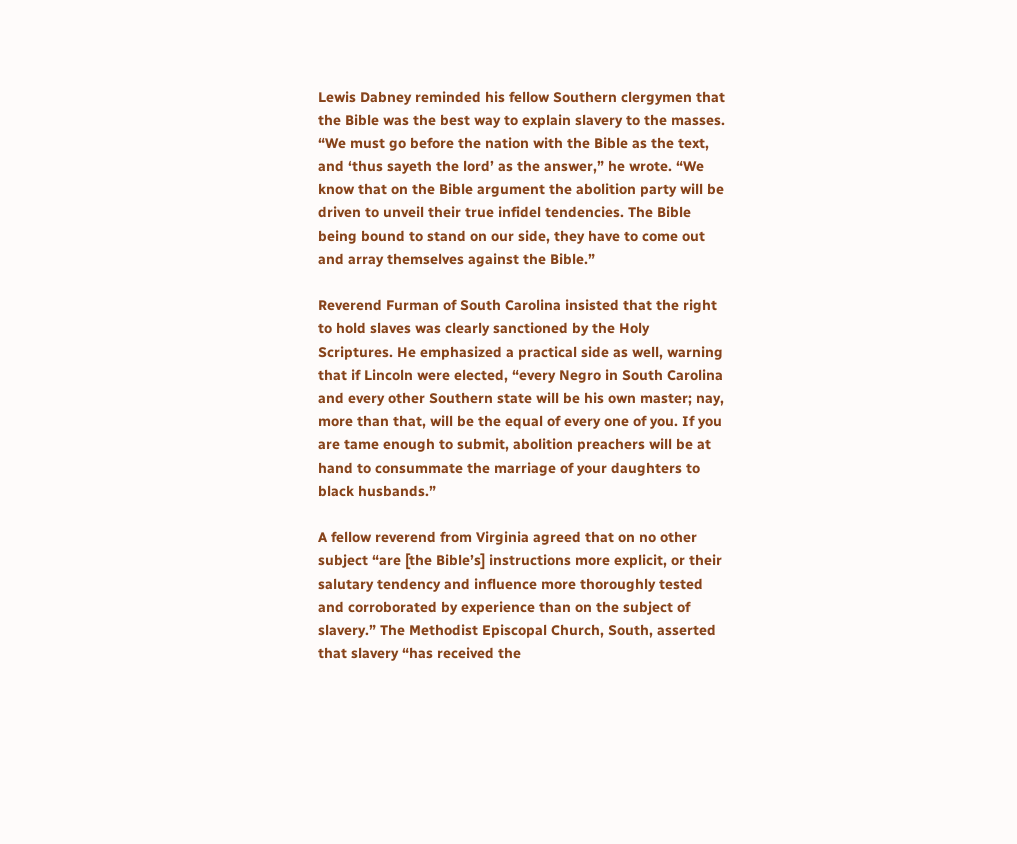Lewis Dabney reminded his fellow Southern clergymen that the Bible was the best way to explain slavery to the masses. “We must go before the nation with the Bible as the text, and ‘thus sayeth the lord’ as the answer,” he wrote. “We know that on the Bible argument the abolition party will be driven to unveil their true infidel tendencies. The Bible being bound to stand on our side, they have to come out and array themselves against the Bible.”

Reverend Furman of South Carolina insisted that the right to hold slaves was clearly sanctioned by the Holy Scriptures. He emphasized a practical side as well, warning that if Lincoln were elected, “every Negro in South Carolina and every other Southern state will be his own master; nay, more than that, will be the equal of every one of you. If you are tame enough to submit, abolition preachers will be at hand to consummate the marriage of your daughters to black husbands.”

A fellow reverend from Virginia agreed that on no other subject “are [the Bible’s] instructions more explicit, or their salutary tendency and influence more thoroughly tested and corroborated by experience than on the subject of slavery.” The Methodist Episcopal Church, South, asserted that slavery “has received the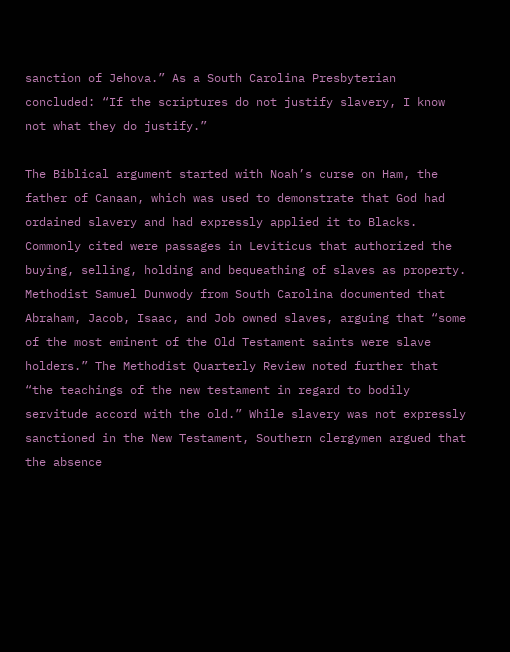sanction of Jehova.” As a South Carolina Presbyterian concluded: “If the scriptures do not justify slavery, I know not what they do justify.”

The Biblical argument started with Noah’s curse on Ham, the father of Canaan, which was used to demonstrate that God had ordained slavery and had expressly applied it to Blacks. Commonly cited were passages in Leviticus that authorized the buying, selling, holding and bequeathing of slaves as property. Methodist Samuel Dunwody from South Carolina documented that Abraham, Jacob, Isaac, and Job owned slaves, arguing that “some of the most eminent of the Old Testament saints were slave holders.” The Methodist Quarterly Review noted further that “the teachings of the new testament in regard to bodily servitude accord with the old.” While slavery was not expressly sanctioned in the New Testament, Southern clergymen argued that the absence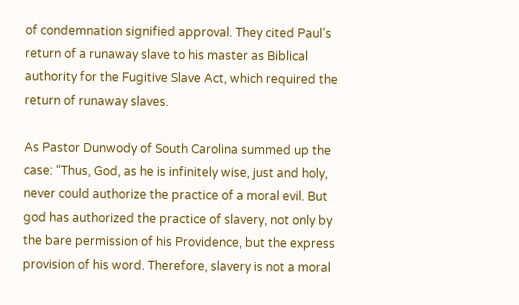of condemnation signified approval. They cited Paul’s return of a runaway slave to his master as Biblical authority for the Fugitive Slave Act, which required the return of runaway slaves.

As Pastor Dunwody of South Carolina summed up the case: “Thus, God, as he is infinitely wise, just and holy, never could authorize the practice of a moral evil. But god has authorized the practice of slavery, not only by the bare permission of his Providence, but the express provision of his word. Therefore, slavery is not a moral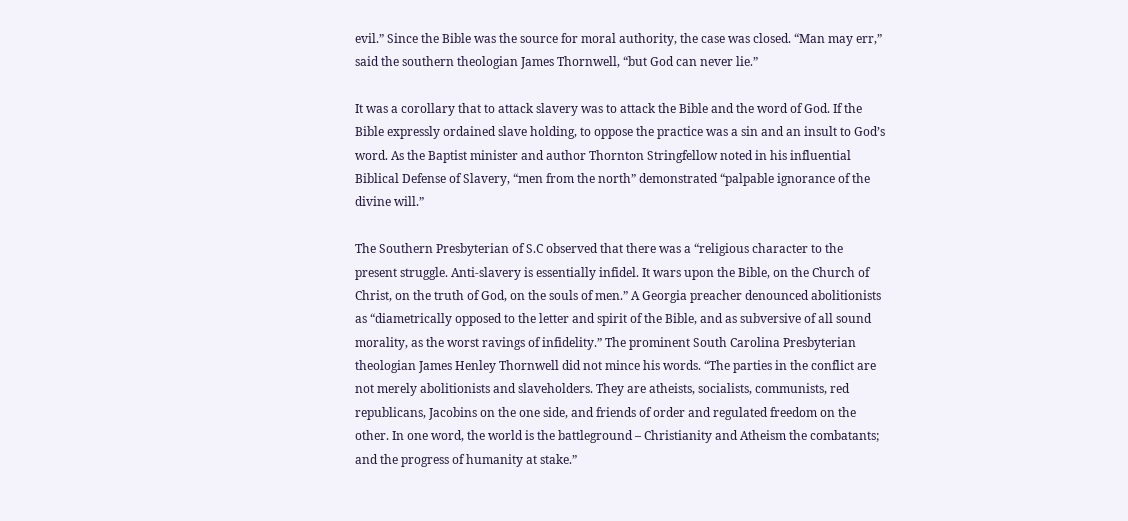evil.” Since the Bible was the source for moral authority, the case was closed. “Man may err,” said the southern theologian James Thornwell, “but God can never lie.”

It was a corollary that to attack slavery was to attack the Bible and the word of God. If the Bible expressly ordained slave holding, to oppose the practice was a sin and an insult to God’s word. As the Baptist minister and author Thornton Stringfellow noted in his influential Biblical Defense of Slavery, “men from the north” demonstrated “palpable ignorance of the divine will.”

The Southern Presbyterian of S.C observed that there was a “religious character to the present struggle. Anti-slavery is essentially infidel. It wars upon the Bible, on the Church of Christ, on the truth of God, on the souls of men.” A Georgia preacher denounced abolitionists as “diametrically opposed to the letter and spirit of the Bible, and as subversive of all sound morality, as the worst ravings of infidelity.” The prominent South Carolina Presbyterian theologian James Henley Thornwell did not mince his words. “The parties in the conflict are not merely abolitionists and slaveholders. They are atheists, socialists, communists, red republicans, Jacobins on the one side, and friends of order and regulated freedom on the other. In one word, the world is the battleground – Christianity and Atheism the combatants; and the progress of humanity at stake.”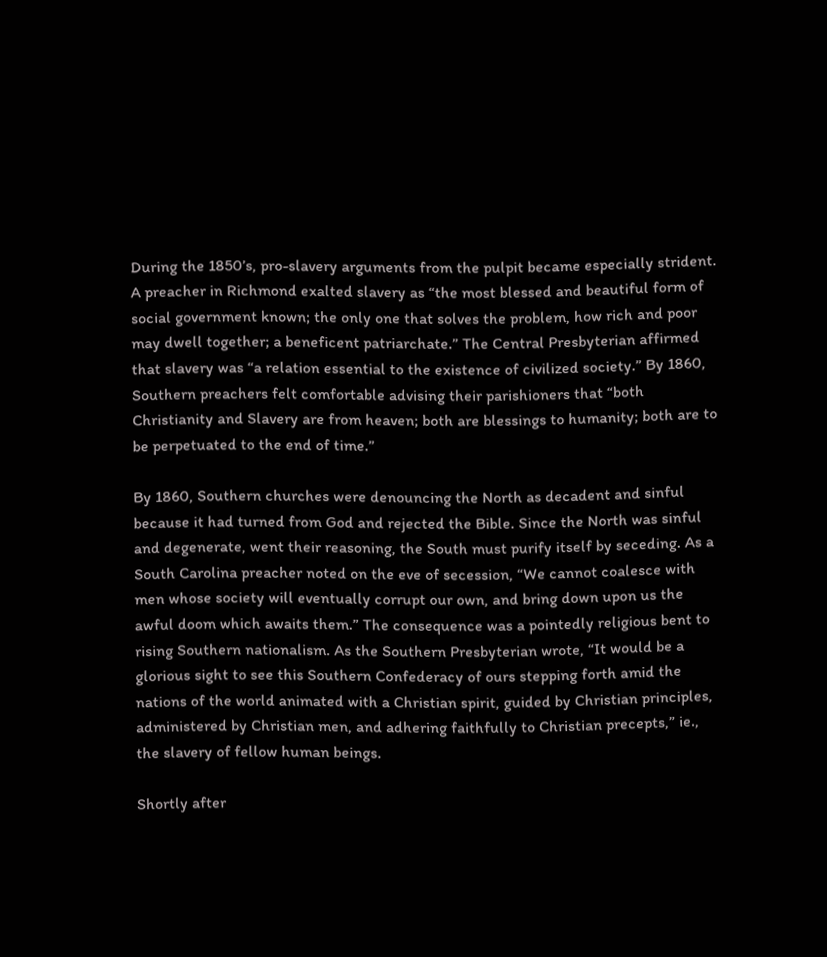During the 1850’s, pro-slavery arguments from the pulpit became especially strident. A preacher in Richmond exalted slavery as “the most blessed and beautiful form of social government known; the only one that solves the problem, how rich and poor may dwell together; a beneficent patriarchate.” The Central Presbyterian affirmed that slavery was “a relation essential to the existence of civilized society.” By 1860, Southern preachers felt comfortable advising their parishioners that “both Christianity and Slavery are from heaven; both are blessings to humanity; both are to be perpetuated to the end of time.”

By 1860, Southern churches were denouncing the North as decadent and sinful because it had turned from God and rejected the Bible. Since the North was sinful and degenerate, went their reasoning, the South must purify itself by seceding. As a South Carolina preacher noted on the eve of secession, “We cannot coalesce with men whose society will eventually corrupt our own, and bring down upon us the awful doom which awaits them.” The consequence was a pointedly religious bent to rising Southern nationalism. As the Southern Presbyterian wrote, “It would be a glorious sight to see this Southern Confederacy of ours stepping forth amid the nations of the world animated with a Christian spirit, guided by Christian principles, administered by Christian men, and adhering faithfully to Christian precepts,” ie., the slavery of fellow human beings.

Shortly after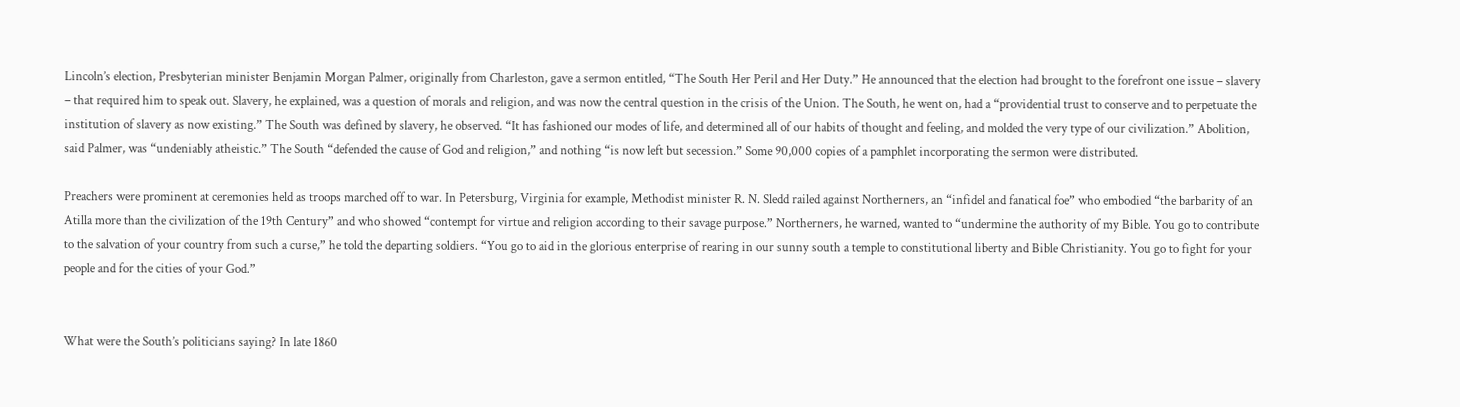Lincoln’s election, Presbyterian minister Benjamin Morgan Palmer, originally from Charleston, gave a sermon entitled, “The South Her Peril and Her Duty.” He announced that the election had brought to the forefront one issue – slavery – that required him to speak out. Slavery, he explained, was a question of morals and religion, and was now the central question in the crisis of the Union. The South, he went on, had a “providential trust to conserve and to perpetuate the institution of slavery as now existing.” The South was defined by slavery, he observed. “It has fashioned our modes of life, and determined all of our habits of thought and feeling, and molded the very type of our civilization.” Abolition, said Palmer, was “undeniably atheistic.” The South “defended the cause of God and religion,” and nothing “is now left but secession.” Some 90,000 copies of a pamphlet incorporating the sermon were distributed.

Preachers were prominent at ceremonies held as troops marched off to war. In Petersburg, Virginia for example, Methodist minister R. N. Sledd railed against Northerners, an “infidel and fanatical foe” who embodied “the barbarity of an Atilla more than the civilization of the 19th Century” and who showed “contempt for virtue and religion according to their savage purpose.” Northerners, he warned, wanted to “undermine the authority of my Bible. You go to contribute to the salvation of your country from such a curse,” he told the departing soldiers. “You go to aid in the glorious enterprise of rearing in our sunny south a temple to constitutional liberty and Bible Christianity. You go to fight for your people and for the cities of your God.”


What were the South’s politicians saying? In late 1860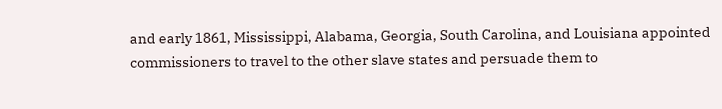and early 1861, Mississippi, Alabama, Georgia, South Carolina, and Louisiana appointed commissioners to travel to the other slave states and persuade them to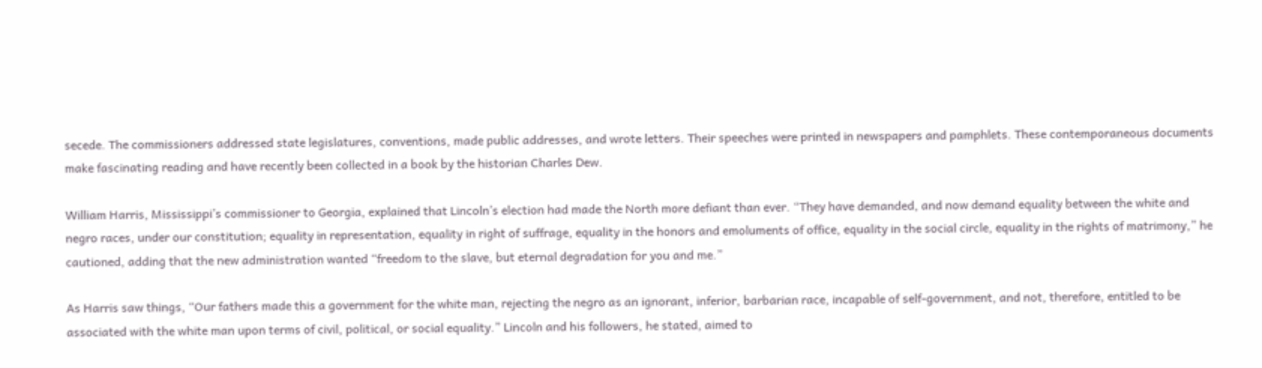secede. The commissioners addressed state legislatures, conventions, made public addresses, and wrote letters. Their speeches were printed in newspapers and pamphlets. These contemporaneous documents make fascinating reading and have recently been collected in a book by the historian Charles Dew.

William Harris, Mississippi’s commissioner to Georgia, explained that Lincoln’s election had made the North more defiant than ever. “They have demanded, and now demand equality between the white and negro races, under our constitution; equality in representation, equality in right of suffrage, equality in the honors and emoluments of office, equality in the social circle, equality in the rights of matrimony,” he cautioned, adding that the new administration wanted “freedom to the slave, but eternal degradation for you and me.”

As Harris saw things, “Our fathers made this a government for the white man, rejecting the negro as an ignorant, inferior, barbarian race, incapable of self-government, and not, therefore, entitled to be associated with the white man upon terms of civil, political, or social equality.” Lincoln and his followers, he stated, aimed to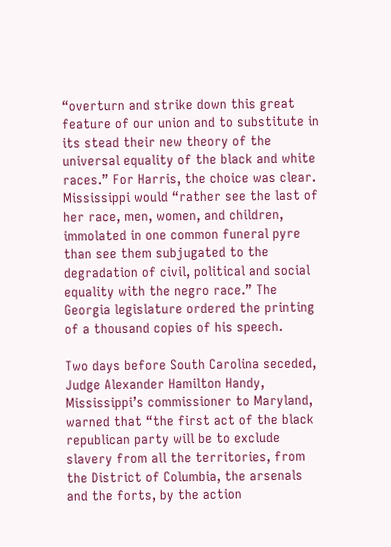“overturn and strike down this great feature of our union and to substitute in its stead their new theory of the universal equality of the black and white races.” For Harris, the choice was clear. Mississippi would “rather see the last of her race, men, women, and children, immolated in one common funeral pyre than see them subjugated to the degradation of civil, political and social equality with the negro race.” The Georgia legislature ordered the printing of a thousand copies of his speech.

Two days before South Carolina seceded, Judge Alexander Hamilton Handy, Mississippi’s commissioner to Maryland, warned that “the first act of the black republican party will be to exclude slavery from all the territories, from the District of Columbia, the arsenals and the forts, by the action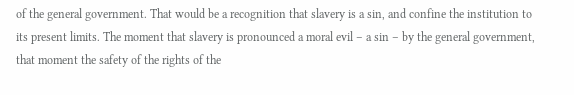of the general government. That would be a recognition that slavery is a sin, and confine the institution to its present limits. The moment that slavery is pronounced a moral evil – a sin – by the general government, that moment the safety of the rights of the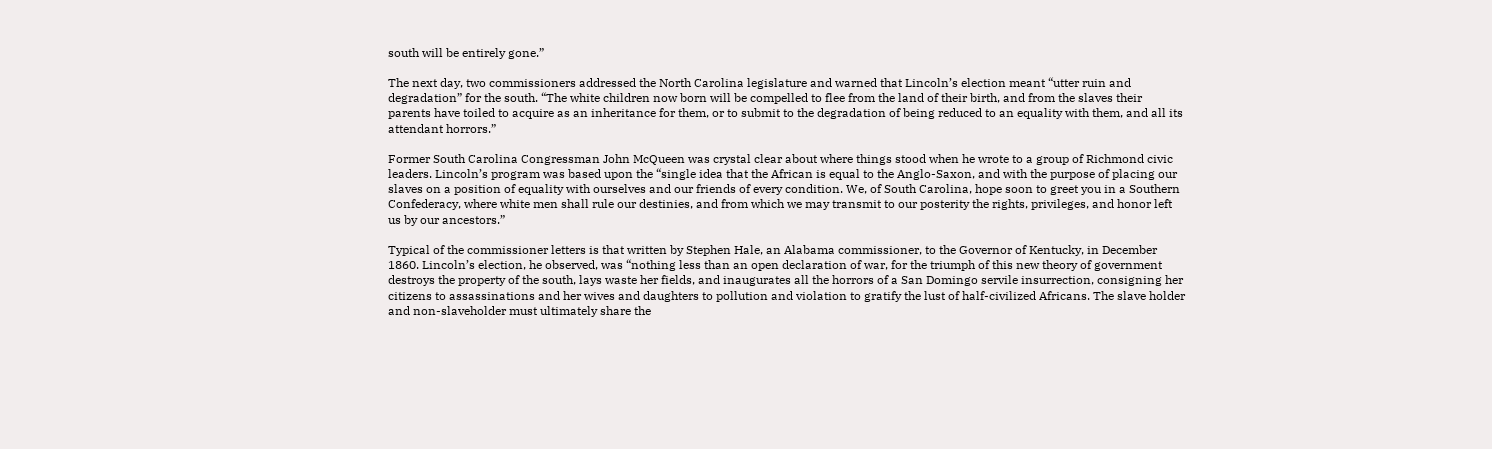south will be entirely gone.”

The next day, two commissioners addressed the North Carolina legislature and warned that Lincoln’s election meant “utter ruin and degradation” for the south. “The white children now born will be compelled to flee from the land of their birth, and from the slaves their parents have toiled to acquire as an inheritance for them, or to submit to the degradation of being reduced to an equality with them, and all its attendant horrors.”

Former South Carolina Congressman John McQueen was crystal clear about where things stood when he wrote to a group of Richmond civic leaders. Lincoln’s program was based upon the “single idea that the African is equal to the Anglo-Saxon, and with the purpose of placing our slaves on a position of equality with ourselves and our friends of every condition. We, of South Carolina, hope soon to greet you in a Southern Confederacy, where white men shall rule our destinies, and from which we may transmit to our posterity the rights, privileges, and honor left us by our ancestors.”

Typical of the commissioner letters is that written by Stephen Hale, an Alabama commissioner, to the Governor of Kentucky, in December 1860. Lincoln’s election, he observed, was “nothing less than an open declaration of war, for the triumph of this new theory of government destroys the property of the south, lays waste her fields, and inaugurates all the horrors of a San Domingo servile insurrection, consigning her citizens to assassinations and her wives and daughters to pollution and violation to gratify the lust of half-civilized Africans. The slave holder and non-slaveholder must ultimately share the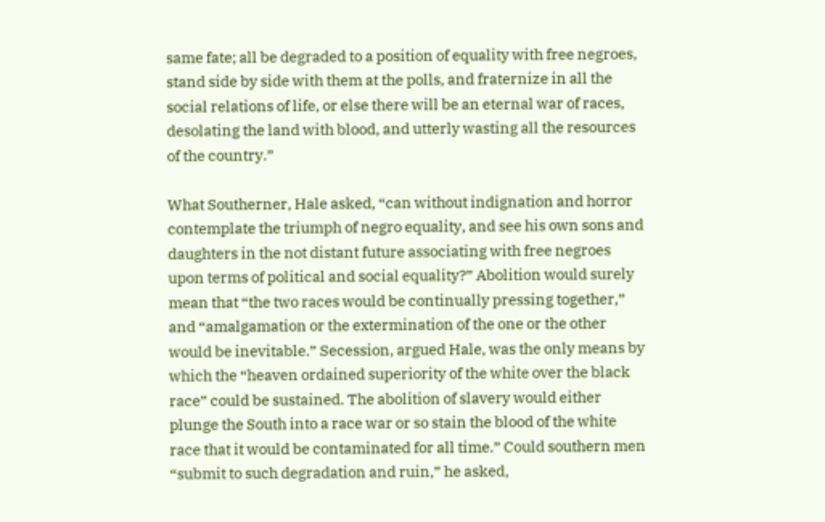same fate; all be degraded to a position of equality with free negroes, stand side by side with them at the polls, and fraternize in all the social relations of life, or else there will be an eternal war of races, desolating the land with blood, and utterly wasting all the resources of the country.”

What Southerner, Hale asked, “can without indignation and horror contemplate the triumph of negro equality, and see his own sons and daughters in the not distant future associating with free negroes upon terms of political and social equality?” Abolition would surely mean that “the two races would be continually pressing together,” and “amalgamation or the extermination of the one or the other would be inevitable.” Secession, argued Hale, was the only means by which the “heaven ordained superiority of the white over the black race” could be sustained. The abolition of slavery would either plunge the South into a race war or so stain the blood of the white race that it would be contaminated for all time.” Could southern men “submit to such degradation and ruin,” he asked,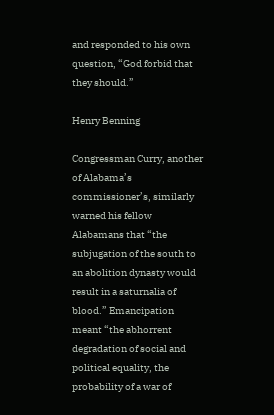and responded to his own question, “God forbid that they should.”

Henry Benning

Congressman Curry, another of Alabama’s commissioner’s, similarly warned his fellow Alabamans that “the subjugation of the south to an abolition dynasty would result in a saturnalia of blood.” Emancipation meant “the abhorrent degradation of social and political equality, the probability of a war of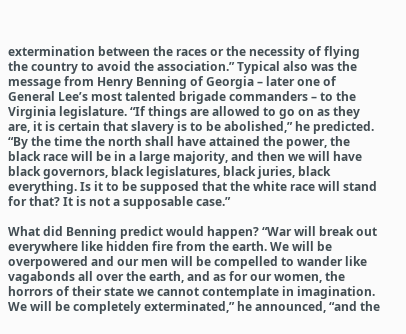extermination between the races or the necessity of flying the country to avoid the association.” Typical also was the message from Henry Benning of Georgia – later one of General Lee’s most talented brigade commanders – to the Virginia legislature. “If things are allowed to go on as they are, it is certain that slavery is to be abolished,” he predicted. “By the time the north shall have attained the power, the black race will be in a large majority, and then we will have black governors, black legislatures, black juries, black everything. Is it to be supposed that the white race will stand for that? It is not a supposable case.”

What did Benning predict would happen? “War will break out everywhere like hidden fire from the earth. We will be overpowered and our men will be compelled to wander like vagabonds all over the earth, and as for our women, the horrors of their state we cannot contemplate in imagination. We will be completely exterminated,” he announced, “and the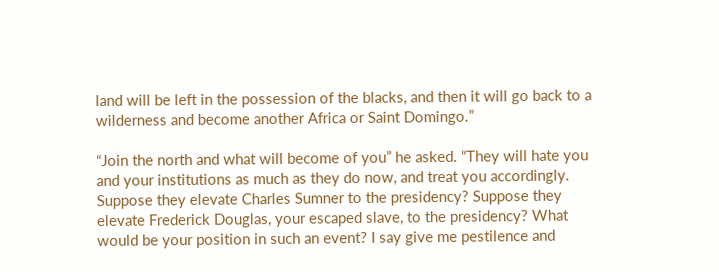land will be left in the possession of the blacks, and then it will go back to a wilderness and become another Africa or Saint Domingo.”

“Join the north and what will become of you” he asked. “They will hate you and your institutions as much as they do now, and treat you accordingly. Suppose they elevate Charles Sumner to the presidency? Suppose they elevate Frederick Douglas, your escaped slave, to the presidency? What would be your position in such an event? I say give me pestilence and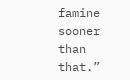famine sooner than that.”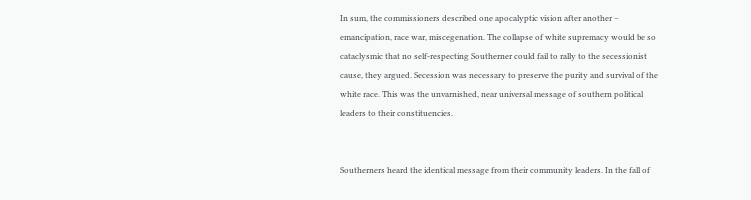In sum, the commissioners described one apocalyptic vision after another – emancipation, race war, miscegenation. The collapse of white supremacy would be so cataclysmic that no self-respecting Southerner could fail to rally to the secessionist cause, they argued. Secession was necessary to preserve the purity and survival of the white race. This was the unvarnished, near universal message of southern political leaders to their constituencies.


Southerners heard the identical message from their community leaders. In the fall of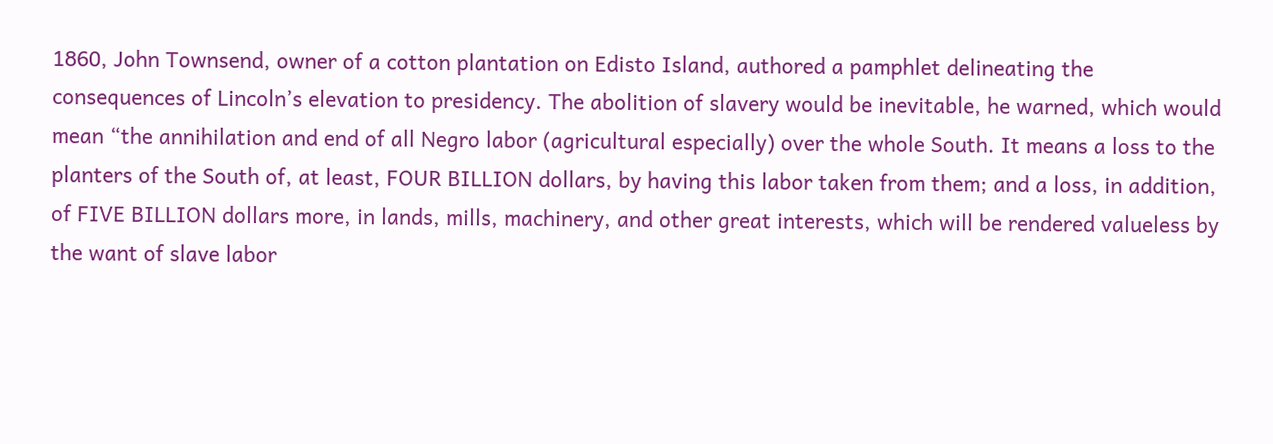1860, John Townsend, owner of a cotton plantation on Edisto Island, authored a pamphlet delineating the consequences of Lincoln’s elevation to presidency. The abolition of slavery would be inevitable, he warned, which would mean “the annihilation and end of all Negro labor (agricultural especially) over the whole South. It means a loss to the planters of the South of, at least, FOUR BILLION dollars, by having this labor taken from them; and a loss, in addition, of FIVE BILLION dollars more, in lands, mills, machinery, and other great interests, which will be rendered valueless by the want of slave labor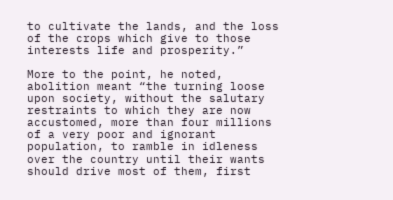to cultivate the lands, and the loss of the crops which give to those interests life and prosperity.”

More to the point, he noted, abolition meant “the turning loose upon society, without the salutary restraints to which they are now accustomed, more than four millions of a very poor and ignorant population, to ramble in idleness over the country until their wants should drive most of them, first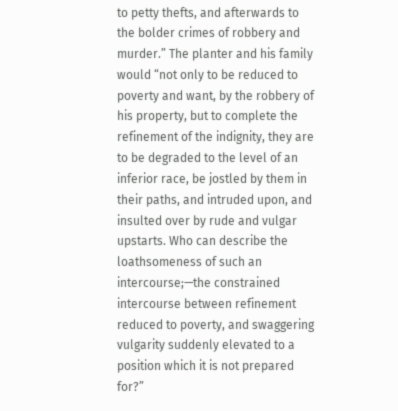to petty thefts, and afterwards to the bolder crimes of robbery and murder.” The planter and his family would “not only to be reduced to poverty and want, by the robbery of his property, but to complete the refinement of the indignity, they are to be degraded to the level of an inferior race, be jostled by them in their paths, and intruded upon, and insulted over by rude and vulgar upstarts. Who can describe the loathsomeness of such an intercourse;—the constrained intercourse between refinement reduced to poverty, and swaggering vulgarity suddenly elevated to a position which it is not prepared for?”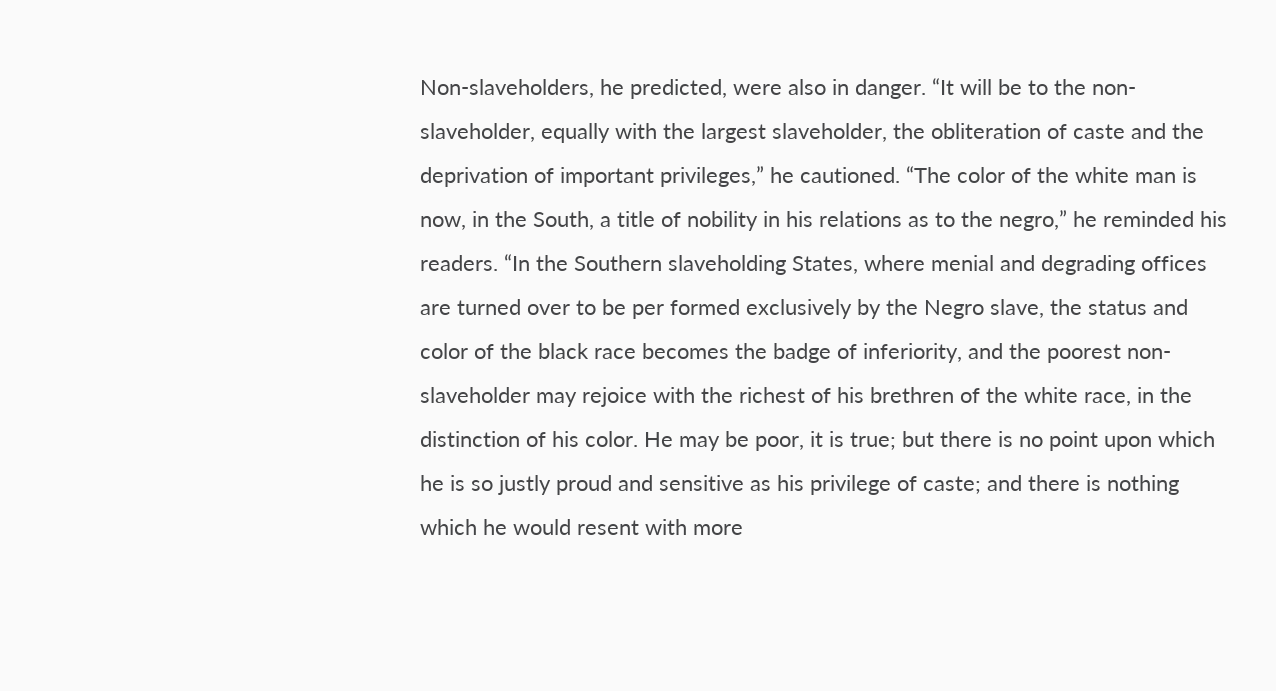Non-slaveholders, he predicted, were also in danger. “It will be to the non-slaveholder, equally with the largest slaveholder, the obliteration of caste and the deprivation of important privileges,” he cautioned. “The color of the white man is now, in the South, a title of nobility in his relations as to the negro,” he reminded his readers. “In the Southern slaveholding States, where menial and degrading offices are turned over to be per formed exclusively by the Negro slave, the status and color of the black race becomes the badge of inferiority, and the poorest non-slaveholder may rejoice with the richest of his brethren of the white race, in the distinction of his color. He may be poor, it is true; but there is no point upon which he is so justly proud and sensitive as his privilege of caste; and there is nothing which he would resent with more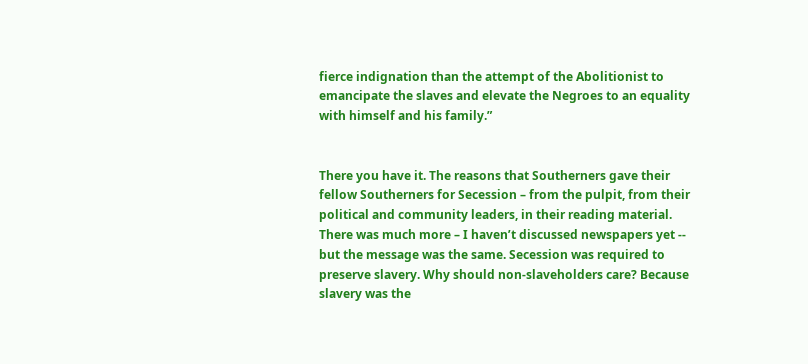fierce indignation than the attempt of the Abolitionist to emancipate the slaves and elevate the Negroes to an equality with himself and his family.”


There you have it. The reasons that Southerners gave their fellow Southerners for Secession – from the pulpit, from their political and community leaders, in their reading material. There was much more – I haven’t discussed newspapers yet -- but the message was the same. Secession was required to preserve slavery. Why should non-slaveholders care? Because slavery was the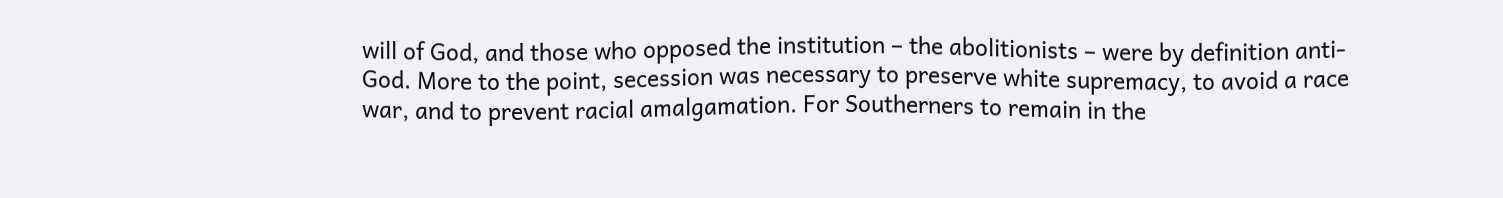will of God, and those who opposed the institution – the abolitionists – were by definition anti-God. More to the point, secession was necessary to preserve white supremacy, to avoid a race war, and to prevent racial amalgamation. For Southerners to remain in the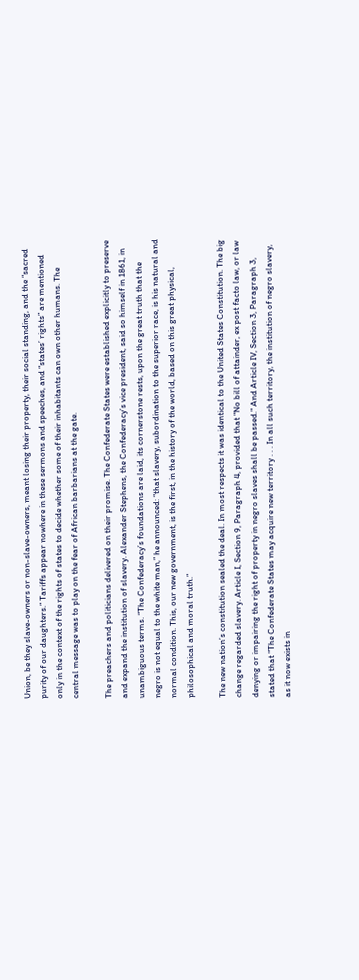Union, be they slave-owners or non-slave-owners, meant losing their property, their social standing, and the “sacred purity of our daughters.” Tariffs appear nowhere in these sermons and speeches, and “states’ rights” are mentioned only in the context of the rights of states to decide whether some of their inhabitants can own other humans. The central message was to play on the fear of African barbarians at the gate.

The preachers and politicians delivered on their promise. The Confederate States were established explicitly to preserve and expand the institution of slavery. Alexander Stephens, the Confederacy’s vice president, said so himself in 1861, in unambiguous terms. “The Confederacy’s foundations are laid, its cornerstone rests, upon the great truth that the negro is not equal to the white man,” he announced: “that slavery, subordination to the superior race, is his natural and normal condition. This, our new government, is the first, in the history of the world, based on this great physical, philosophical and moral truth.”

The new nation’s constitution sealed the deal. In most respects it was identical to the United States Constitution. The big change regarded slavery. Article I, Section 9, Paragraph 4, provided that "No bill of attainder, ex post facto law, or law denying or impairing the right of property in negro slaves shall be passed." And Article IV, Section 3, Paragraph 3, stated that "The Confederate States may acquire new territory . . . In all such territory, the institution of negro slavery, as it now exists in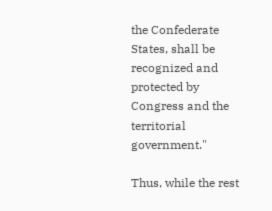the Confederate States, shall be recognized and protected by Congress and the territorial government."

Thus, while the rest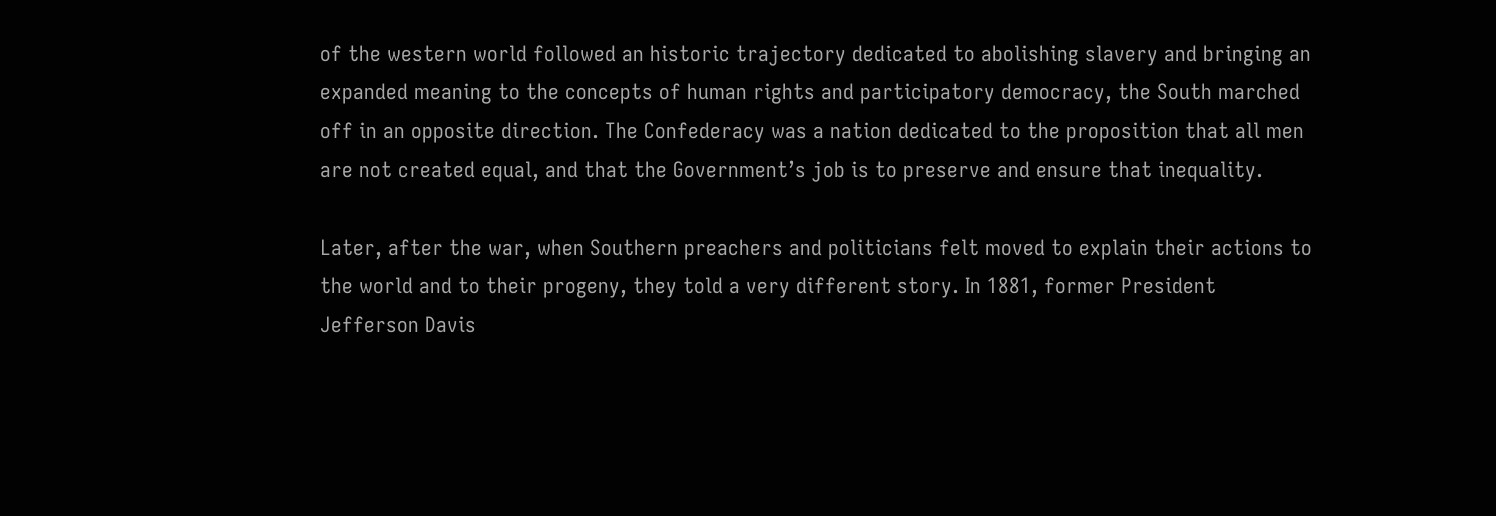of the western world followed an historic trajectory dedicated to abolishing slavery and bringing an expanded meaning to the concepts of human rights and participatory democracy, the South marched off in an opposite direction. The Confederacy was a nation dedicated to the proposition that all men are not created equal, and that the Government’s job is to preserve and ensure that inequality.

Later, after the war, when Southern preachers and politicians felt moved to explain their actions to the world and to their progeny, they told a very different story. In 1881, former President Jefferson Davis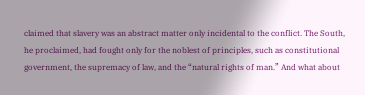claimed that slavery was an abstract matter only incidental to the conflict. The South, he proclaimed, had fought only for the noblest of principles, such as constitutional government, the supremacy of law, and the “natural rights of man.” And what about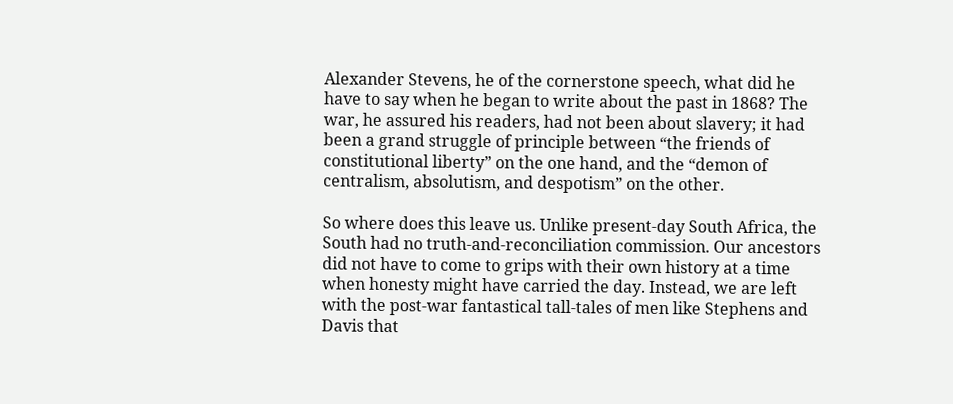Alexander Stevens, he of the cornerstone speech, what did he have to say when he began to write about the past in 1868? The war, he assured his readers, had not been about slavery; it had been a grand struggle of principle between “the friends of constitutional liberty” on the one hand, and the “demon of centralism, absolutism, and despotism” on the other.

So where does this leave us. Unlike present-day South Africa, the South had no truth-and-reconciliation commission. Our ancestors did not have to come to grips with their own history at a time when honesty might have carried the day. Instead, we are left with the post-war fantastical tall-tales of men like Stephens and Davis that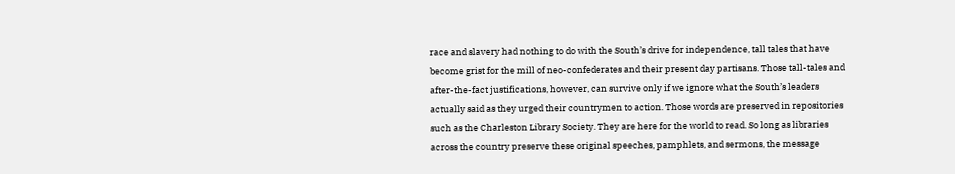race and slavery had nothing to do with the South’s drive for independence, tall tales that have become grist for the mill of neo-confederates and their present day partisans. Those tall-tales and after-the-fact justifications, however, can survive only if we ignore what the South’s leaders actually said as they urged their countrymen to action. Those words are preserved in repositories such as the Charleston Library Society. They are here for the world to read. So long as libraries across the country preserve these original speeches, pamphlets, and sermons, the message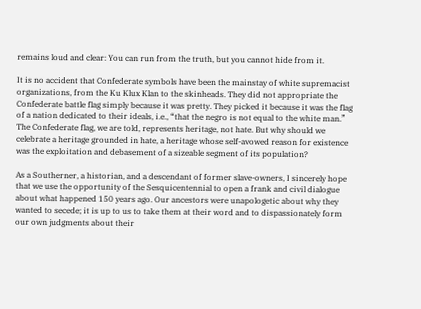remains loud and clear: You can run from the truth, but you cannot hide from it.

It is no accident that Confederate symbols have been the mainstay of white supremacist organizations, from the Ku Klux Klan to the skinheads. They did not appropriate the Confederate battle flag simply because it was pretty. They picked it because it was the flag of a nation dedicated to their ideals, i.e., “that the negro is not equal to the white man.” The Confederate flag, we are told, represents heritage, not hate. But why should we celebrate a heritage grounded in hate, a heritage whose self-avowed reason for existence was the exploitation and debasement of a sizeable segment of its population?

As a Southerner, a historian, and a descendant of former slave-owners, I sincerely hope that we use the opportunity of the Sesquicentennial to open a frank and civil dialogue about what happened 150 years ago. Our ancestors were unapologetic about why they wanted to secede; it is up to us to take them at their word and to dispassionately form our own judgments about their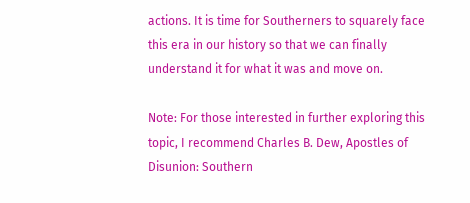actions. It is time for Southerners to squarely face this era in our history so that we can finally understand it for what it was and move on.

Note: For those interested in further exploring this topic, I recommend Charles B. Dew, Apostles of Disunion: Southern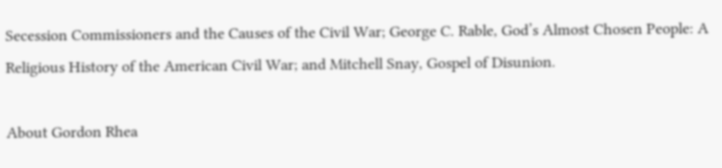Secession Commissioners and the Causes of the Civil War; George C. Rable, God’s Almost Chosen People: A Religious History of the American Civil War; and Mitchell Snay, Gospel of Disunion.

About Gordon Rhea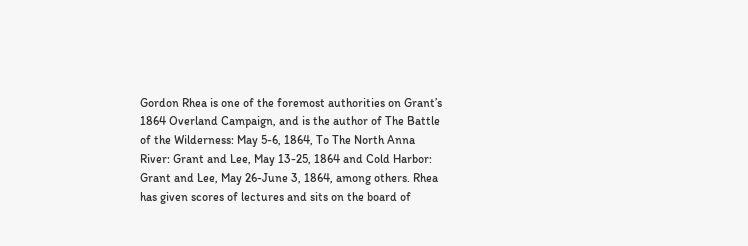Gordon Rhea is one of the foremost authorities on Grant’s 1864 Overland Campaign, and is the author of The Battle of the Wilderness: May 5-6, 1864, To The North Anna River: Grant and Lee, May 13-25, 1864 and Cold Harbor: Grant and Lee, May 26-June 3, 1864, among others. Rhea has given scores of lectures and sits on the board of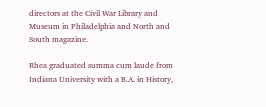directors at the Civil War Library and Museum in Philadelphia and North and South magazine.

Rhea graduated summa cum laude from Indiana University with a B.A. in History,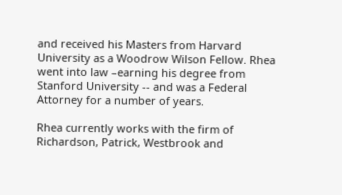and received his Masters from Harvard University as a Woodrow Wilson Fellow. Rhea went into law –earning his degree from Stanford University -- and was a Federal Attorney for a number of years.

Rhea currently works with the firm of Richardson, Patrick, Westbrook and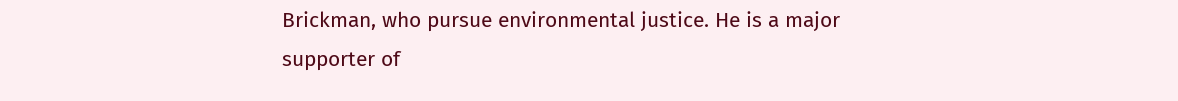Brickman, who pursue environmental justice. He is a major supporter of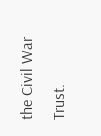the Civil War Trust.